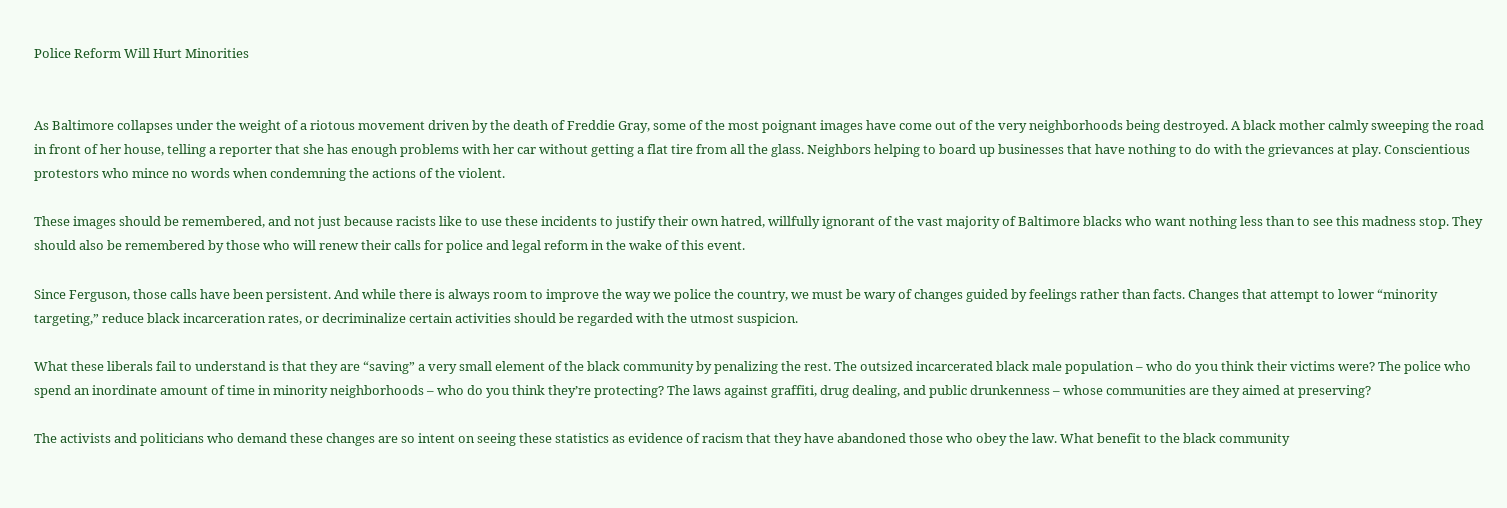Police Reform Will Hurt Minorities


As Baltimore collapses under the weight of a riotous movement driven by the death of Freddie Gray, some of the most poignant images have come out of the very neighborhoods being destroyed. A black mother calmly sweeping the road in front of her house, telling a reporter that she has enough problems with her car without getting a flat tire from all the glass. Neighbors helping to board up businesses that have nothing to do with the grievances at play. Conscientious protestors who mince no words when condemning the actions of the violent.

These images should be remembered, and not just because racists like to use these incidents to justify their own hatred, willfully ignorant of the vast majority of Baltimore blacks who want nothing less than to see this madness stop. They should also be remembered by those who will renew their calls for police and legal reform in the wake of this event.

Since Ferguson, those calls have been persistent. And while there is always room to improve the way we police the country, we must be wary of changes guided by feelings rather than facts. Changes that attempt to lower “minority targeting,” reduce black incarceration rates, or decriminalize certain activities should be regarded with the utmost suspicion.

What these liberals fail to understand is that they are “saving” a very small element of the black community by penalizing the rest. The outsized incarcerated black male population – who do you think their victims were? The police who spend an inordinate amount of time in minority neighborhoods – who do you think they’re protecting? The laws against graffiti, drug dealing, and public drunkenness – whose communities are they aimed at preserving?

The activists and politicians who demand these changes are so intent on seeing these statistics as evidence of racism that they have abandoned those who obey the law. What benefit to the black community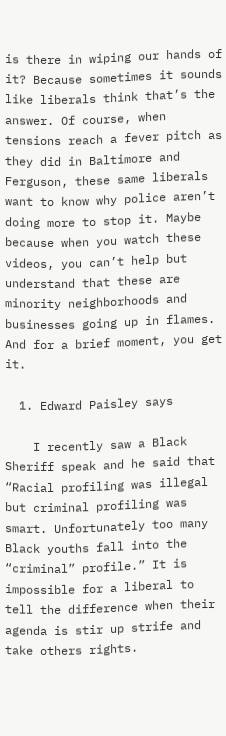is there in wiping our hands of it? Because sometimes it sounds like liberals think that’s the answer. Of course, when tensions reach a fever pitch as they did in Baltimore and Ferguson, these same liberals want to know why police aren’t doing more to stop it. Maybe because when you watch these videos, you can’t help but understand that these are minority neighborhoods and businesses going up in flames. And for a brief moment, you get it.

  1. Edward Paisley says

    I recently saw a Black Sheriff speak and he said that “Racial profiling was illegal but criminal profiling was smart. Unfortunately too many Black youths fall into the “criminal” profile.” It is impossible for a liberal to tell the difference when their agenda is stir up strife and take others rights.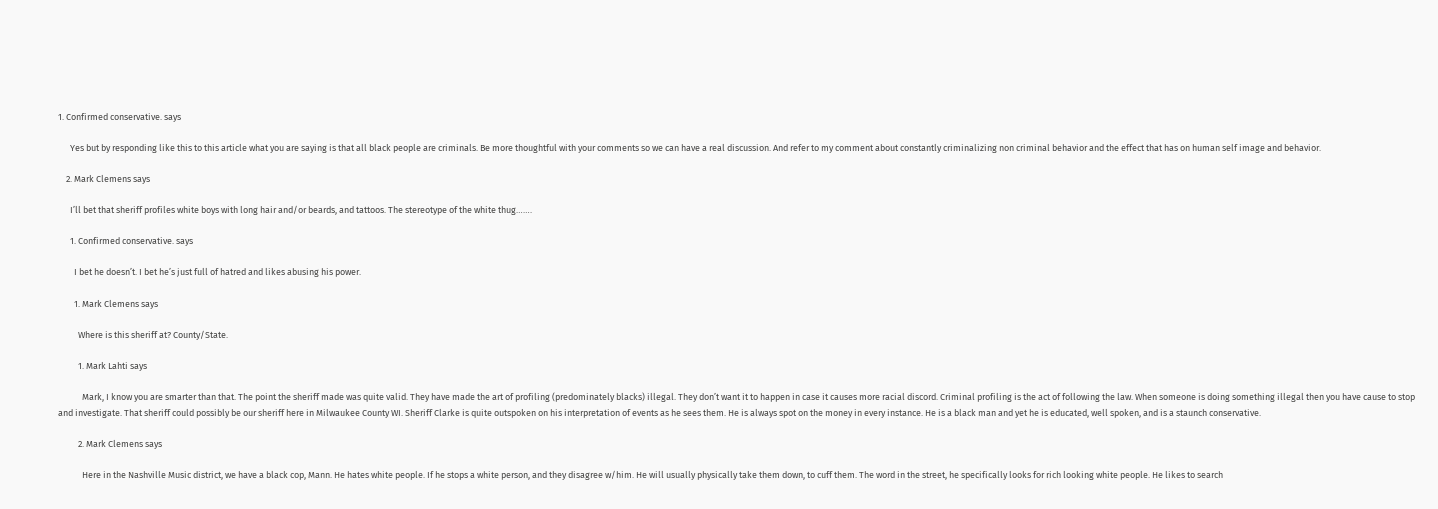1. Confirmed conservative. says

      Yes but by responding like this to this article what you are saying is that all black people are criminals. Be more thoughtful with your comments so we can have a real discussion. And refer to my comment about constantly criminalizing non criminal behavior and the effect that has on human self image and behavior.

    2. Mark Clemens says

      I’ll bet that sheriff profiles white boys with long hair and/or beards, and tattoos. The stereotype of the white thug…….

      1. Confirmed conservative. says

        I bet he doesn’t. I bet he’s just full of hatred and likes abusing his power.

        1. Mark Clemens says

          Where is this sheriff at? County/State.

          1. Mark Lahti says

            Mark, I know you are smarter than that. The point the sheriff made was quite valid. They have made the art of profiling (predominately blacks) illegal. They don’t want it to happen in case it causes more racial discord. Criminal profiling is the act of following the law. When someone is doing something illegal then you have cause to stop and investigate. That sheriff could possibly be our sheriff here in Milwaukee County WI. Sheriff Clarke is quite outspoken on his interpretation of events as he sees them. He is always spot on the money in every instance. He is a black man and yet he is educated, well spoken, and is a staunch conservative.

          2. Mark Clemens says

            Here in the Nashville Music district, we have a black cop, Mann. He hates white people. If he stops a white person, and they disagree w/him. He will usually physically take them down, to cuff them. The word in the street, he specifically looks for rich looking white people. He likes to search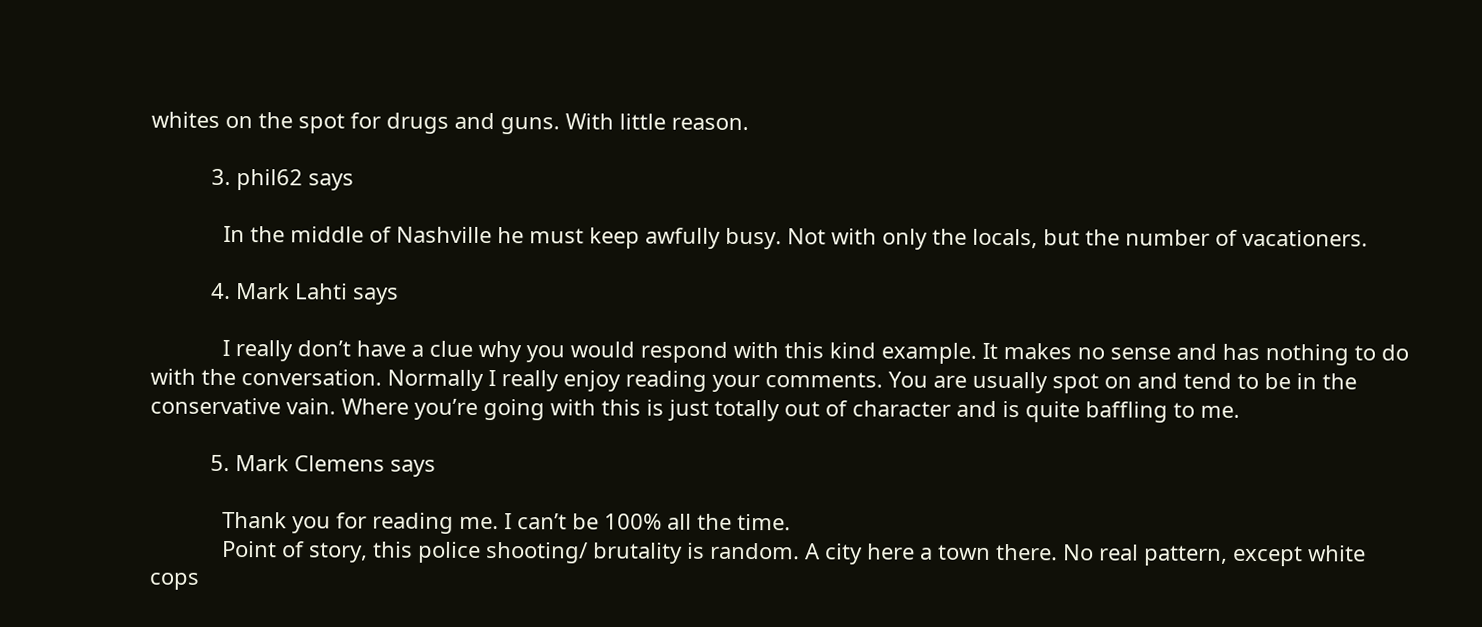whites on the spot for drugs and guns. With little reason.

          3. phil62 says

            In the middle of Nashville he must keep awfully busy. Not with only the locals, but the number of vacationers.

          4. Mark Lahti says

            I really don’t have a clue why you would respond with this kind example. It makes no sense and has nothing to do with the conversation. Normally I really enjoy reading your comments. You are usually spot on and tend to be in the conservative vain. Where you’re going with this is just totally out of character and is quite baffling to me.

          5. Mark Clemens says

            Thank you for reading me. I can’t be 100% all the time.
            Point of story, this police shooting/ brutality is random. A city here a town there. No real pattern, except white cops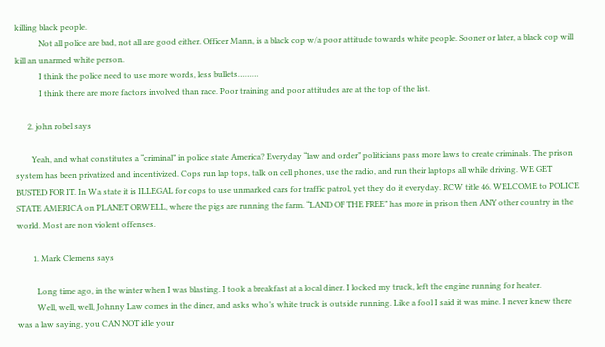killing black people.
            Not all police are bad, not all are good either. Officer Mann, is a black cop w/a poor attitude towards white people. Sooner or later, a black cop will kill an unarmed white person.
            I think the police need to use more words, less bullets………
            I think there are more factors involved than race. Poor training and poor attitudes are at the top of the list.

      2. john robel says

        Yeah, and what constitutes a “criminal” in police state America? Everyday “law and order” politicians pass more laws to create criminals. The prison system has been privatized and incentivized. Cops run lap tops, talk on cell phones, use the radio, and run their laptops all while driving. WE GET BUSTED FOR IT. In Wa state it is ILLEGAL for cops to use unmarked cars for traffic patrol, yet they do it everyday. RCW title 46. WELCOME to POLICE STATE AMERICA on PLANET ORWELL, where the pigs are running the farm. “LAND OF THE FREE” has more in prison then ANY other country in the world. Most are non violent offenses.

        1. Mark Clemens says

          Long time ago, in the winter when I was blasting. I took a breakfast at a local diner. I locked my truck, left the engine running for heater.
          Well, well, well, Johnny Law comes in the diner, and asks who’s white truck is outside running. Like a fool I said it was mine. I never knew there was a law saying, you CAN NOT idle your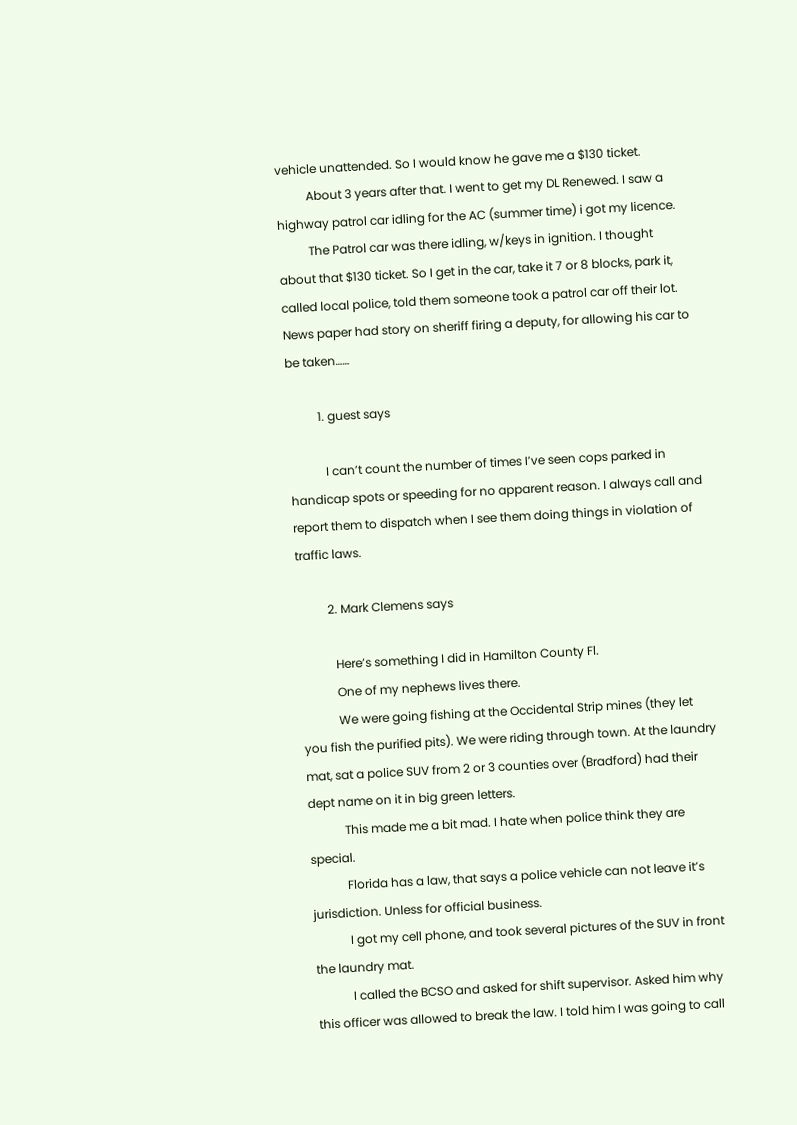vehicle unattended. So I would know he gave me a $130 ticket.
          About 3 years after that. I went to get my DL Renewed. I saw a highway patrol car idling for the AC (summer time) i got my licence.
          The Patrol car was there idling, w/keys in ignition. I thought about that $130 ticket. So I get in the car, take it 7 or 8 blocks, park it, called local police, told them someone took a patrol car off their lot. News paper had story on sheriff firing a deputy, for allowing his car to be taken……

          1. guest says

            I can’t count the number of times I’ve seen cops parked in handicap spots or speeding for no apparent reason. I always call and report them to dispatch when I see them doing things in violation of traffic laws.

          2. Mark Clemens says

            Here’s something I did in Hamilton County Fl.
            One of my nephews lives there.
            We were going fishing at the Occidental Strip mines (they let you fish the purified pits). We were riding through town. At the laundry mat, sat a police SUV from 2 or 3 counties over (Bradford) had their dept name on it in big green letters.
            This made me a bit mad. I hate when police think they are special.
            Florida has a law, that says a police vehicle can not leave it’s jurisdiction. Unless for official business.
            I got my cell phone, and took several pictures of the SUV in front the laundry mat.
            I called the BCSO and asked for shift supervisor. Asked him why this officer was allowed to break the law. I told him I was going to call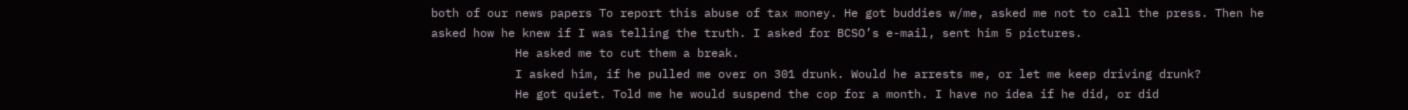both of our news papers To report this abuse of tax money. He got buddies w/me, asked me not to call the press. Then he asked how he knew if I was telling the truth. I asked for BCSO’s e-mail, sent him 5 pictures.
            He asked me to cut them a break.
            I asked him, if he pulled me over on 301 drunk. Would he arrests me, or let me keep driving drunk?
            He got quiet. Told me he would suspend the cop for a month. I have no idea if he did, or did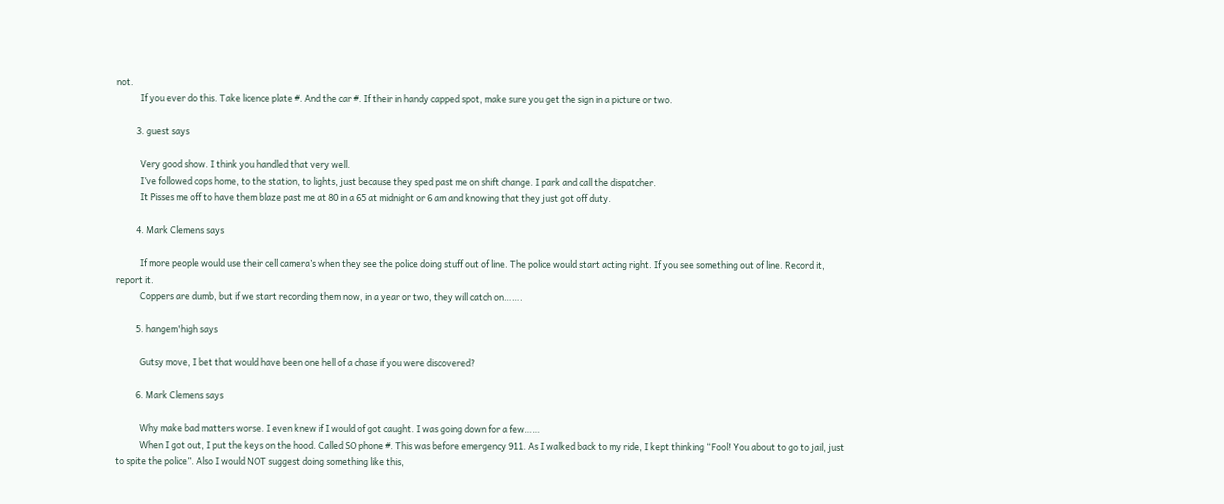not.
            If you ever do this. Take licence plate #. And the car #. If their in handy capped spot, make sure you get the sign in a picture or two.

          3. guest says

            Very good show. I think you handled that very well.
            I’ve followed cops home, to the station, to lights, just because they sped past me on shift change. I park and call the dispatcher.
            It Pisses me off to have them blaze past me at 80 in a 65 at midnight or 6 am and knowing that they just got off duty.

          4. Mark Clemens says

            If more people would use their cell camera’s when they see the police doing stuff out of line. The police would start acting right. If you see something out of line. Record it, report it.
            Coppers are dumb, but if we start recording them now, in a year or two, they will catch on…….

          5. hangem'high says

            Gutsy move, I bet that would have been one hell of a chase if you were discovered?

          6. Mark Clemens says

            Why make bad matters worse. I even knew if I would of got caught. I was going down for a few……
            When I got out, I put the keys on the hood. Called SO phone #. This was before emergency 911. As I walked back to my ride, I kept thinking “Fool! You about to go to jail, just to spite the police”. Also I would NOT suggest doing something like this,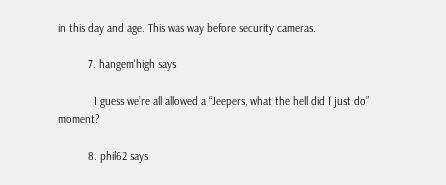in this day and age. This was way before security cameras.

          7. hangem'high says

            I guess we’re all allowed a “Jeepers, what the hell did I just do” moment?

          8. phil62 says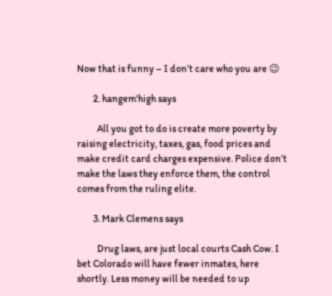Now that is funny – I don’t care who you are 😉

        2. hangem'high says

          All you got to do is create more poverty by raising electricity, taxes, gas, food prices and make credit card charges expensive. Police don’t make the laws they enforce them, the control comes from the ruling elite.

        3. Mark Clemens says

          Drug laws, are just local courts Cash Cow. I bet Colorado will have fewer inmates, here shortly. Less money will be needed to up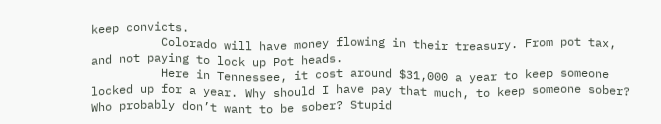keep convicts.
          Colorado will have money flowing in their treasury. From pot tax, and not paying to lock up Pot heads.
          Here in Tennessee, it cost around $31,000 a year to keep someone locked up for a year. Why should I have pay that much, to keep someone sober? Who probably don’t want to be sober? Stupid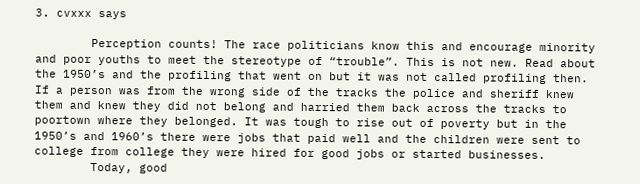3. cvxxx says

        Perception counts! The race politicians know this and encourage minority and poor youths to meet the stereotype of “trouble”. This is not new. Read about the 1950’s and the profiling that went on but it was not called profiling then. If a person was from the wrong side of the tracks the police and sheriff knew them and knew they did not belong and harried them back across the tracks to poortown where they belonged. It was tough to rise out of poverty but in the 1950’s and 1960’s there were jobs that paid well and the children were sent to college from college they were hired for good jobs or started businesses.
        Today, good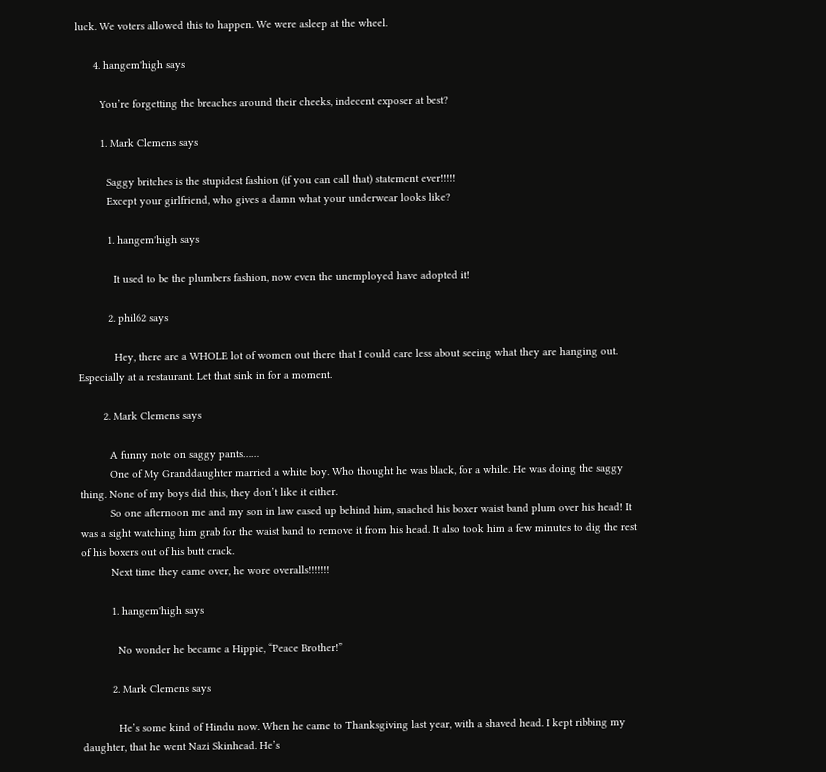luck. We voters allowed this to happen. We were asleep at the wheel.

      4. hangem'high says

        You’re forgetting the breaches around their cheeks, indecent exposer at best?

        1. Mark Clemens says

          Saggy britches is the stupidest fashion (if you can call that) statement ever!!!!!
          Except your girlfriend, who gives a damn what your underwear looks like?

          1. hangem'high says

            It used to be the plumbers fashion, now even the unemployed have adopted it!

          2. phil62 says

            Hey, there are a WHOLE lot of women out there that I could care less about seeing what they are hanging out. Especially at a restaurant. Let that sink in for a moment.

        2. Mark Clemens says

          A funny note on saggy pants……
          One of My Granddaughter married a white boy. Who thought he was black, for a while. He was doing the saggy thing. None of my boys did this, they don’t like it either.
          So one afternoon me and my son in law eased up behind him, snached his boxer waist band plum over his head! It was a sight watching him grab for the waist band to remove it from his head. It also took him a few minutes to dig the rest of his boxers out of his butt crack.
          Next time they came over, he wore overalls!!!!!!!

          1. hangem'high says

            No wonder he became a Hippie, “Peace Brother!”

          2. Mark Clemens says

            He’s some kind of Hindu now. When he came to Thanksgiving last year, with a shaved head. I kept ribbing my daughter, that he went Nazi Skinhead. He’s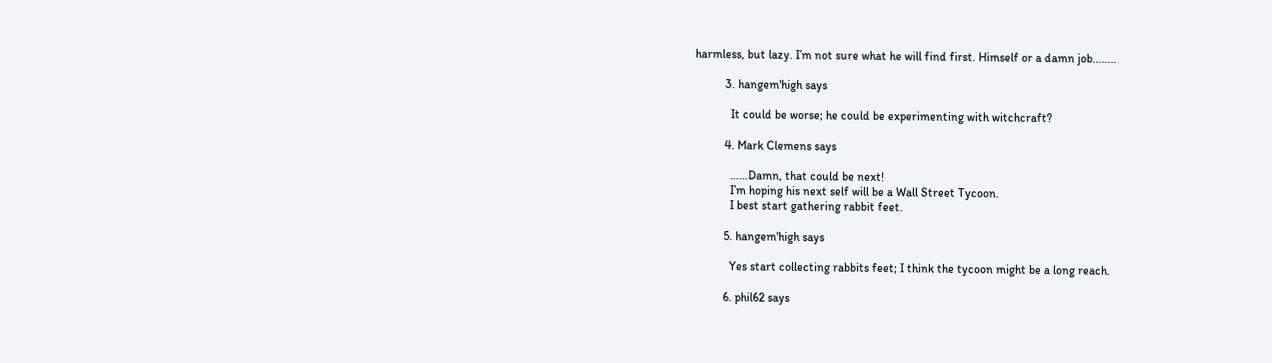harmless, but lazy. I’m not sure what he will find first. Himself or a damn job……..

          3. hangem'high says

            It could be worse; he could be experimenting with witchcraft?

          4. Mark Clemens says

            ……Damn, that could be next!
            I’m hoping his next self will be a Wall Street Tycoon.
            I best start gathering rabbit feet.

          5. hangem'high says

            Yes start collecting rabbits feet; I think the tycoon might be a long reach.

          6. phil62 says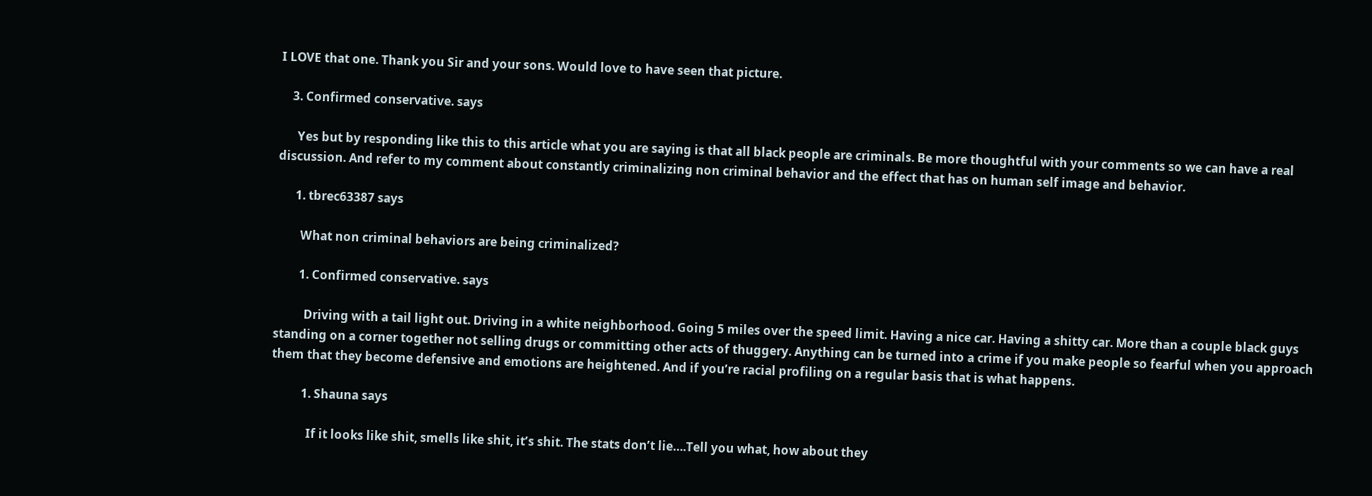I LOVE that one. Thank you Sir and your sons. Would love to have seen that picture.

    3. Confirmed conservative. says

      Yes but by responding like this to this article what you are saying is that all black people are criminals. Be more thoughtful with your comments so we can have a real discussion. And refer to my comment about constantly criminalizing non criminal behavior and the effect that has on human self image and behavior.

      1. tbrec63387 says

        What non criminal behaviors are being criminalized?

        1. Confirmed conservative. says

          Driving with a tail light out. Driving in a white neighborhood. Going 5 miles over the speed limit. Having a nice car. Having a shitty car. More than a couple black guys standing on a corner together not selling drugs or committing other acts of thuggery. Anything can be turned into a crime if you make people so fearful when you approach them that they become defensive and emotions are heightened. And if you’re racial profiling on a regular basis that is what happens.

          1. Shauna says

            If it looks like shit, smells like shit, it’s shit. The stats don’t lie….Tell you what, how about they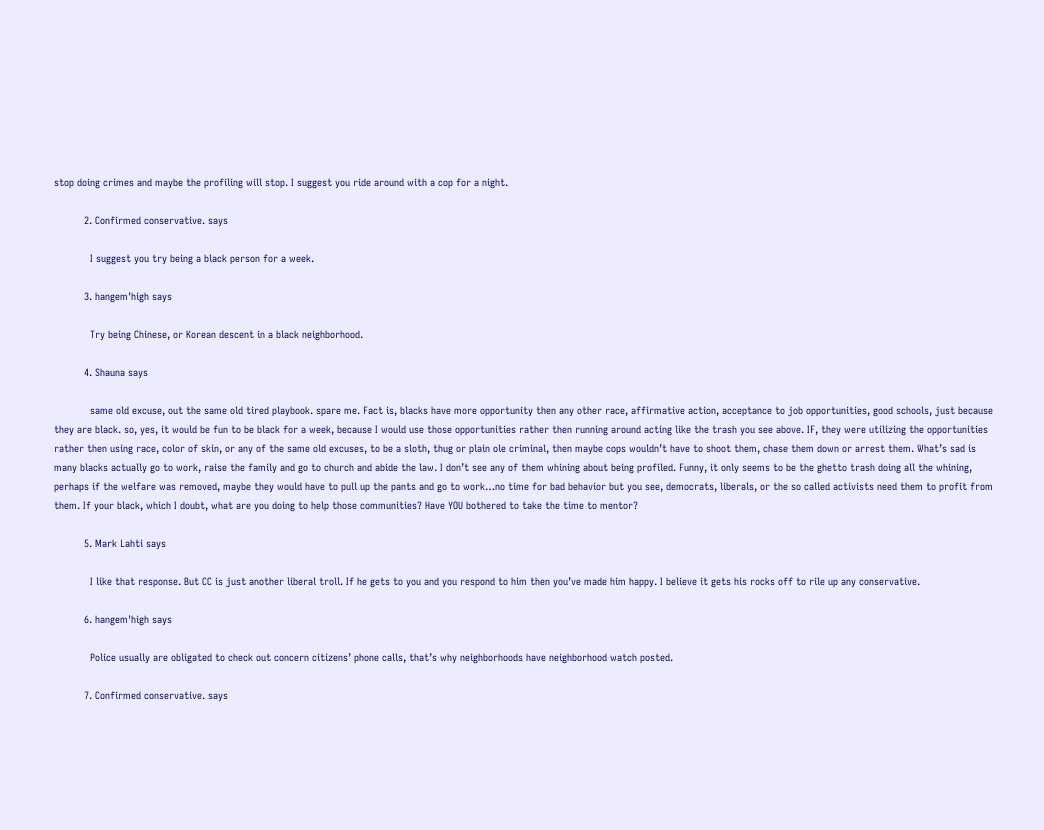stop doing crimes and maybe the profiling will stop. I suggest you ride around with a cop for a night.

          2. Confirmed conservative. says

            I suggest you try being a black person for a week.

          3. hangem'high says

            Try being Chinese, or Korean descent in a black neighborhood.

          4. Shauna says

            same old excuse, out the same old tired playbook. spare me. Fact is, blacks have more opportunity then any other race, affirmative action, acceptance to job opportunities, good schools, just because they are black. so, yes, it would be fun to be black for a week, because I would use those opportunities rather then running around acting like the trash you see above. IF, they were utilizing the opportunities rather then using race, color of skin, or any of the same old excuses, to be a sloth, thug or plain ole criminal, then maybe cops wouldn’t have to shoot them, chase them down or arrest them. What’s sad is many blacks actually go to work, raise the family and go to church and abide the law. I don’t see any of them whining about being profiled. Funny, it only seems to be the ghetto trash doing all the whining, perhaps if the welfare was removed, maybe they would have to pull up the pants and go to work…no time for bad behavior but you see, democrats, liberals, or the so called activists need them to profit from them. If your black, which I doubt, what are you doing to help those communities? Have YOU bothered to take the time to mentor?

          5. Mark Lahti says

            I like that response. But CC is just another liberal troll. If he gets to you and you respond to him then you’ve made him happy. I believe it gets his rocks off to rile up any conservative.

          6. hangem'high says

            Police usually are obligated to check out concern citizens’ phone calls, that’s why neighborhoods have neighborhood watch posted.

          7. Confirmed conservative. says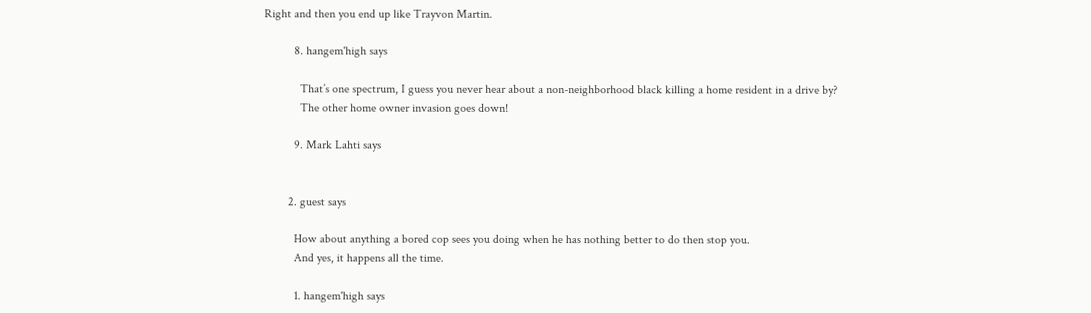Right and then you end up like Trayvon Martin.

          8. hangem'high says

            That’s one spectrum, I guess you never hear about a non-neighborhood black killing a home resident in a drive by?
            The other home owner invasion goes down!

          9. Mark Lahti says


        2. guest says

          How about anything a bored cop sees you doing when he has nothing better to do then stop you.
          And yes, it happens all the time.

          1. hangem'high says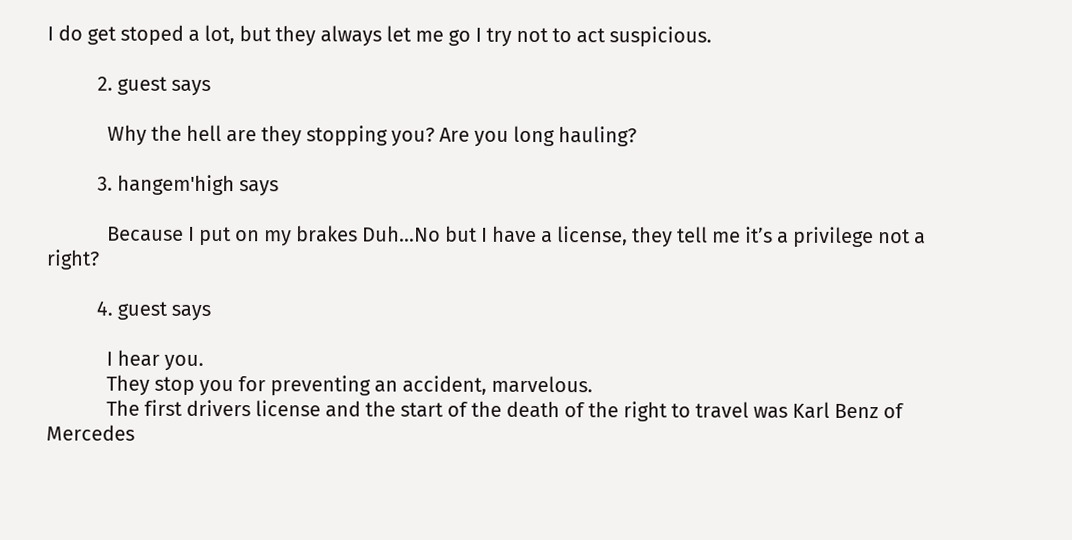I do get stoped a lot, but they always let me go I try not to act suspicious.

          2. guest says

            Why the hell are they stopping you? Are you long hauling?

          3. hangem'high says

            Because I put on my brakes Duh…No but I have a license, they tell me it’s a privilege not a right?

          4. guest says

            I hear you.
            They stop you for preventing an accident, marvelous.
            The first drivers license and the start of the death of the right to travel was Karl Benz of Mercedes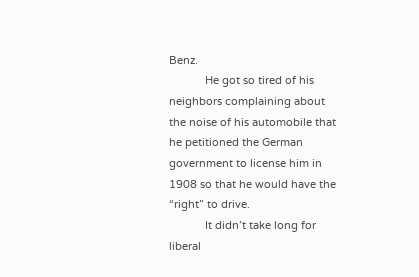Benz.
            He got so tired of his neighbors complaining about the noise of his automobile that he petitioned the German government to license him in 1908 so that he would have the “right” to drive.
            It didn’t take long for liberal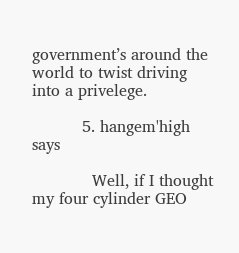government’s around the world to twist driving into a privelege.

          5. hangem'high says

            Well, if I thought my four cylinder GEO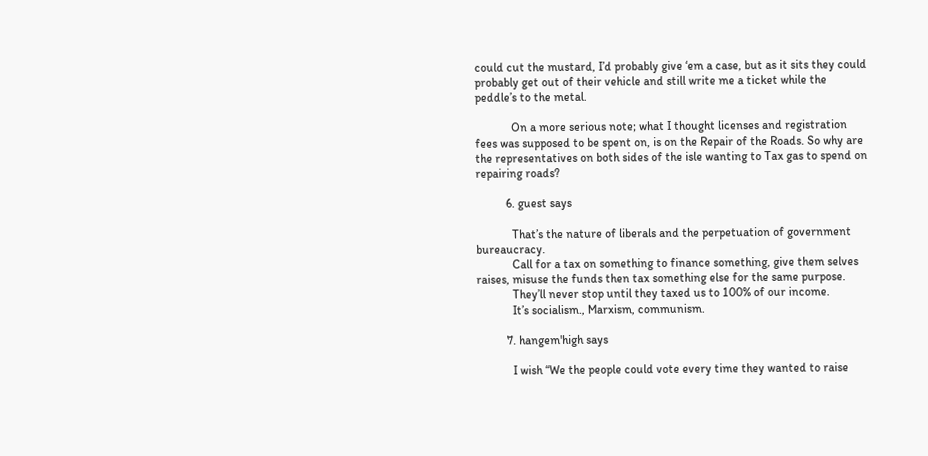could cut the mustard, I’d probably give ‘em a case, but as it sits they could probably get out of their vehicle and still write me a ticket while the peddle’s to the metal.

            On a more serious note; what I thought licenses and registration fees was supposed to be spent on, is on the Repair of the Roads. So why are the representatives on both sides of the isle wanting to Tax gas to spend on repairing roads?

          6. guest says

            That’s the nature of liberals and the perpetuation of government bureaucracy.
            Call for a tax on something to finance something, give them selves raises, misuse the funds then tax something else for the same purpose.
            They’ll never stop until they taxed us to 100% of our income.
            It’s socialism., Marxism, communism.

          7. hangem'high says

            I wish “We the people could vote every time they wanted to raise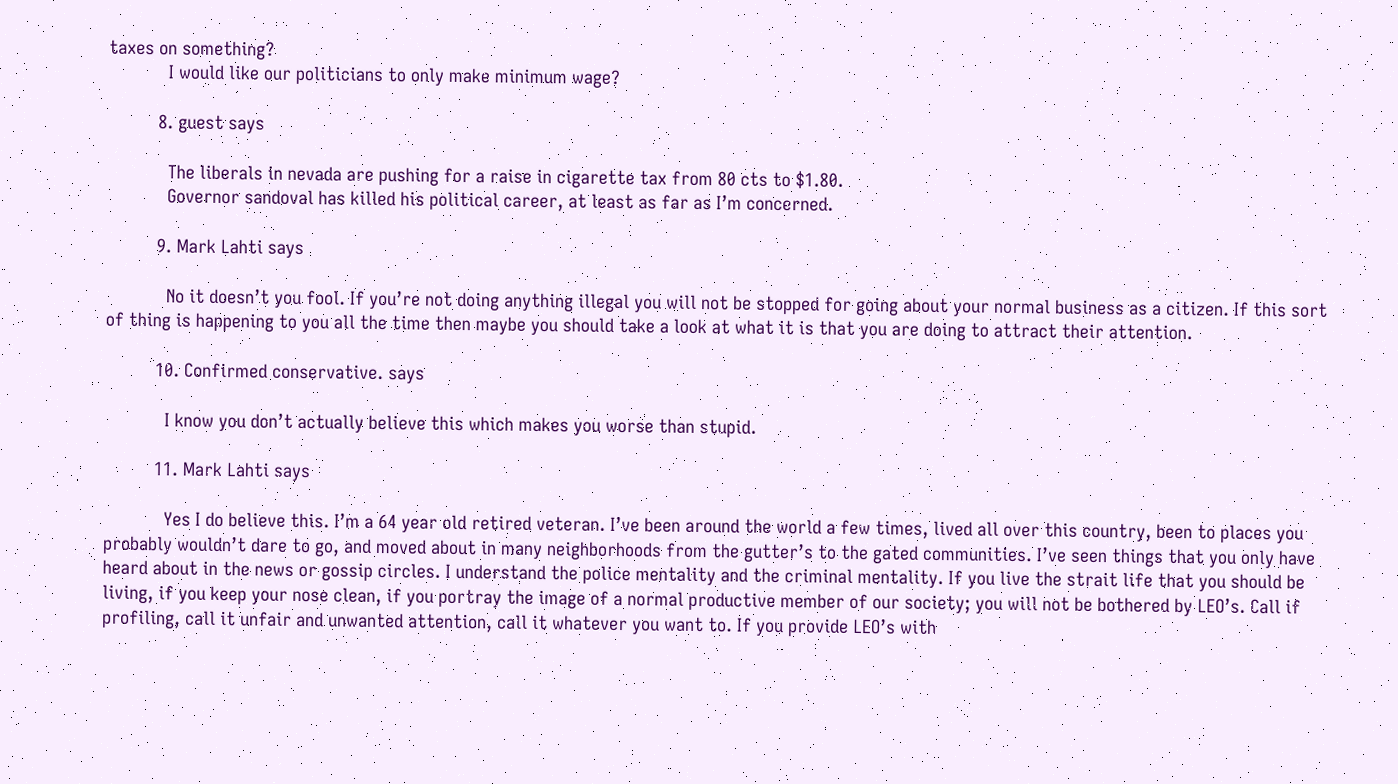taxes on something?
            I would like our politicians to only make minimum wage?

          8. guest says

            The liberals in nevada are pushing for a raise in cigarette tax from 80 cts to $1.80.
            Governor sandoval has killed his political career, at least as far as I’m concerned.

          9. Mark Lahti says

            No it doesn’t you fool. If you’re not doing anything illegal you will not be stopped for going about your normal business as a citizen. If this sort of thing is happening to you all the time then maybe you should take a look at what it is that you are doing to attract their attention.

          10. Confirmed conservative. says

            I know you don’t actually believe this which makes you worse than stupid.

          11. Mark Lahti says

            Yes I do believe this. I’m a 64 year old retired veteran. I’ve been around the world a few times, lived all over this country, been to places you probably wouldn’t dare to go, and moved about in many neighborhoods from the gutter’s to the gated communities. I’ve seen things that you only have heard about in the news or gossip circles. I understand the police mentality and the criminal mentality. If you live the strait life that you should be living, if you keep your nose clean, if you portray the image of a normal productive member of our society; you will not be bothered by LEO’s. Call if profiling, call it unfair and unwanted attention, call it whatever you want to. If you provide LEO’s with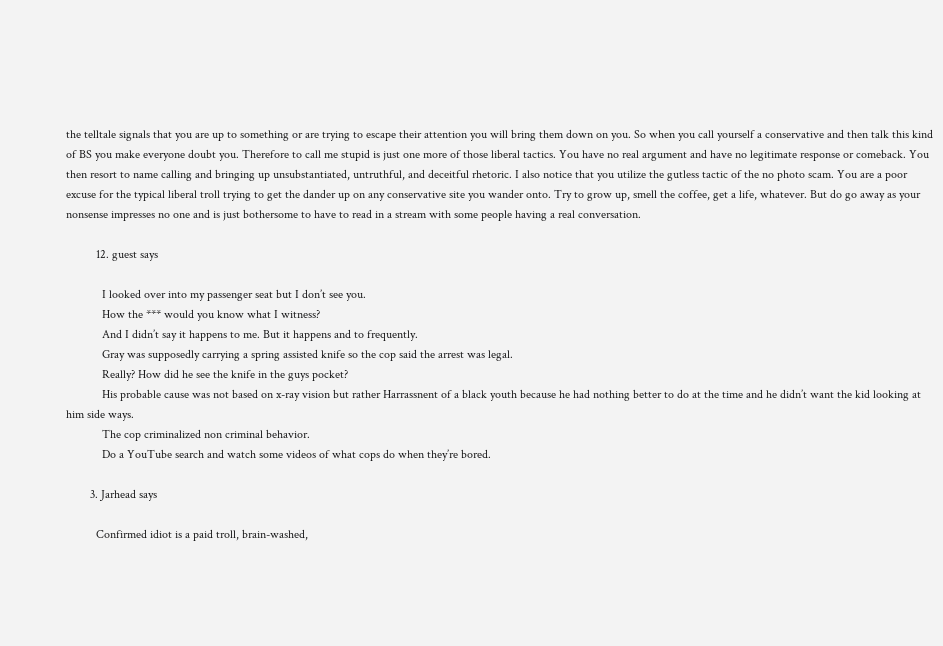the telltale signals that you are up to something or are trying to escape their attention you will bring them down on you. So when you call yourself a conservative and then talk this kind of BS you make everyone doubt you. Therefore to call me stupid is just one more of those liberal tactics. You have no real argument and have no legitimate response or comeback. You then resort to name calling and bringing up unsubstantiated, untruthful, and deceitful rhetoric. I also notice that you utilize the gutless tactic of the no photo scam. You are a poor excuse for the typical liberal troll trying to get the dander up on any conservative site you wander onto. Try to grow up, smell the coffee, get a life, whatever. But do go away as your nonsense impresses no one and is just bothersome to have to read in a stream with some people having a real conversation.

          12. guest says

            I looked over into my passenger seat but I don’t see you.
            How the *** would you know what I witness?
            And I didn’t say it happens to me. But it happens and to frequently.
            Gray was supposedly carrying a spring assisted knife so the cop said the arrest was legal.
            Really? How did he see the knife in the guys pocket?
            His probable cause was not based on x-ray vision but rather Harrassnent of a black youth because he had nothing better to do at the time and he didn’t want the kid looking at him side ways.
            The cop criminalized non criminal behavior.
            Do a YouTube search and watch some videos of what cops do when they’re bored.

        3. Jarhead says

          Confirmed idiot is a paid troll, brain-washed,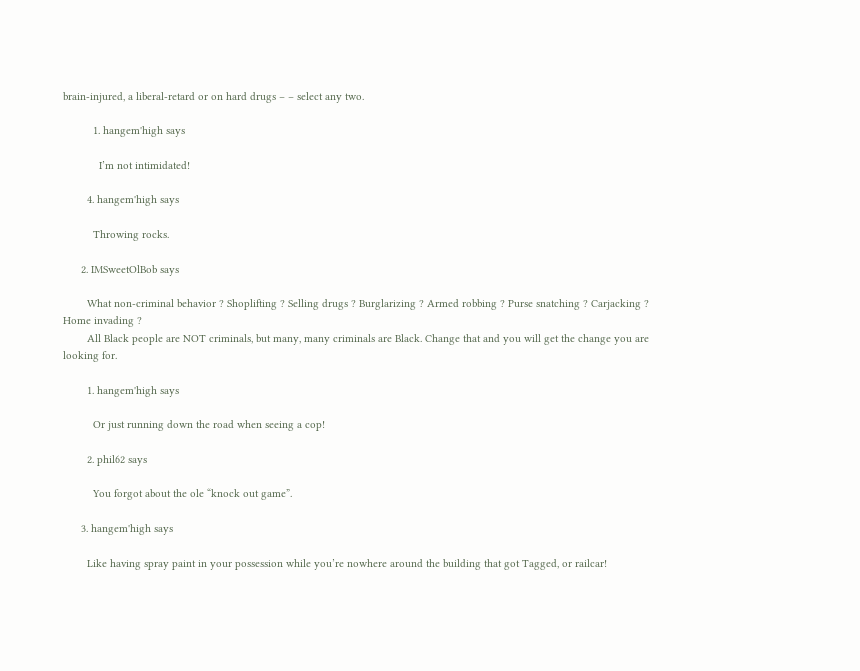brain-injured, a liberal-retard or on hard drugs – – select any two.

          1. hangem'high says

            I’m not intimidated!

        4. hangem'high says

          Throwing rocks.

      2. IMSweetOlBob says

        What non-criminal behavior ? Shoplifting ? Selling drugs ? Burglarizing ? Armed robbing ? Purse snatching ? Carjacking ? Home invading ?
        All Black people are NOT criminals, but many, many criminals are Black. Change that and you will get the change you are looking for.

        1. hangem'high says

          Or just running down the road when seeing a cop!

        2. phil62 says

          You forgot about the ole “knock out game”.

      3. hangem'high says

        Like having spray paint in your possession while you’re nowhere around the building that got Tagged, or railcar!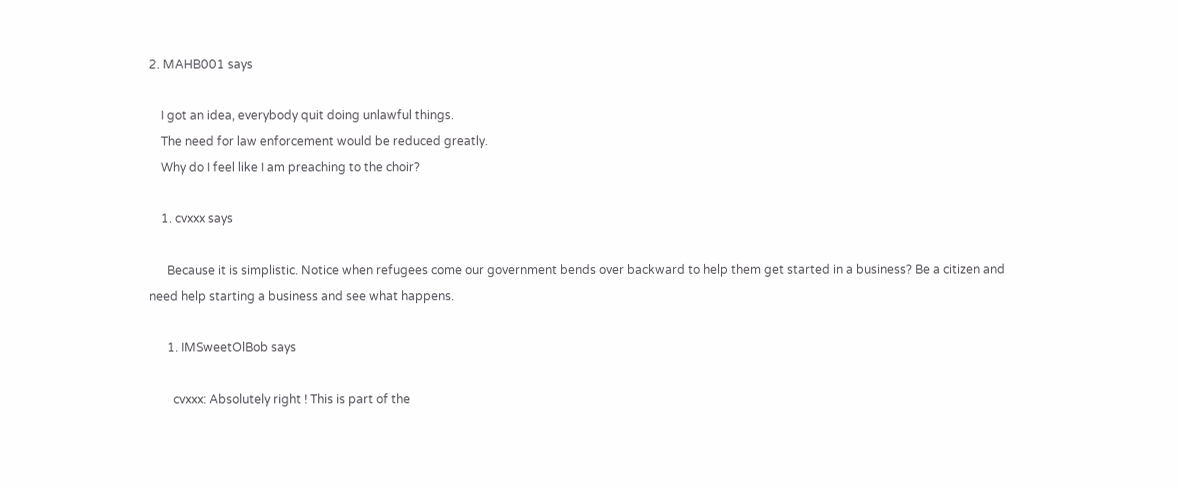2. MAHB001 says

    I got an idea, everybody quit doing unlawful things.
    The need for law enforcement would be reduced greatly.
    Why do I feel like I am preaching to the choir?

    1. cvxxx says

      Because it is simplistic. Notice when refugees come our government bends over backward to help them get started in a business? Be a citizen and need help starting a business and see what happens.

      1. IMSweetOlBob says

        cvxxx: Absolutely right ! This is part of the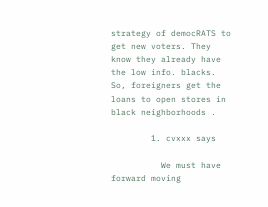strategy of democRATS to get new voters. They know they already have the low info. blacks. So, foreigners get the loans to open stores in black neighborhoods .

        1. cvxxx says

          We must have forward moving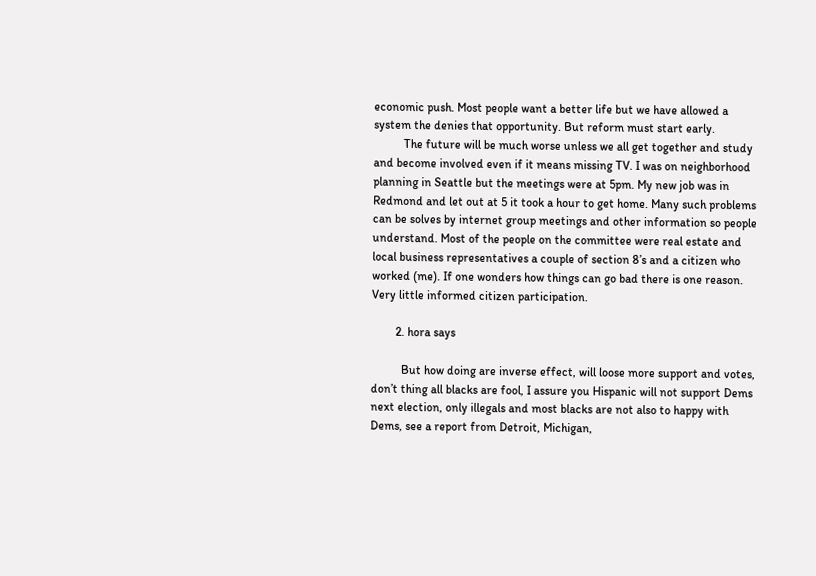economic push. Most people want a better life but we have allowed a system the denies that opportunity. But reform must start early.
          The future will be much worse unless we all get together and study and become involved even if it means missing TV. I was on neighborhood planning in Seattle but the meetings were at 5pm. My new job was in Redmond and let out at 5 it took a hour to get home. Many such problems can be solves by internet group meetings and other information so people understand. Most of the people on the committee were real estate and local business representatives a couple of section 8’s and a citizen who worked (me). If one wonders how things can go bad there is one reason. Very little informed citizen participation.

        2. hora says

          But how doing are inverse effect, will loose more support and votes, don’t thing all blacks are fool, I assure you Hispanic will not support Dems next election, only illegals and most blacks are not also to happy with Dems, see a report from Detroit, Michigan,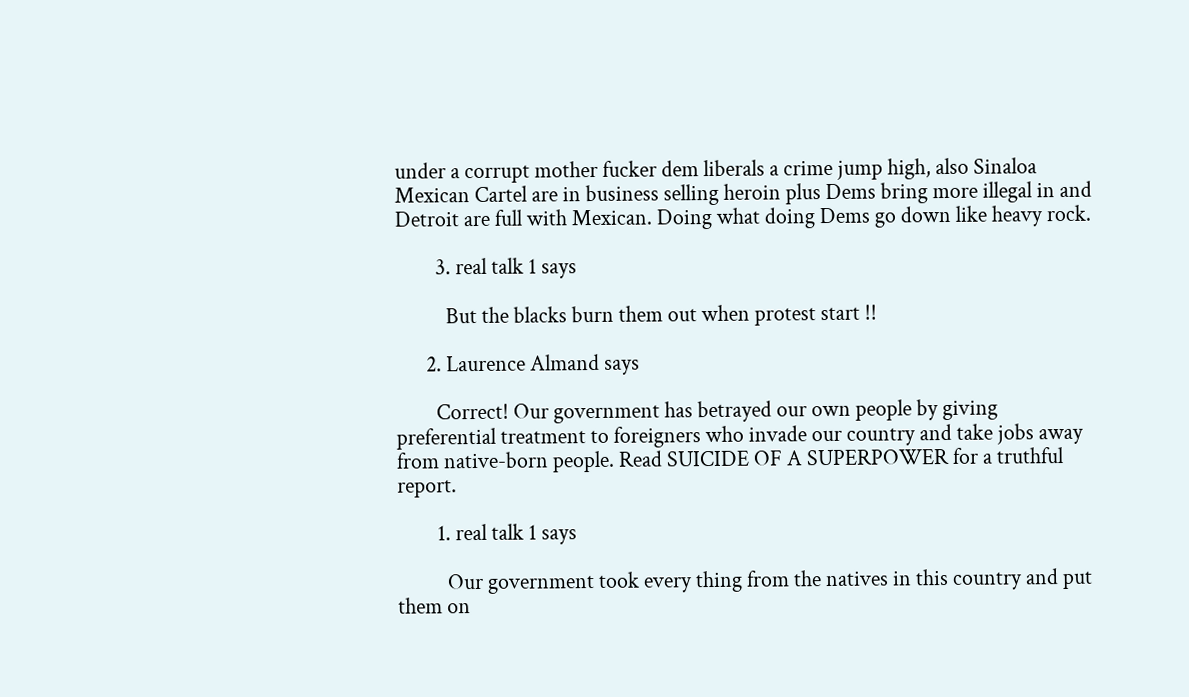under a corrupt mother fucker dem liberals a crime jump high, also Sinaloa Mexican Cartel are in business selling heroin plus Dems bring more illegal in and Detroit are full with Mexican. Doing what doing Dems go down like heavy rock.

        3. real talk 1 says

          But the blacks burn them out when protest start !!

      2. Laurence Almand says

        Correct! Our government has betrayed our own people by giving preferential treatment to foreigners who invade our country and take jobs away from native-born people. Read SUICIDE OF A SUPERPOWER for a truthful report.

        1. real talk 1 says

          Our government took every thing from the natives in this country and put them on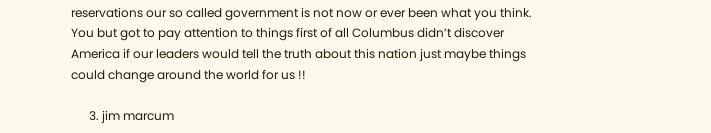reservations our so called government is not now or ever been what you think. You but got to pay attention to things first of all Columbus didn’t discover America if our leaders would tell the truth about this nation just maybe things could change around the world for us !!

      3. jim marcum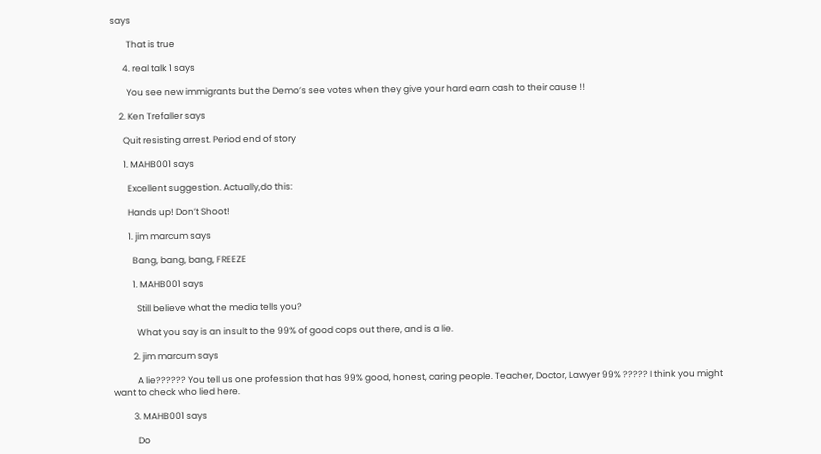says

        That is true

      4. real talk 1 says

        You see new immigrants but the Demo’s see votes when they give your hard earn cash to their cause !!

    2. Ken Trefaller says

      Quit resisting arrest. Period end of story

      1. MAHB001 says

        Excellent suggestion. Actually,do this:

        Hands up! Don’t Shoot!

        1. jim marcum says

          Bang, bang, bang, FREEZE

          1. MAHB001 says

            Still believe what the media tells you?

            What you say is an insult to the 99% of good cops out there, and is a lie.

          2. jim marcum says

            A lie?????? You tell us one profession that has 99% good, honest, caring people. Teacher, Doctor, Lawyer 99% ????? I think you might want to check who lied here.

          3. MAHB001 says

            Do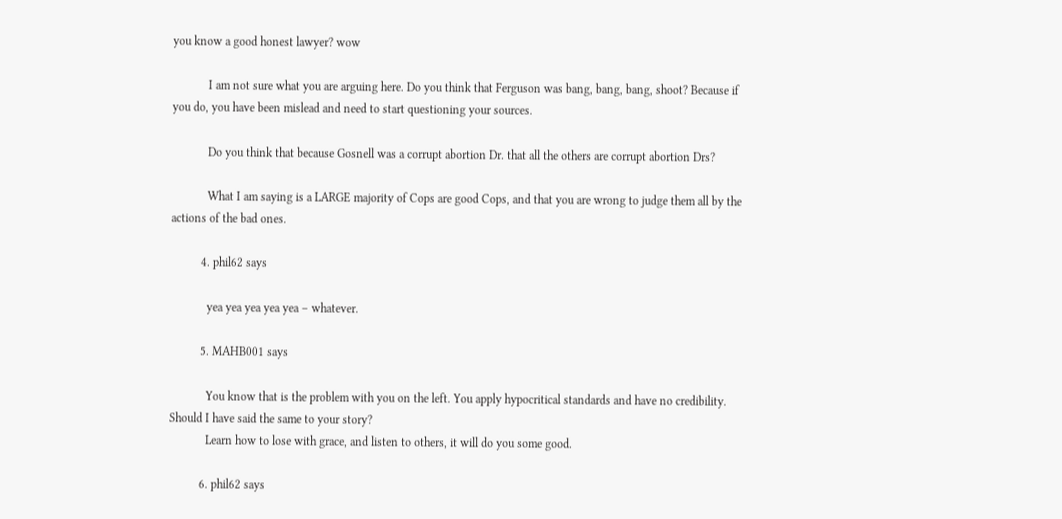you know a good honest lawyer? wow

            I am not sure what you are arguing here. Do you think that Ferguson was bang, bang, bang, shoot? Because if you do, you have been mislead and need to start questioning your sources.

            Do you think that because Gosnell was a corrupt abortion Dr. that all the others are corrupt abortion Drs?

            What I am saying is a LARGE majority of Cops are good Cops, and that you are wrong to judge them all by the actions of the bad ones.

          4. phil62 says

            yea yea yea yea yea – whatever.

          5. MAHB001 says

            You know that is the problem with you on the left. You apply hypocritical standards and have no credibility. Should I have said the same to your story?
            Learn how to lose with grace, and listen to others, it will do you some good.

          6. phil62 says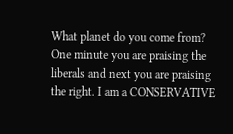What planet do you come from? One minute you are praising the liberals and next you are praising the right. I am a CONSERVATIVE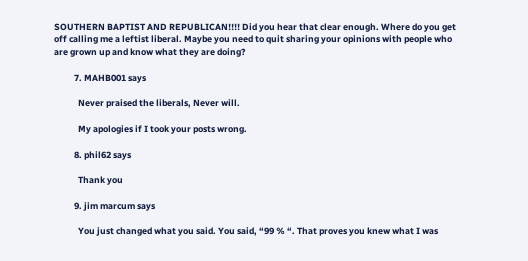SOUTHERN BAPTIST AND REPUBLICAN!!!! Did you hear that clear enough. Where do you get off calling me a leftist liberal. Maybe you need to quit sharing your opinions with people who are grown up and know what they are doing?

          7. MAHB001 says

            Never praised the liberals, Never will.

            My apologies if I took your posts wrong.

          8. phil62 says

            Thank you

          9. jim marcum says

            You just changed what you said. You said, “99 % “. That proves you knew what I was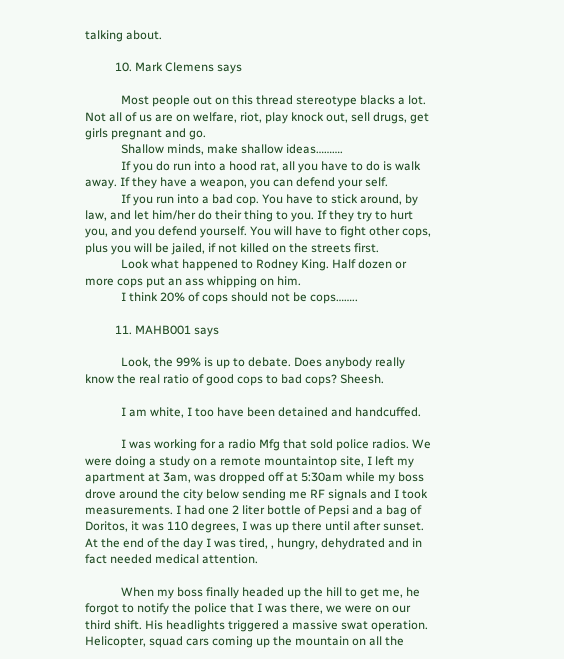talking about.

          10. Mark Clemens says

            Most people out on this thread stereotype blacks a lot. Not all of us are on welfare, riot, play knock out, sell drugs, get girls pregnant and go.
            Shallow minds, make shallow ideas……….
            If you do run into a hood rat, all you have to do is walk away. If they have a weapon, you can defend your self.
            If you run into a bad cop. You have to stick around, by law, and let him/her do their thing to you. If they try to hurt you, and you defend yourself. You will have to fight other cops, plus you will be jailed, if not killed on the streets first.
            Look what happened to Rodney King. Half dozen or more cops put an ass whipping on him.
            I think 20% of cops should not be cops……..

          11. MAHB001 says

            Look, the 99% is up to debate. Does anybody really know the real ratio of good cops to bad cops? Sheesh.

            I am white, I too have been detained and handcuffed.

            I was working for a radio Mfg that sold police radios. We were doing a study on a remote mountaintop site, I left my apartment at 3am, was dropped off at 5:30am while my boss drove around the city below sending me RF signals and I took measurements. I had one 2 liter bottle of Pepsi and a bag of Doritos, it was 110 degrees, I was up there until after sunset. At the end of the day I was tired, , hungry, dehydrated and in fact needed medical attention.

            When my boss finally headed up the hill to get me, he forgot to notify the police that I was there, we were on our third shift. His headlights triggered a massive swat operation. Helicopter, squad cars coming up the mountain on all the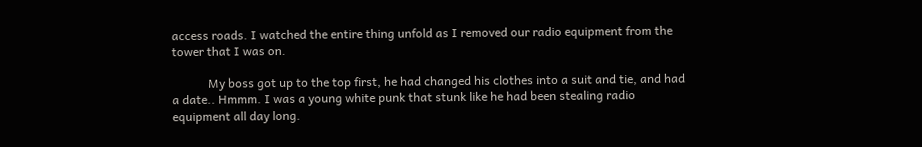access roads. I watched the entire thing unfold as I removed our radio equipment from the tower that I was on.

            My boss got up to the top first, he had changed his clothes into a suit and tie, and had a date.. Hmmm. I was a young white punk that stunk like he had been stealing radio equipment all day long.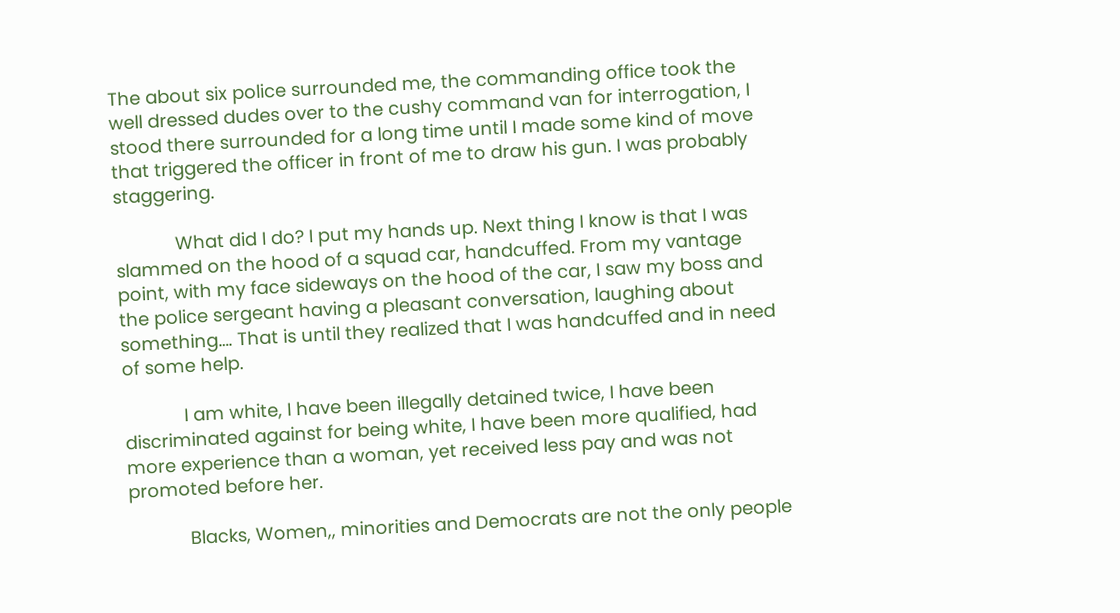The about six police surrounded me, the commanding office took the well dressed dudes over to the cushy command van for interrogation, I stood there surrounded for a long time until I made some kind of move that triggered the officer in front of me to draw his gun. I was probably staggering.

            What did I do? I put my hands up. Next thing I know is that I was slammed on the hood of a squad car, handcuffed. From my vantage point, with my face sideways on the hood of the car, I saw my boss and the police sergeant having a pleasant conversation, laughing about something…. That is until they realized that I was handcuffed and in need of some help.

            I am white, I have been illegally detained twice, I have been discriminated against for being white, I have been more qualified, had more experience than a woman, yet received less pay and was not promoted before her.

            Blacks, Women,, minorities and Democrats are not the only people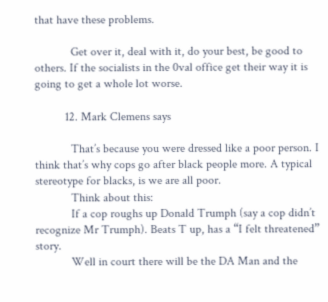that have these problems.

            Get over it, deal with it, do your best, be good to others. If the socialists in the 0val office get their way it is going to get a whole lot worse.

          12. Mark Clemens says

            That’s because you were dressed like a poor person. I think that’s why cops go after black people more. A typical stereotype for blacks, is we are all poor.
            Think about this:
            If a cop roughs up Donald Trumph (say a cop didn’t recognize Mr Trumph). Beats T up, has a “I felt threatened” story.
            Well in court there will be the DA Man and the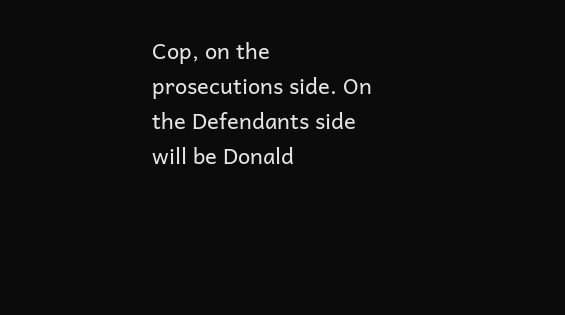Cop, on the prosecutions side. On the Defendants side will be Donald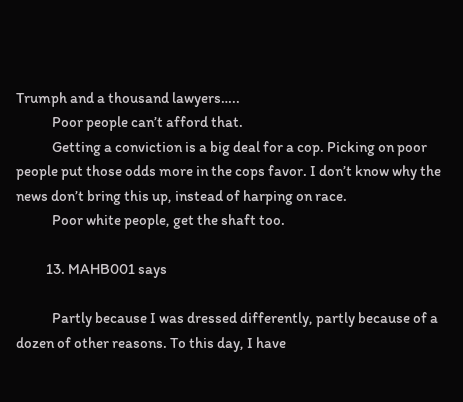Trumph and a thousand lawyers…..
            Poor people can’t afford that.
            Getting a conviction is a big deal for a cop. Picking on poor people put those odds more in the cops favor. I don’t know why the news don’t bring this up, instead of harping on race.
            Poor white people, get the shaft too.

          13. MAHB001 says

            Partly because I was dressed differently, partly because of a dozen of other reasons. To this day, I have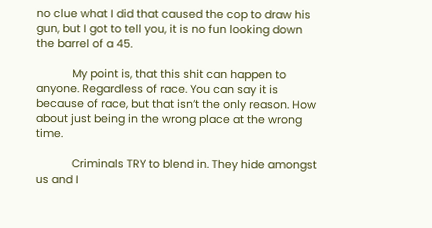no clue what I did that caused the cop to draw his gun, but I got to tell you, it is no fun looking down the barrel of a 45.

            My point is, that this shit can happen to anyone. Regardless of race. You can say it is because of race, but that isn’t the only reason. How about just being in the wrong place at the wrong time.

            Criminals TRY to blend in. They hide amongst us and I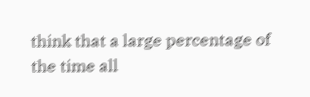think that a large percentage of the time all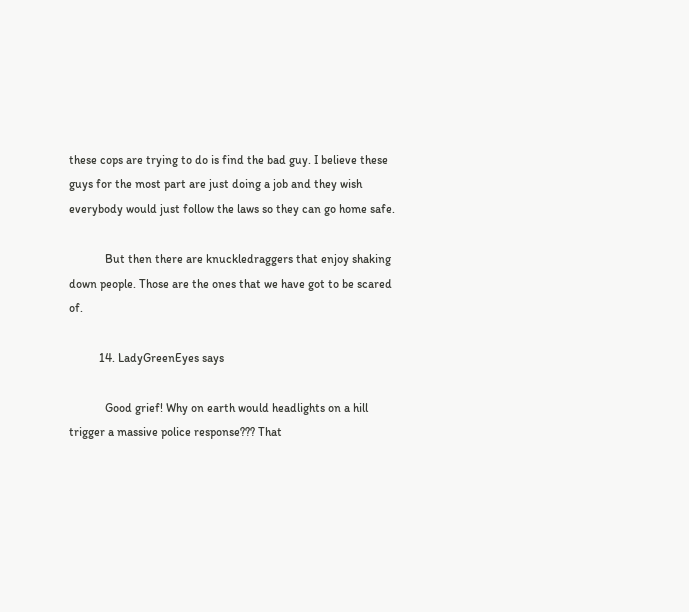these cops are trying to do is find the bad guy. I believe these guys for the most part are just doing a job and they wish everybody would just follow the laws so they can go home safe.

            But then there are knuckledraggers that enjoy shaking down people. Those are the ones that we have got to be scared of.

          14. LadyGreenEyes says

            Good grief! Why on earth would headlights on a hill trigger a massive police response??? That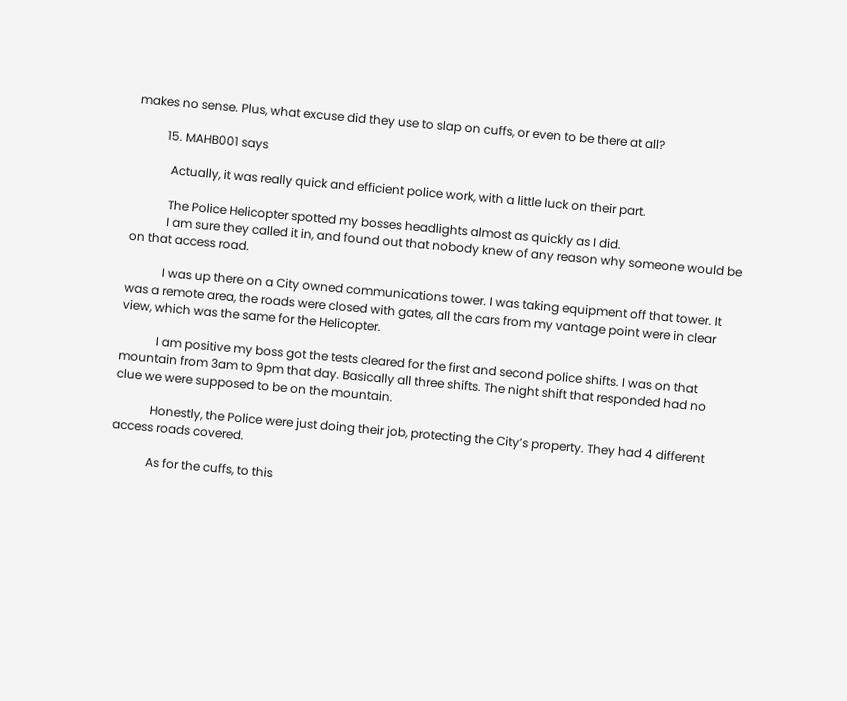makes no sense. Plus, what excuse did they use to slap on cuffs, or even to be there at all?

          15. MAHB001 says

            Actually, it was really quick and efficient police work, with a little luck on their part.

            The Police Helicopter spotted my bosses headlights almost as quickly as I did.
            I am sure they called it in, and found out that nobody knew of any reason why someone would be on that access road.

            I was up there on a City owned communications tower. I was taking equipment off that tower. It was a remote area, the roads were closed with gates, all the cars from my vantage point were in clear view, which was the same for the Helicopter.

            I am positive my boss got the tests cleared for the first and second police shifts. I was on that mountain from 3am to 9pm that day. Basically all three shifts. The night shift that responded had no clue we were supposed to be on the mountain.

            Honestly, the Police were just doing their job, protecting the City’s property. They had 4 different access roads covered.

            As for the cuffs, to this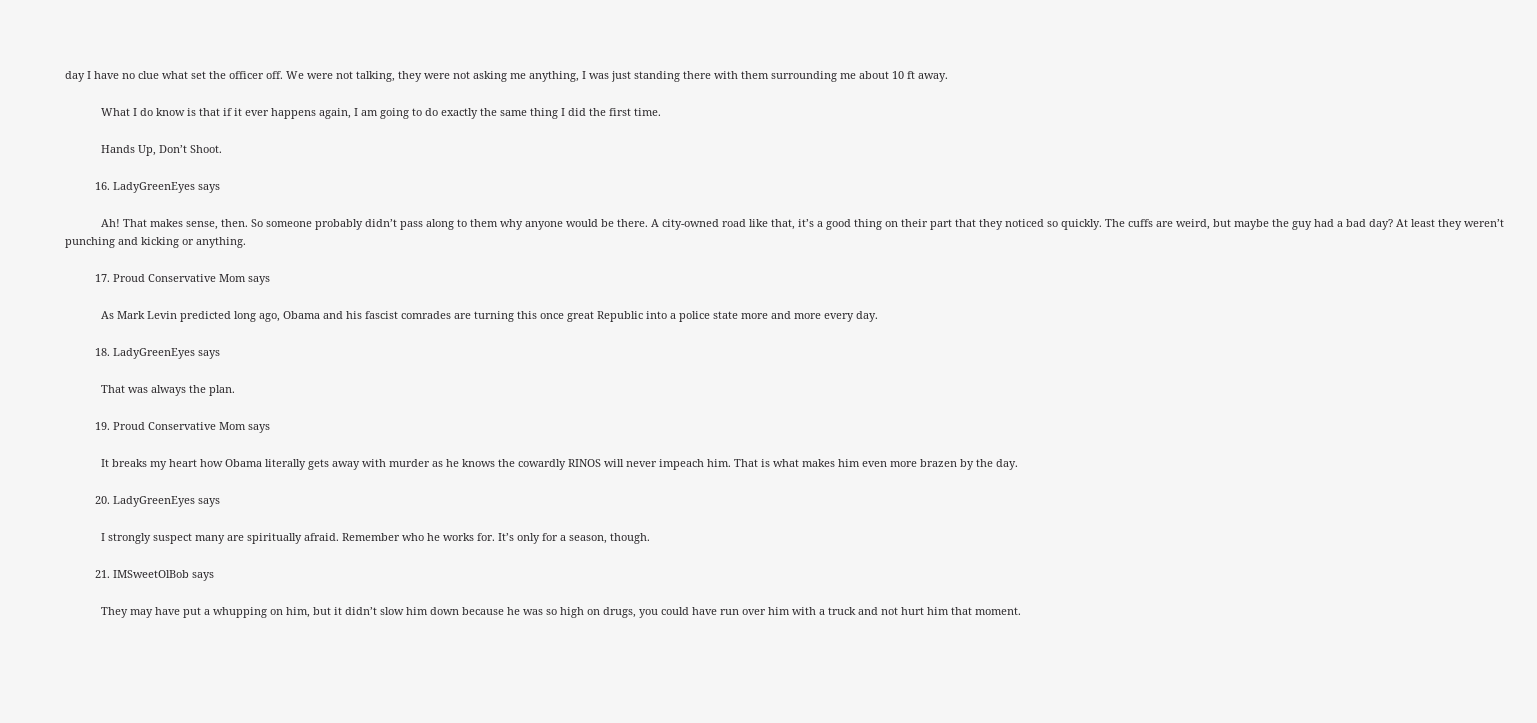day I have no clue what set the officer off. We were not talking, they were not asking me anything, I was just standing there with them surrounding me about 10 ft away.

            What I do know is that if it ever happens again, I am going to do exactly the same thing I did the first time.

            Hands Up, Don’t Shoot.

          16. LadyGreenEyes says

            Ah! That makes sense, then. So someone probably didn’t pass along to them why anyone would be there. A city-owned road like that, it’s a good thing on their part that they noticed so quickly. The cuffs are weird, but maybe the guy had a bad day? At least they weren’t punching and kicking or anything.

          17. Proud Conservative Mom says

            As Mark Levin predicted long ago, Obama and his fascist comrades are turning this once great Republic into a police state more and more every day.

          18. LadyGreenEyes says

            That was always the plan.

          19. Proud Conservative Mom says

            It breaks my heart how Obama literally gets away with murder as he knows the cowardly RINOS will never impeach him. That is what makes him even more brazen by the day.

          20. LadyGreenEyes says

            I strongly suspect many are spiritually afraid. Remember who he works for. It’s only for a season, though.

          21. IMSweetOlBob says

            They may have put a whupping on him, but it didn’t slow him down because he was so high on drugs, you could have run over him with a truck and not hurt him that moment.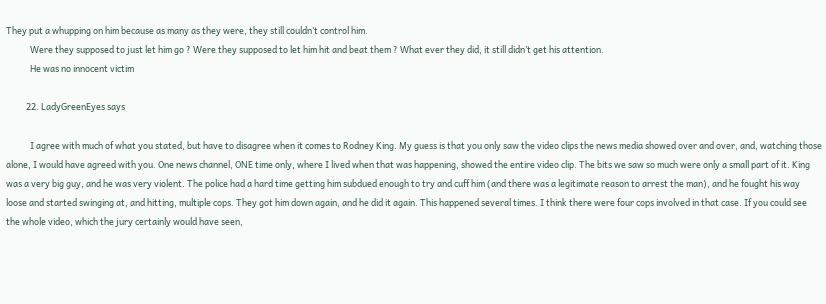They put a whupping on him because as many as they were, they still couldn’t control him.
            Were they supposed to just let him go ? Were they supposed to let him hit and beat them ? What ever they did, it still didn’t get his attention.
            He was no innocent victim

          22. LadyGreenEyes says

            I agree with much of what you stated, but have to disagree when it comes to Rodney King. My guess is that you only saw the video clips the news media showed over and over, and, watching those alone, I would have agreed with you. One news channel, ONE time only, where I lived when that was happening, showed the entire video clip. The bits we saw so much were only a small part of it. King was a very big guy, and he was very violent. The police had a hard time getting him subdued enough to try and cuff him (and there was a legitimate reason to arrest the man), and he fought his way loose and started swinging at, and hitting, multiple cops. They got him down again, and he did it again. This happened several times. I think there were four cops involved in that case. If you could see the whole video, which the jury certainly would have seen,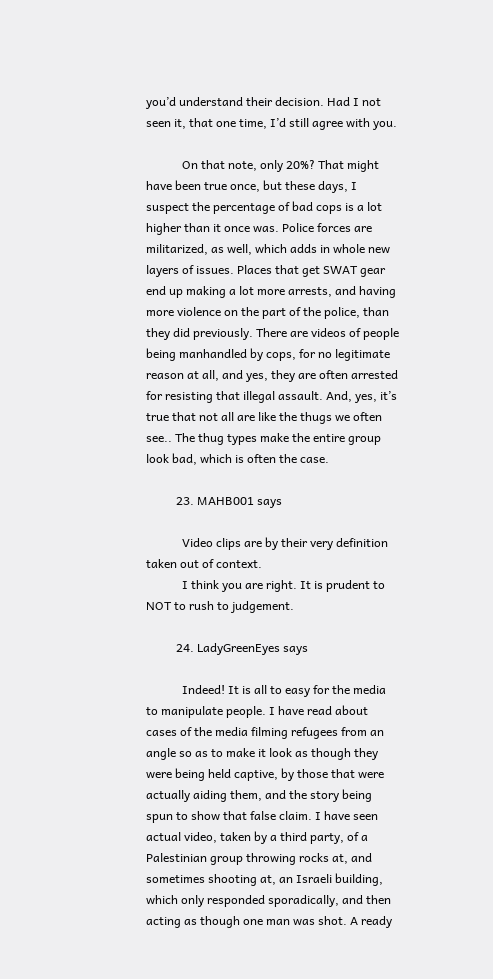you’d understand their decision. Had I not seen it, that one time, I’d still agree with you.

            On that note, only 20%? That might have been true once, but these days, I suspect the percentage of bad cops is a lot higher than it once was. Police forces are militarized, as well, which adds in whole new layers of issues. Places that get SWAT gear end up making a lot more arrests, and having more violence on the part of the police, than they did previously. There are videos of people being manhandled by cops, for no legitimate reason at all, and yes, they are often arrested for resisting that illegal assault. And, yes, it’s true that not all are like the thugs we often see.. The thug types make the entire group look bad, which is often the case.

          23. MAHB001 says

            Video clips are by their very definition taken out of context.
            I think you are right. It is prudent to NOT to rush to judgement.

          24. LadyGreenEyes says

            Indeed! It is all to easy for the media to manipulate people. I have read about cases of the media filming refugees from an angle so as to make it look as though they were being held captive, by those that were actually aiding them, and the story being spun to show that false claim. I have seen actual video, taken by a third party, of a Palestinian group throwing rocks at, and sometimes shooting at, an Israeli building, which only responded sporadically, and then acting as though one man was shot. A ready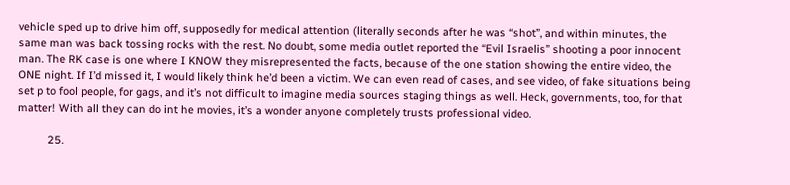vehicle sped up to drive him off, supposedly for medical attention (literally seconds after he was “shot”, and within minutes, the same man was back tossing rocks with the rest. No doubt, some media outlet reported the “Evil Israelis” shooting a poor innocent man. The RK case is one where I KNOW they misrepresented the facts, because of the one station showing the entire video, the ONE night. If I’d missed it, I would likely think he’d been a victim. We can even read of cases, and see video, of fake situations being set p to fool people, for gags, and it’s not difficult to imagine media sources staging things as well. Heck, governments, too, for that matter! With all they can do int he movies, it’s a wonder anyone completely trusts professional video.

          25.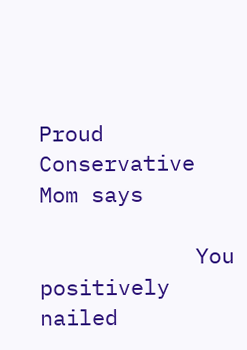Proud Conservative Mom says

            You positively nailed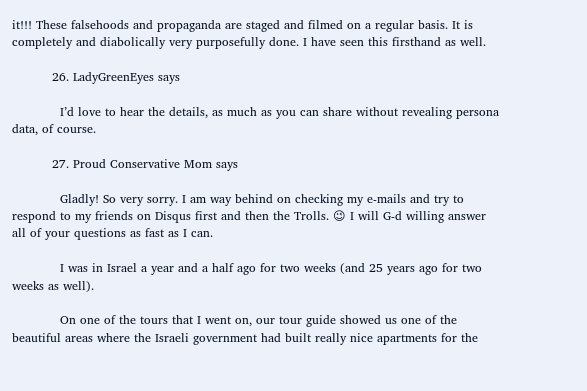it!!! These falsehoods and propaganda are staged and filmed on a regular basis. It is completely and diabolically very purposefully done. I have seen this firsthand as well.

          26. LadyGreenEyes says

            I’d love to hear the details, as much as you can share without revealing persona data, of course.

          27. Proud Conservative Mom says

            Gladly! So very sorry. I am way behind on checking my e-mails and try to respond to my friends on Disqus first and then the Trolls. 😉 I will G-d willing answer all of your questions as fast as I can.

            I was in Israel a year and a half ago for two weeks (and 25 years ago for two weeks as well).

            On one of the tours that I went on, our tour guide showed us one of the beautiful areas where the Israeli government had built really nice apartments for the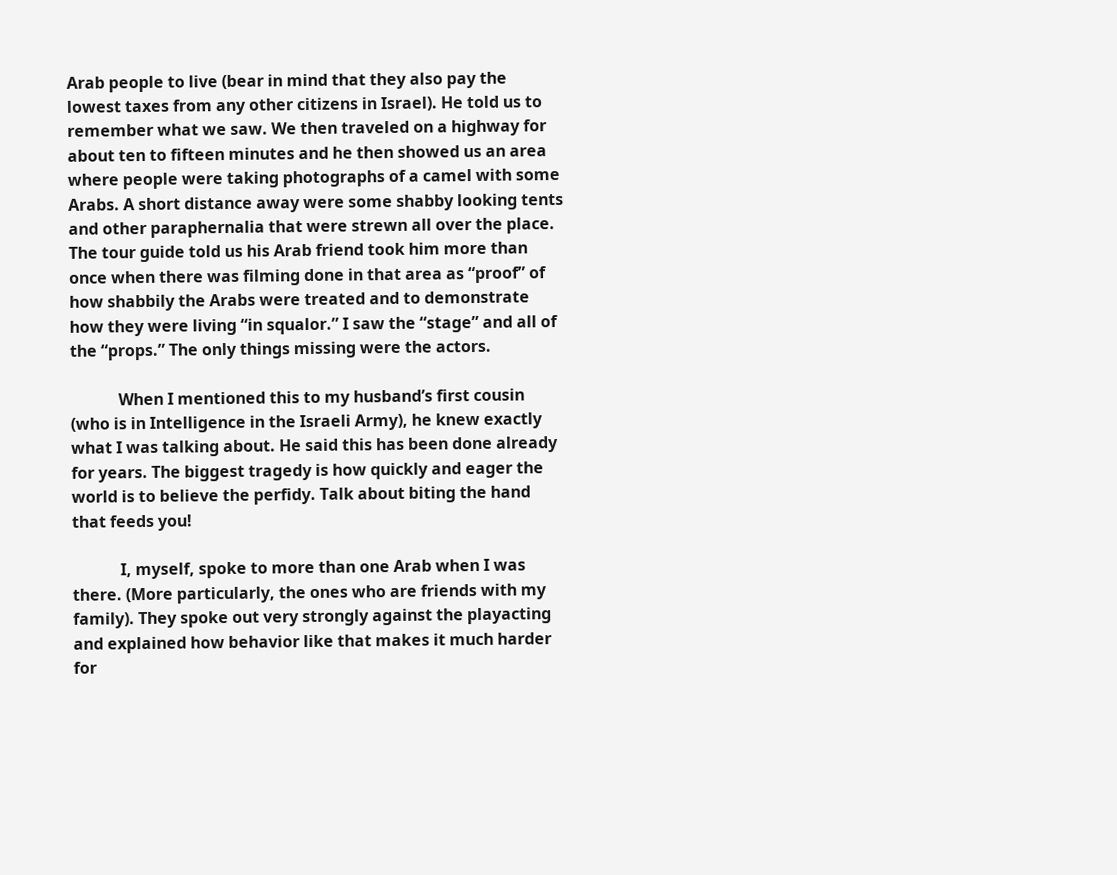Arab people to live (bear in mind that they also pay the lowest taxes from any other citizens in Israel). He told us to remember what we saw. We then traveled on a highway for about ten to fifteen minutes and he then showed us an area where people were taking photographs of a camel with some Arabs. A short distance away were some shabby looking tents and other paraphernalia that were strewn all over the place. The tour guide told us his Arab friend took him more than once when there was filming done in that area as “proof” of how shabbily the Arabs were treated and to demonstrate how they were living “in squalor.” I saw the “stage” and all of the “props.” The only things missing were the actors.

            When I mentioned this to my husband’s first cousin (who is in Intelligence in the Israeli Army), he knew exactly what I was talking about. He said this has been done already for years. The biggest tragedy is how quickly and eager the world is to believe the perfidy. Talk about biting the hand that feeds you!

            I, myself, spoke to more than one Arab when I was there. (More particularly, the ones who are friends with my family). They spoke out very strongly against the playacting and explained how behavior like that makes it much harder for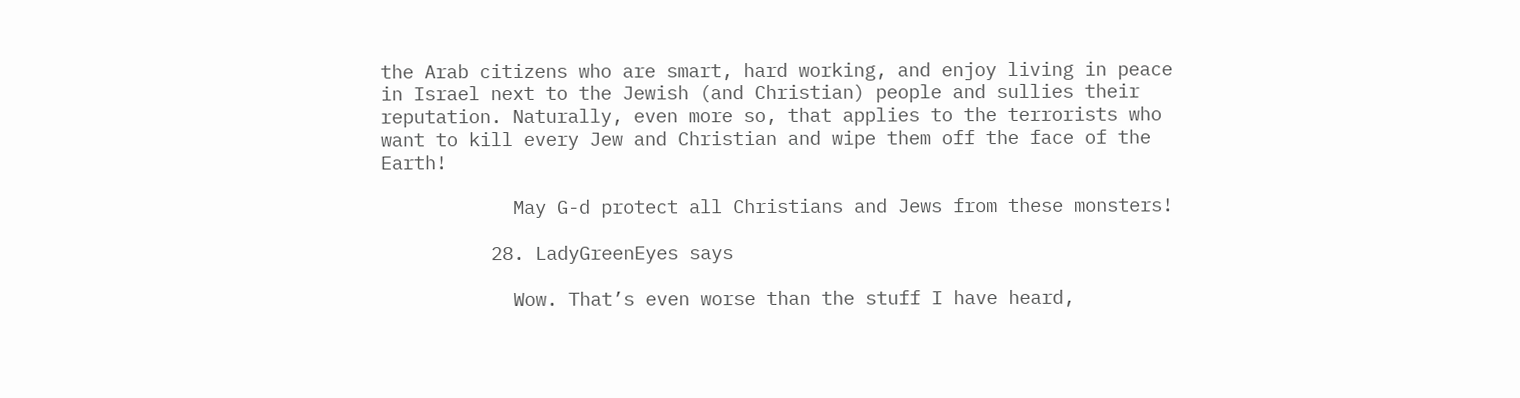the Arab citizens who are smart, hard working, and enjoy living in peace in Israel next to the Jewish (and Christian) people and sullies their reputation. Naturally, even more so, that applies to the terrorists who want to kill every Jew and Christian and wipe them off the face of the Earth!

            May G-d protect all Christians and Jews from these monsters!

          28. LadyGreenEyes says

            Wow. That’s even worse than the stuff I have heard,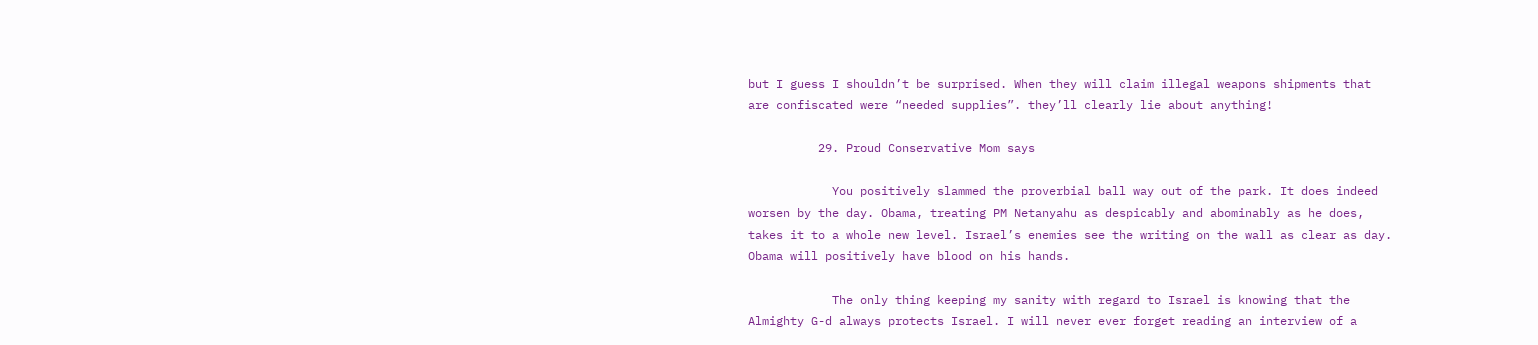but I guess I shouldn’t be surprised. When they will claim illegal weapons shipments that are confiscated were “needed supplies”. they’ll clearly lie about anything!

          29. Proud Conservative Mom says

            You positively slammed the proverbial ball way out of the park. It does indeed worsen by the day. Obama, treating PM Netanyahu as despicably and abominably as he does, takes it to a whole new level. Israel’s enemies see the writing on the wall as clear as day. Obama will positively have blood on his hands.

            The only thing keeping my sanity with regard to Israel is knowing that the Almighty G-d always protects Israel. I will never ever forget reading an interview of a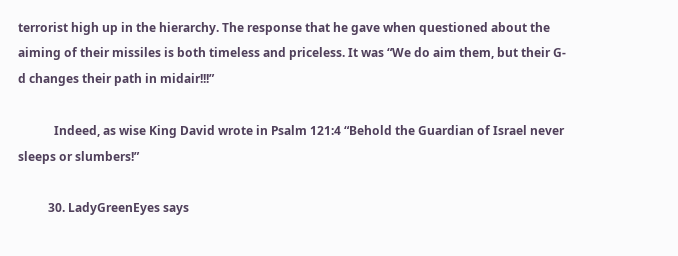terrorist high up in the hierarchy. The response that he gave when questioned about the aiming of their missiles is both timeless and priceless. It was “We do aim them, but their G-d changes their path in midair!!!”

            Indeed, as wise King David wrote in Psalm 121:4 “Behold the Guardian of Israel never sleeps or slumbers!”

          30. LadyGreenEyes says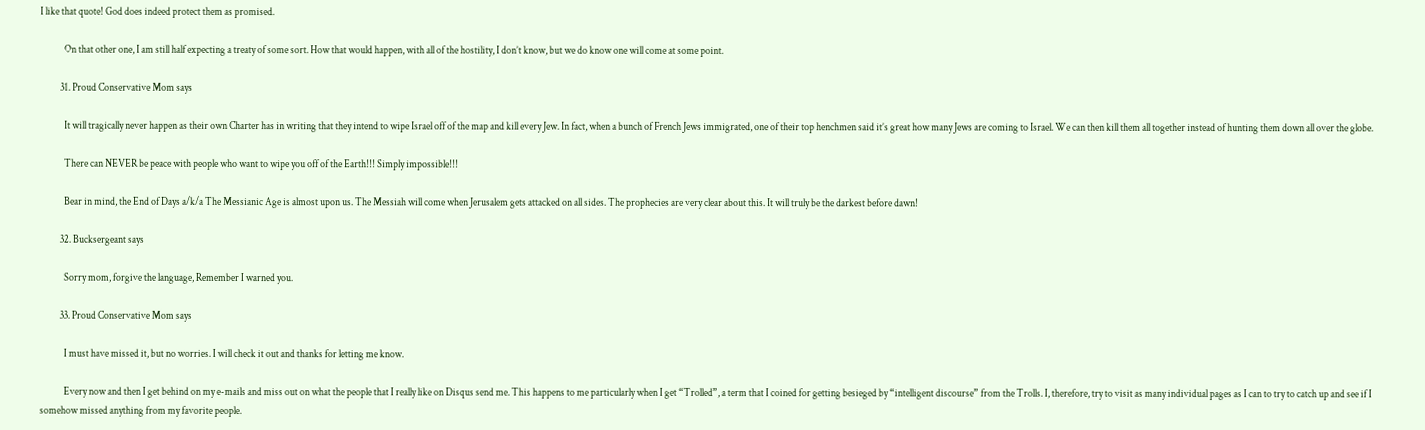I like that quote! God does indeed protect them as promised.

            On that other one, I am still half expecting a treaty of some sort. How that would happen, with all of the hostility, I don’t know, but we do know one will come at some point.

          31. Proud Conservative Mom says

            It will tragically never happen as their own Charter has in writing that they intend to wipe Israel off of the map and kill every Jew. In fact, when a bunch of French Jews immigrated, one of their top henchmen said it’s great how many Jews are coming to Israel. We can then kill them all together instead of hunting them down all over the globe.

            There can NEVER be peace with people who want to wipe you off of the Earth!!! Simply impossible!!!

            Bear in mind, the End of Days a/k/a The Messianic Age is almost upon us. The Messiah will come when Jerusalem gets attacked on all sides. The prophecies are very clear about this. It will truly be the darkest before dawn!

          32. Bucksergeant says

            Sorry mom, forgive the language, Remember I warned you.

          33. Proud Conservative Mom says

            I must have missed it, but no worries. I will check it out and thanks for letting me know.

            Every now and then I get behind on my e-mails and miss out on what the people that I really like on Disqus send me. This happens to me particularly when I get “Trolled”, a term that I coined for getting besieged by “intelligent discourse” from the Trolls. I, therefore, try to visit as many individual pages as I can to try to catch up and see if I somehow missed anything from my favorite people.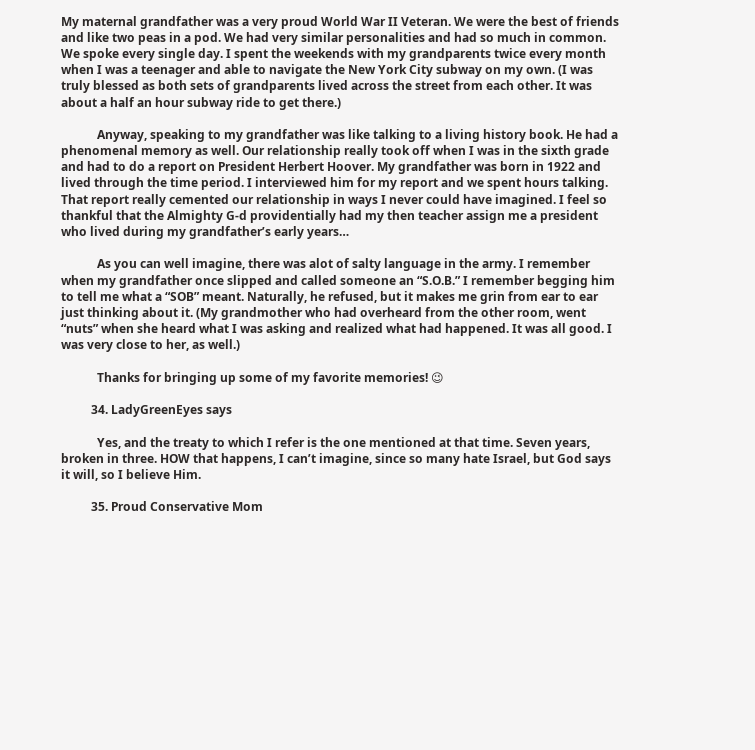My maternal grandfather was a very proud World War II Veteran. We were the best of friends and like two peas in a pod. We had very similar personalities and had so much in common. We spoke every single day. I spent the weekends with my grandparents twice every month when I was a teenager and able to navigate the New York City subway on my own. (I was truly blessed as both sets of grandparents lived across the street from each other. It was about a half an hour subway ride to get there.)

            Anyway, speaking to my grandfather was like talking to a living history book. He had a phenomenal memory as well. Our relationship really took off when I was in the sixth grade and had to do a report on President Herbert Hoover. My grandfather was born in 1922 and lived through the time period. I interviewed him for my report and we spent hours talking. That report really cemented our relationship in ways I never could have imagined. I feel so thankful that the Almighty G-d providentially had my then teacher assign me a president who lived during my grandfather’s early years…

            As you can well imagine, there was alot of salty language in the army. I remember when my grandfather once slipped and called someone an “S.O.B.” I remember begging him to tell me what a “SOB” meant. Naturally, he refused, but it makes me grin from ear to ear just thinking about it. (My grandmother who had overheard from the other room, went “nuts” when she heard what I was asking and realized what had happened. It was all good. I was very close to her, as well.)

            Thanks for bringing up some of my favorite memories! 😉

          34. LadyGreenEyes says

            Yes, and the treaty to which I refer is the one mentioned at that time. Seven years, broken in three. HOW that happens, I can’t imagine, since so many hate Israel, but God says it will, so I believe Him.

          35. Proud Conservative Mom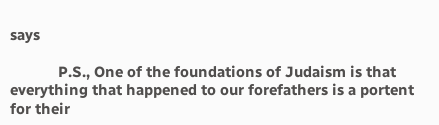says

            P.S., One of the foundations of Judaism is that everything that happened to our forefathers is a portent for their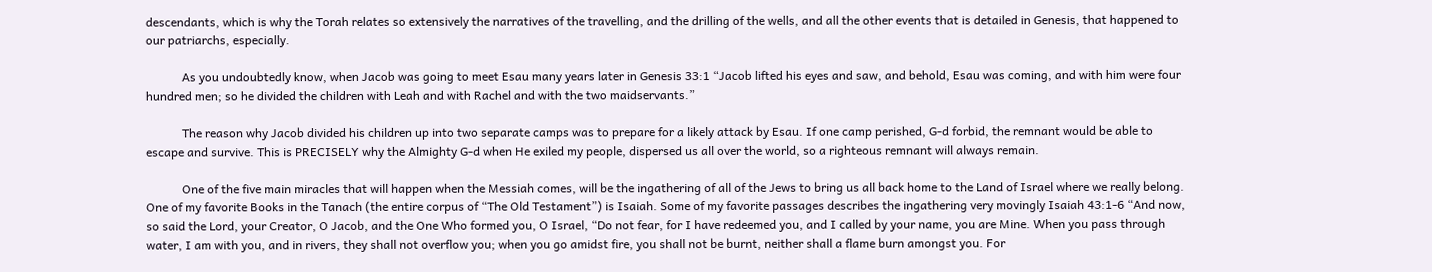descendants, which is why the Torah relates so extensively the narratives of the travelling, and the drilling of the wells, and all the other events that is detailed in Genesis, that happened to our patriarchs, especially.

            As you undoubtedly know, when Jacob was going to meet Esau many years later in Genesis 33:1 “Jacob lifted his eyes and saw, and behold, Esau was coming, and with him were four hundred men; so he divided the children with Leah and with Rachel and with the two maidservants.”

            The reason why Jacob divided his children up into two separate camps was to prepare for a likely attack by Esau. If one camp perished, G-d forbid, the remnant would be able to escape and survive. This is PRECISELY why the Almighty G-d when He exiled my people, dispersed us all over the world, so a righteous remnant will always remain.

            One of the five main miracles that will happen when the Messiah comes, will be the ingathering of all of the Jews to bring us all back home to the Land of Israel where we really belong. One of my favorite Books in the Tanach (the entire corpus of “The Old Testament”) is Isaiah. Some of my favorite passages describes the ingathering very movingly Isaiah 43:1-6 “And now, so said the Lord, your Creator, O Jacob, and the One Who formed you, O Israel, “Do not fear, for I have redeemed you, and I called by your name, you are Mine. When you pass through water, I am with you, and in rivers, they shall not overflow you; when you go amidst fire, you shall not be burnt, neither shall a flame burn amongst you. For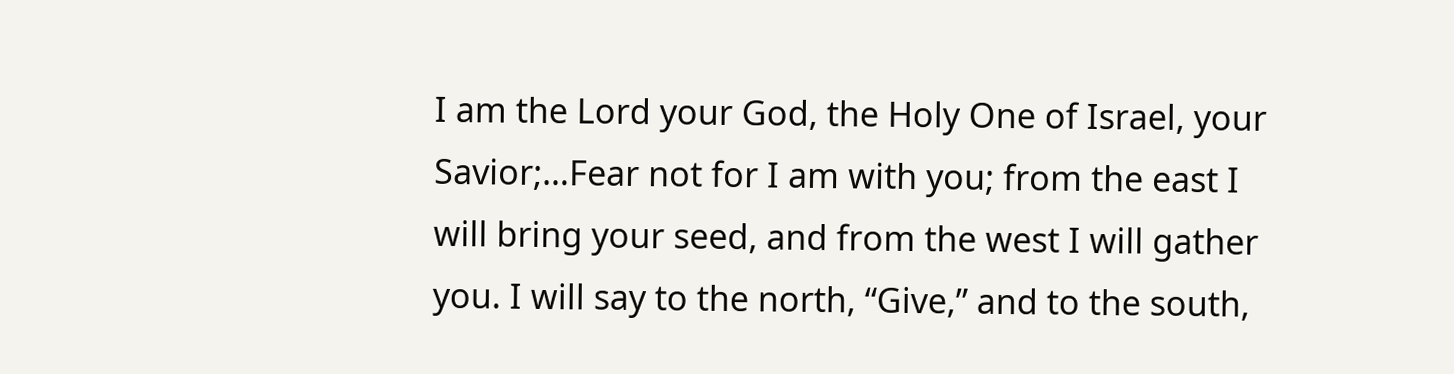I am the Lord your God, the Holy One of Israel, your Savior;…Fear not for I am with you; from the east I will bring your seed, and from the west I will gather you. I will say to the north, “Give,” and to the south,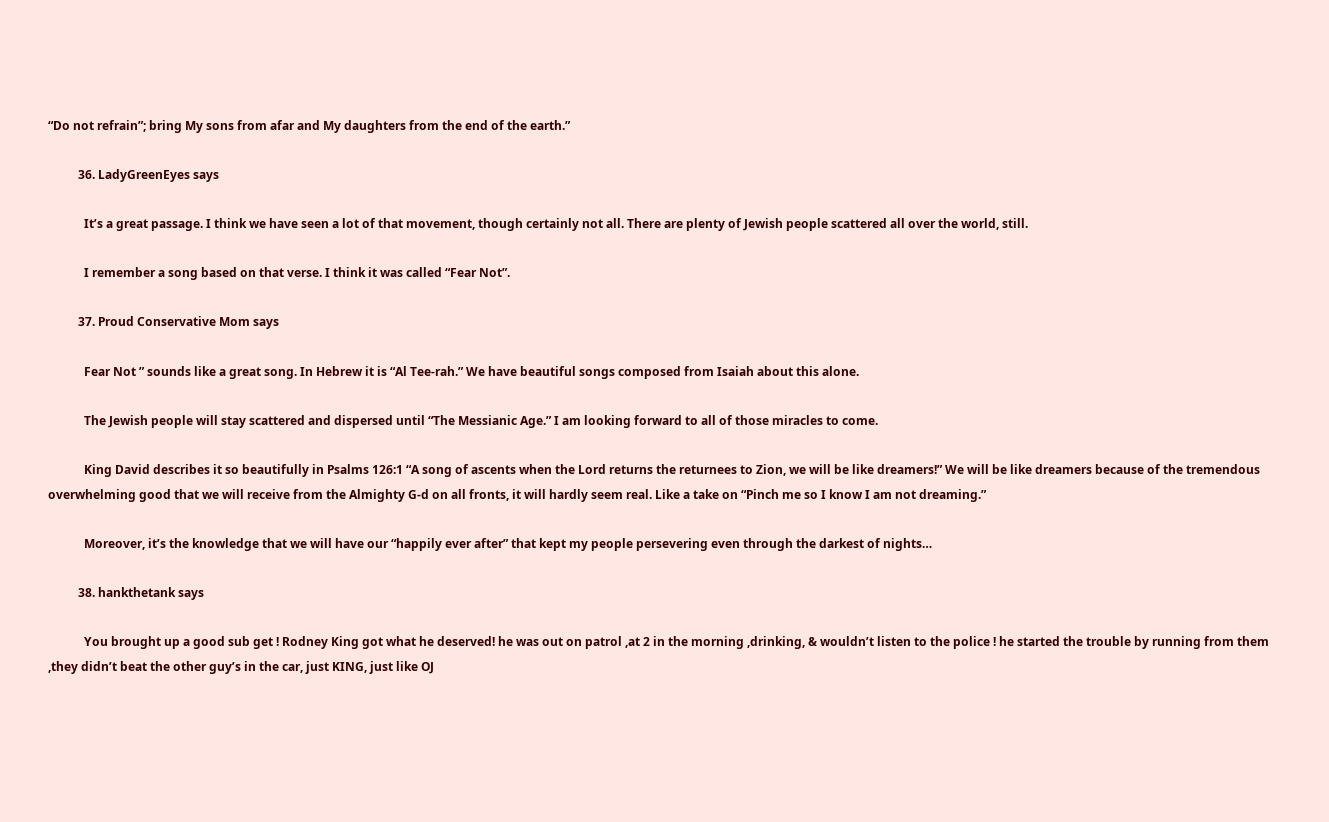“Do not refrain”; bring My sons from afar and My daughters from the end of the earth.”

          36. LadyGreenEyes says

            It’s a great passage. I think we have seen a lot of that movement, though certainly not all. There are plenty of Jewish people scattered all over the world, still.

            I remember a song based on that verse. I think it was called “Fear Not”.

          37. Proud Conservative Mom says

            Fear Not ” sounds like a great song. In Hebrew it is “Al Tee-rah.” We have beautiful songs composed from Isaiah about this alone.

            The Jewish people will stay scattered and dispersed until “The Messianic Age.” I am looking forward to all of those miracles to come.

            King David describes it so beautifully in Psalms 126:1 “A song of ascents when the Lord returns the returnees to Zion, we will be like dreamers!” We will be like dreamers because of the tremendous overwhelming good that we will receive from the Almighty G-d on all fronts, it will hardly seem real. Like a take on “Pinch me so I know I am not dreaming.”

            Moreover, it’s the knowledge that we will have our “happily ever after” that kept my people persevering even through the darkest of nights…

          38. hankthetank says

            You brought up a good sub get ! Rodney King got what he deserved! he was out on patrol ,at 2 in the morning ,drinking, & wouldn’t listen to the police ! he started the trouble by running from them ,they didn’t beat the other guy’s in the car, just KING, just like OJ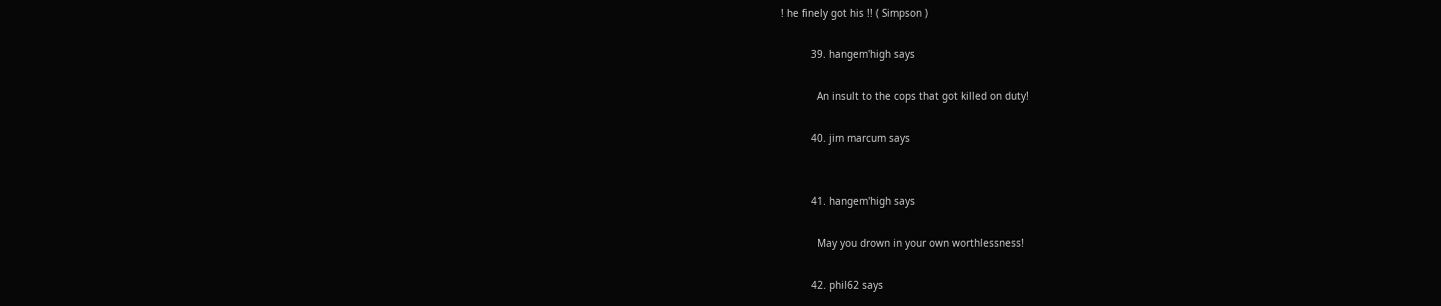! he finely got his !! ( Simpson )

          39. hangem'high says

            An insult to the cops that got killed on duty!

          40. jim marcum says


          41. hangem'high says

            May you drown in your own worthlessness!

          42. phil62 says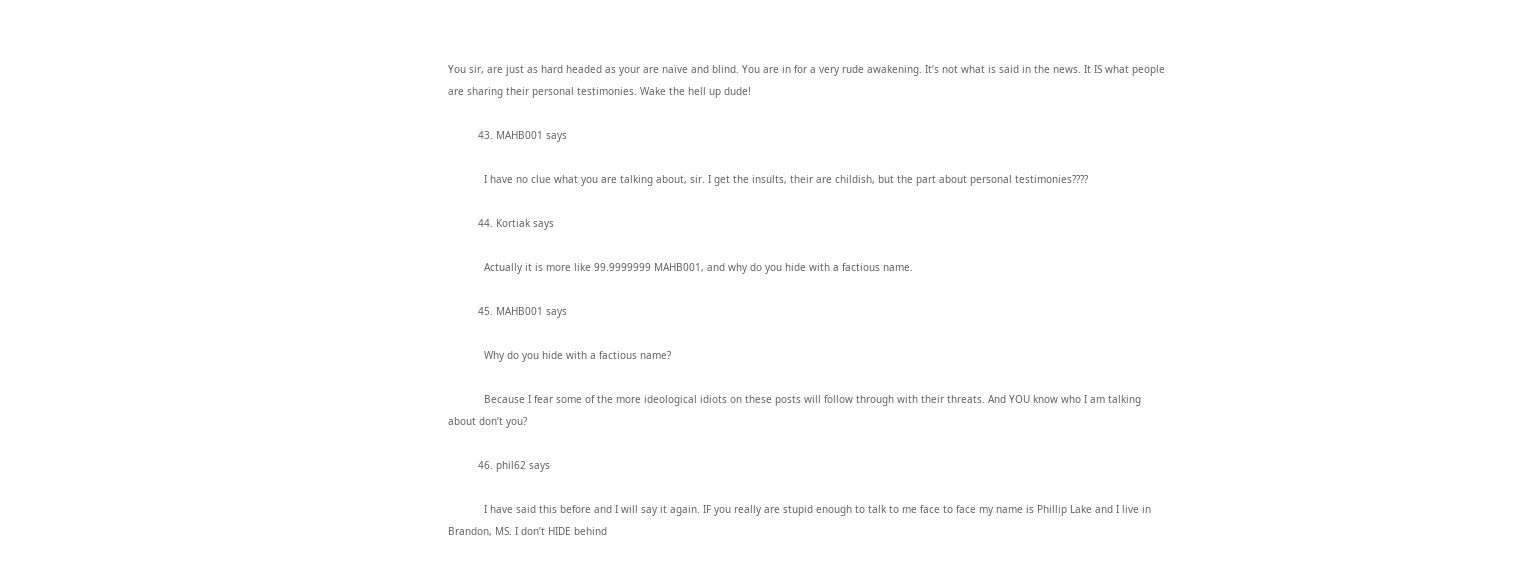You sir, are just as hard headed as your are naïve and blind. You are in for a very rude awakening. It’s not what is said in the news. It IS what people are sharing their personal testimonies. Wake the hell up dude!

          43. MAHB001 says

            I have no clue what you are talking about, sir. I get the insults, their are childish, but the part about personal testimonies????

          44. Kortiak says

            Actually it is more like 99.9999999 MAHB001, and why do you hide with a factious name.

          45. MAHB001 says

            Why do you hide with a factious name?

            Because I fear some of the more ideological idiots on these posts will follow through with their threats. And YOU know who I am talking about don’t you?

          46. phil62 says

            I have said this before and I will say it again. IF you really are stupid enough to talk to me face to face my name is Phillip Lake and I live in Brandon, MS. I don’t HIDE behind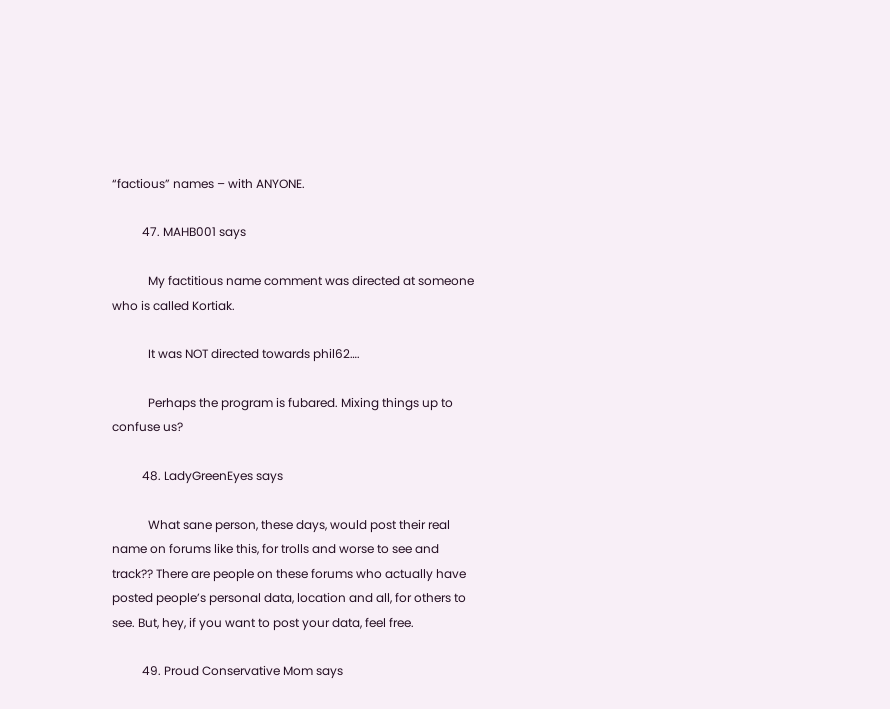“factious” names – with ANYONE.

          47. MAHB001 says

            My factitious name comment was directed at someone who is called Kortiak.

            It was NOT directed towards phil62….

            Perhaps the program is fubared. Mixing things up to confuse us?

          48. LadyGreenEyes says

            What sane person, these days, would post their real name on forums like this, for trolls and worse to see and track?? There are people on these forums who actually have posted people’s personal data, location and all, for others to see. But, hey, if you want to post your data, feel free.

          49. Proud Conservative Mom says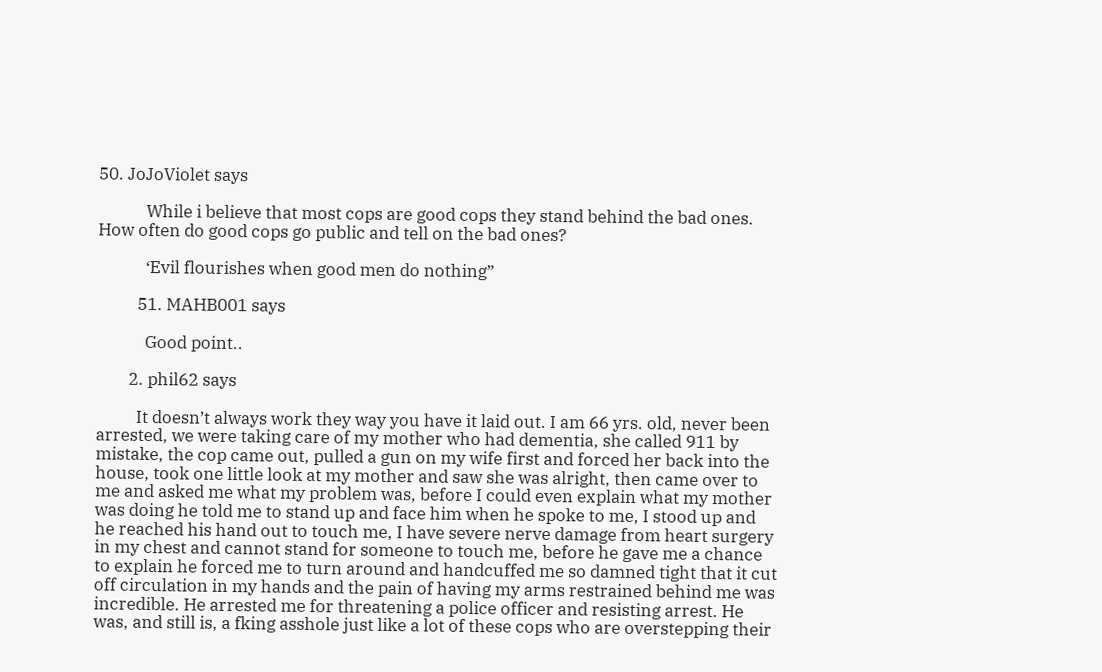50. JoJoViolet says

            While i believe that most cops are good cops they stand behind the bad ones. How often do good cops go public and tell on the bad ones?

            ‘Evil flourishes when good men do nothing”

          51. MAHB001 says

            Good point..

        2. phil62 says

          It doesn’t always work they way you have it laid out. I am 66 yrs. old, never been arrested, we were taking care of my mother who had dementia, she called 911 by mistake, the cop came out, pulled a gun on my wife first and forced her back into the house, took one little look at my mother and saw she was alright, then came over to me and asked me what my problem was, before I could even explain what my mother was doing he told me to stand up and face him when he spoke to me, I stood up and he reached his hand out to touch me, I have severe nerve damage from heart surgery in my chest and cannot stand for someone to touch me, before he gave me a chance to explain he forced me to turn around and handcuffed me so damned tight that it cut off circulation in my hands and the pain of having my arms restrained behind me was incredible. He arrested me for threatening a police officer and resisting arrest. He was, and still is, a fking asshole just like a lot of these cops who are overstepping their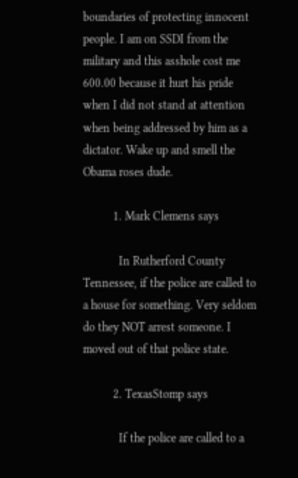boundaries of protecting innocent people. I am on SSDI from the military and this asshole cost me 600.00 because it hurt his pride when I did not stand at attention when being addressed by him as a dictator. Wake up and smell the Obama roses dude.

          1. Mark Clemens says

            In Rutherford County Tennessee, if the police are called to a house for something. Very seldom do they NOT arrest someone. I moved out of that police state.

          2. TexasStomp says

            If the police are called to a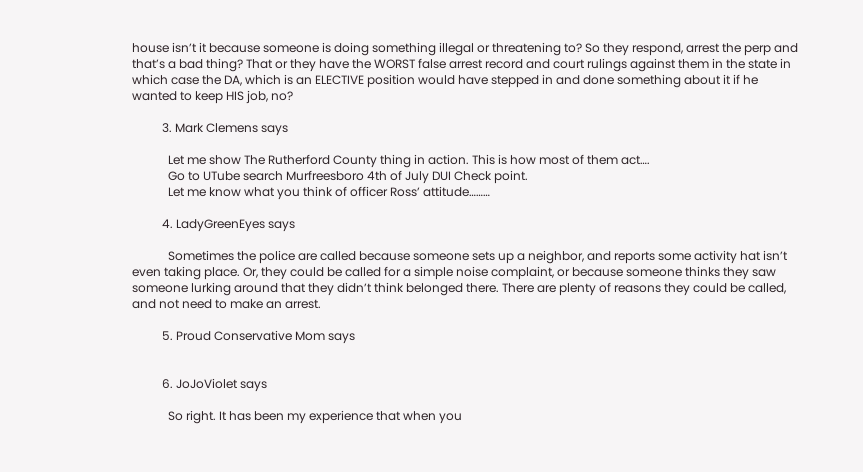house isn’t it because someone is doing something illegal or threatening to? So they respond, arrest the perp and that’s a bad thing? That or they have the WORST false arrest record and court rulings against them in the state in which case the DA, which is an ELECTIVE position would have stepped in and done something about it if he wanted to keep HIS job, no?

          3. Mark Clemens says

            Let me show The Rutherford County thing in action. This is how most of them act….
            Go to UTube search Murfreesboro 4th of July DUI Check point.
            Let me know what you think of officer Ross’ attitude………

          4. LadyGreenEyes says

            Sometimes the police are called because someone sets up a neighbor, and reports some activity hat isn’t even taking place. Or, they could be called for a simple noise complaint, or because someone thinks they saw someone lurking around that they didn’t think belonged there. There are plenty of reasons they could be called, and not need to make an arrest.

          5. Proud Conservative Mom says


          6. JoJoViolet says

            So right. It has been my experience that when you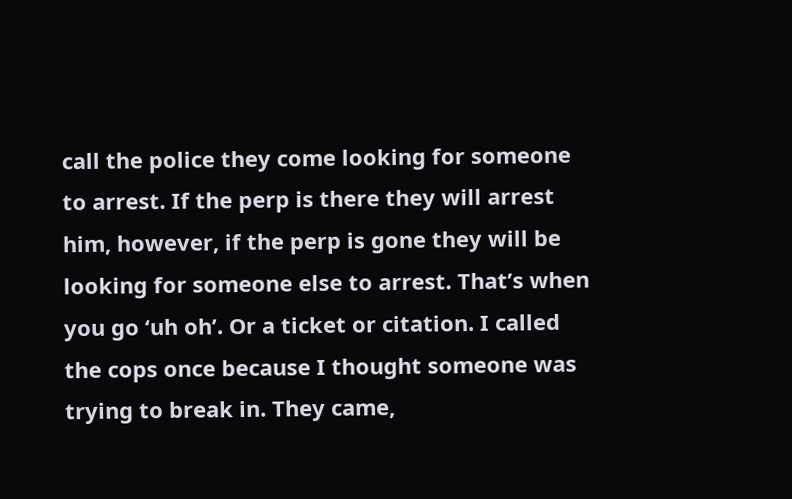call the police they come looking for someone to arrest. If the perp is there they will arrest him, however, if the perp is gone they will be looking for someone else to arrest. That’s when you go ‘uh oh’. Or a ticket or citation. I called the cops once because I thought someone was trying to break in. They came,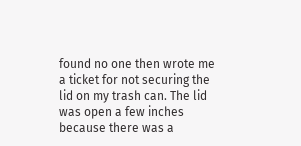found no one then wrote me a ticket for not securing the lid on my trash can. The lid was open a few inches because there was a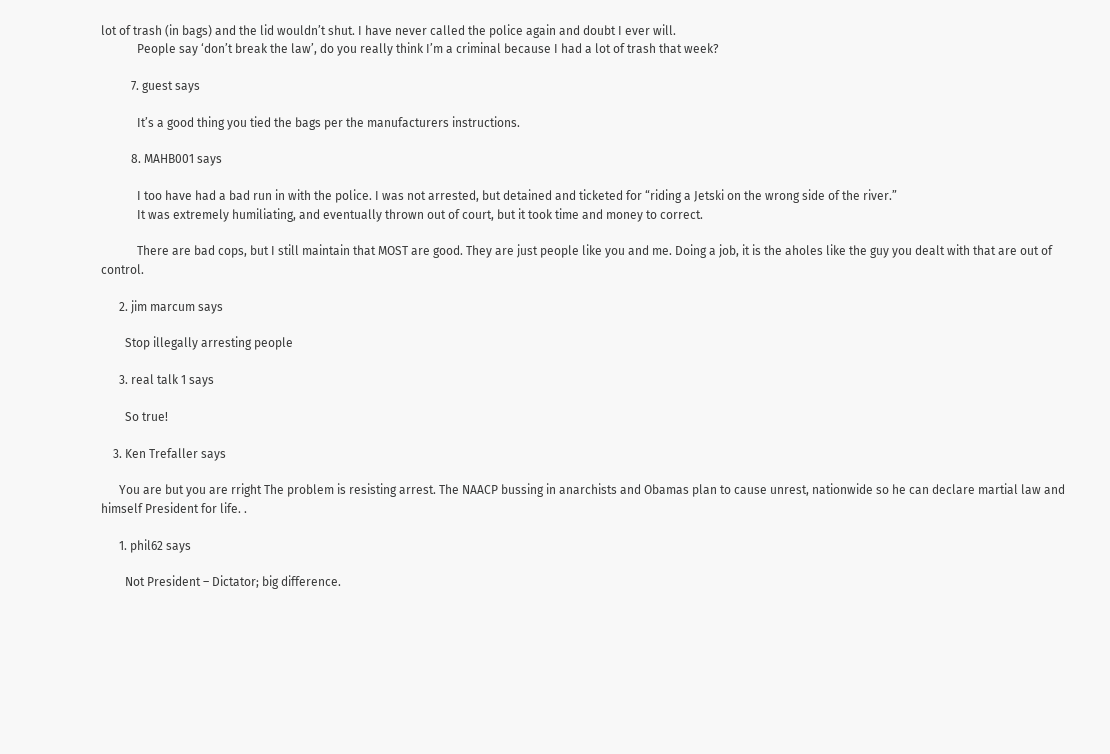lot of trash (in bags) and the lid wouldn’t shut. I have never called the police again and doubt I ever will.
            People say ‘don’t break the law’, do you really think I’m a criminal because I had a lot of trash that week?

          7. guest says

            It’s a good thing you tied the bags per the manufacturers instructions.

          8. MAHB001 says

            I too have had a bad run in with the police. I was not arrested, but detained and ticketed for “riding a Jetski on the wrong side of the river.”
            It was extremely humiliating, and eventually thrown out of court, but it took time and money to correct.

            There are bad cops, but I still maintain that MOST are good. They are just people like you and me. Doing a job, it is the aholes like the guy you dealt with that are out of control.

      2. jim marcum says

        Stop illegally arresting people

      3. real talk 1 says

        So true!

    3. Ken Trefaller says

      You are but you are rright The problem is resisting arrest. The NAACP bussing in anarchists and Obamas plan to cause unrest, nationwide so he can declare martial law and himself President for life. .

      1. phil62 says

        Not President – Dictator; big difference.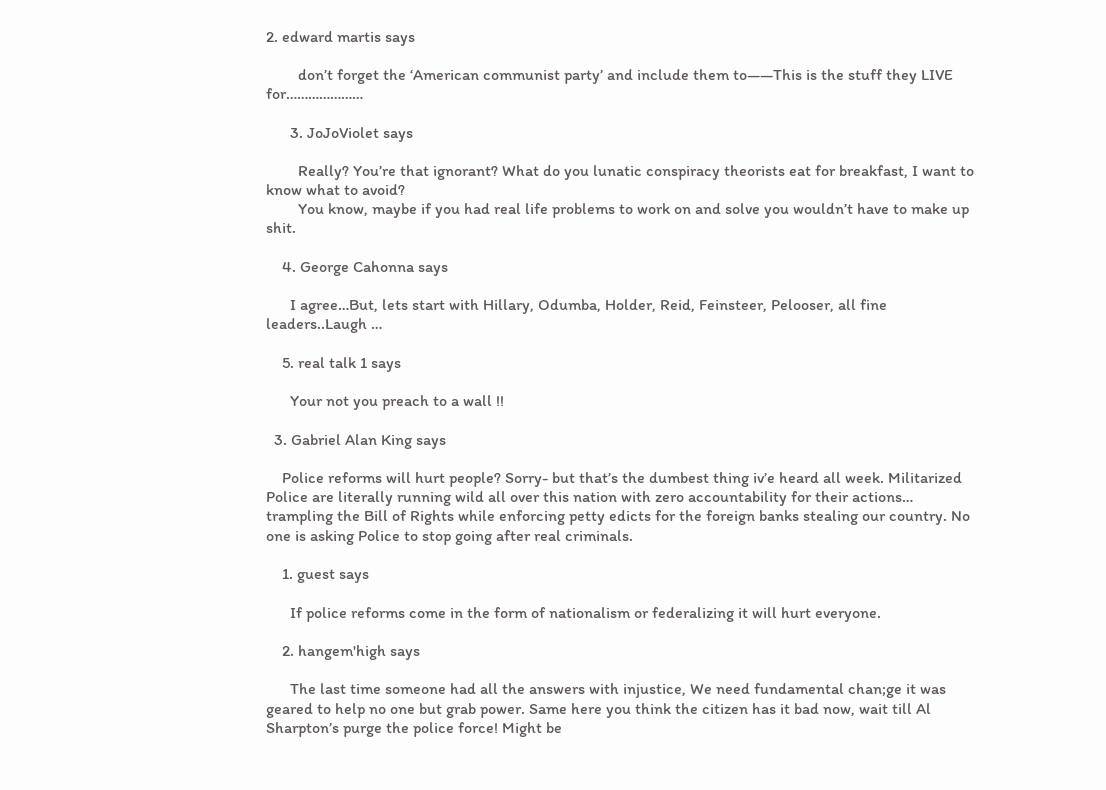2. edward martis says

        don’t forget the ‘American communist party’ and include them to——This is the stuff they LIVE for…………………

      3. JoJoViolet says

        Really? You’re that ignorant? What do you lunatic conspiracy theorists eat for breakfast, I want to know what to avoid?
        You know, maybe if you had real life problems to work on and solve you wouldn’t have to make up shit.

    4. George Cahonna says

      I agree…But, lets start with Hillary, Odumba, Holder, Reid, Feinsteer, Pelooser, all fine leaders..Laugh …

    5. real talk 1 says

      Your not you preach to a wall !!

  3. Gabriel Alan King says

    Police reforms will hurt people? Sorry- but that’s the dumbest thing iv’e heard all week. Militarized Police are literally running wild all over this nation with zero accountability for their actions… trampling the Bill of Rights while enforcing petty edicts for the foreign banks stealing our country. No one is asking Police to stop going after real criminals.

    1. guest says

      If police reforms come in the form of nationalism or federalizing it will hurt everyone.

    2. hangem'high says

      The last time someone had all the answers with injustice, We need fundamental chan;ge it was geared to help no one but grab power. Same here you think the citizen has it bad now, wait till Al Sharpton’s purge the police force! Might be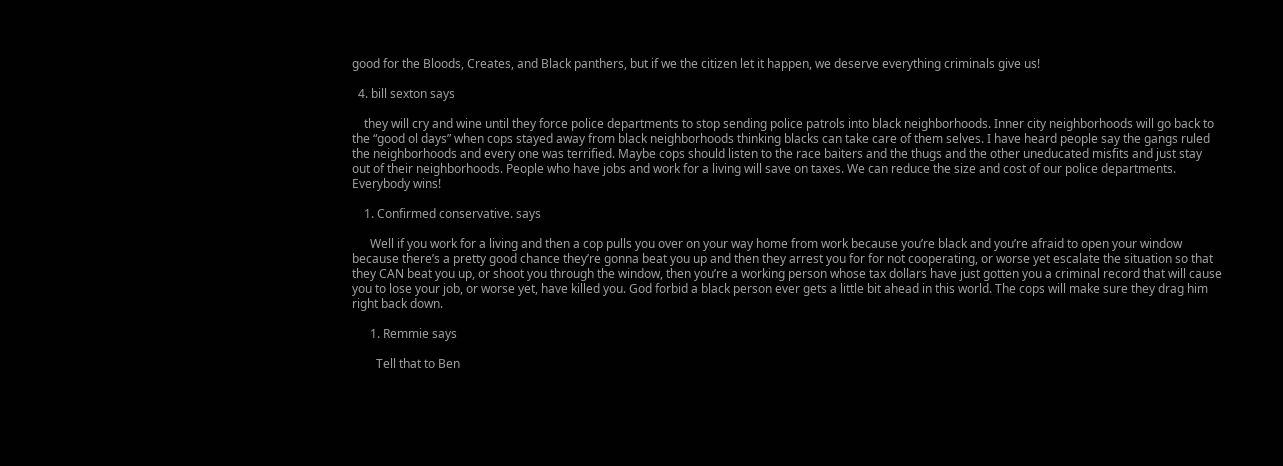good for the Bloods, Creates, and Black panthers, but if we the citizen let it happen, we deserve everything criminals give us!

  4. bill sexton says

    they will cry and wine until they force police departments to stop sending police patrols into black neighborhoods. Inner city neighborhoods will go back to the “good ol days” when cops stayed away from black neighborhoods thinking blacks can take care of them selves. I have heard people say the gangs ruled the neighborhoods and every one was terrified. Maybe cops should listen to the race baiters and the thugs and the other uneducated misfits and just stay out of their neighborhoods. People who have jobs and work for a living will save on taxes. We can reduce the size and cost of our police departments. Everybody wins!

    1. Confirmed conservative. says

      Well if you work for a living and then a cop pulls you over on your way home from work because you’re black and you’re afraid to open your window because there’s a pretty good chance they’re gonna beat you up and then they arrest you for for not cooperating, or worse yet escalate the situation so that they CAN beat you up, or shoot you through the window, then you’re a working person whose tax dollars have just gotten you a criminal record that will cause you to lose your job, or worse yet, have killed you. God forbid a black person ever gets a little bit ahead in this world. The cops will make sure they drag him right back down.

      1. Remmie says

        Tell that to Ben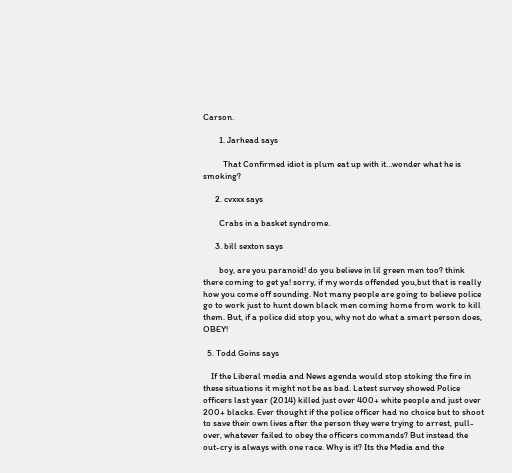Carson.

        1. Jarhead says

          That Confirmed idiot is plum eat up with it…wonder what he is smoking?

      2. cvxxx says

        Crabs in a basket syndrome.

      3. bill sexton says

        boy, are you paranoid! do you believe in lil green men too? think there coming to get ya! sorry, if my words offended you,but that is really how you come off sounding. Not many people are going to believe police go to work just to hunt down black men coming home from work to kill them. But, if a police did stop you, why not do what a smart person does, OBEY!

  5. Todd Goins says

    If the Liberal media and News agenda would stop stoking the fire in these situations it might not be as bad. Latest survey showed Police officers last year (2014) killed just over 400+ white people and just over 200+ blacks. Ever thought if the police officer had no choice but to shoot to save their own lives after the person they were trying to arrest, pull-over, whatever failed to obey the officers commands? But instead the out-cry is always with one race. Why is it? Its the Media and the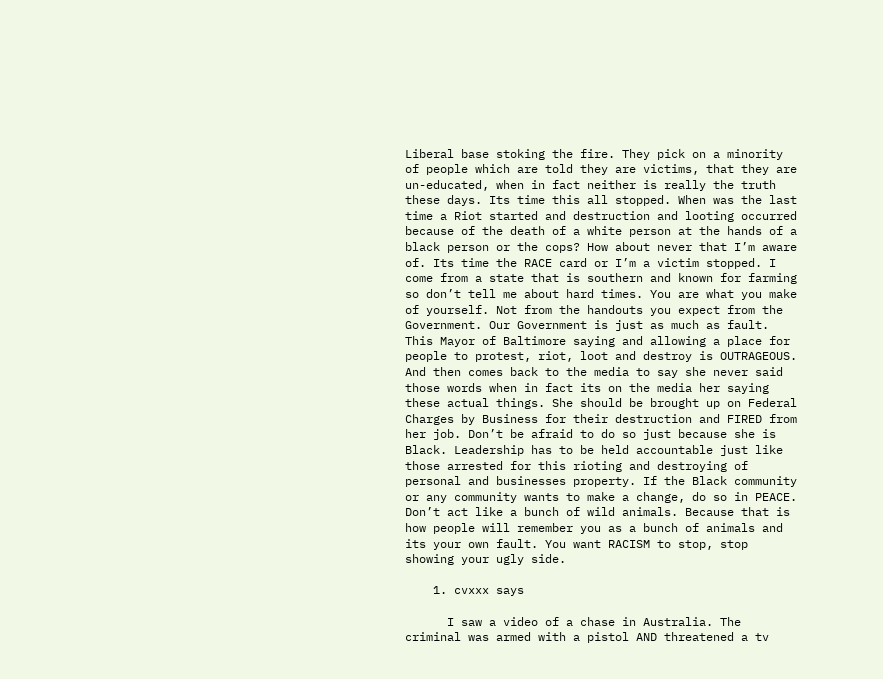Liberal base stoking the fire. They pick on a minority of people which are told they are victims, that they are un-educated, when in fact neither is really the truth these days. Its time this all stopped. When was the last time a Riot started and destruction and looting occurred because of the death of a white person at the hands of a black person or the cops? How about never that I’m aware of. Its time the RACE card or I’m a victim stopped. I come from a state that is southern and known for farming so don’t tell me about hard times. You are what you make of yourself. Not from the handouts you expect from the Government. Our Government is just as much as fault. This Mayor of Baltimore saying and allowing a place for people to protest, riot, loot and destroy is OUTRAGEOUS. And then comes back to the media to say she never said those words when in fact its on the media her saying these actual things. She should be brought up on Federal Charges by Business for their destruction and FIRED from her job. Don’t be afraid to do so just because she is Black. Leadership has to be held accountable just like those arrested for this rioting and destroying of personal and businesses property. If the Black community or any community wants to make a change, do so in PEACE. Don’t act like a bunch of wild animals. Because that is how people will remember you as a bunch of animals and its your own fault. You want RACISM to stop, stop showing your ugly side.

    1. cvxxx says

      I saw a video of a chase in Australia. The criminal was armed with a pistol AND threatened a tv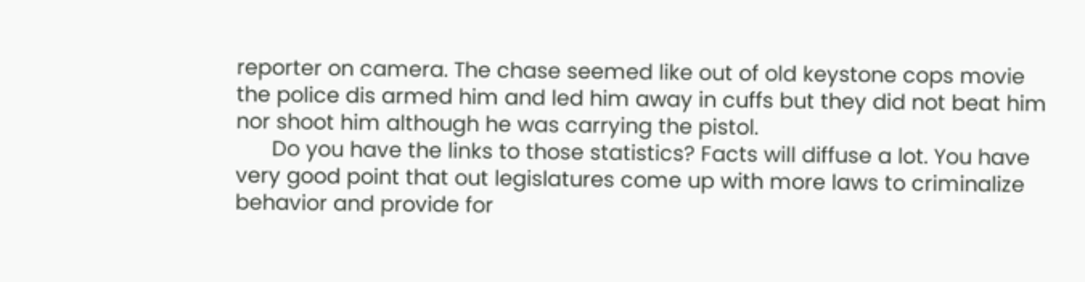reporter on camera. The chase seemed like out of old keystone cops movie the police dis armed him and led him away in cuffs but they did not beat him nor shoot him although he was carrying the pistol.
      Do you have the links to those statistics? Facts will diffuse a lot. You have very good point that out legislatures come up with more laws to criminalize behavior and provide for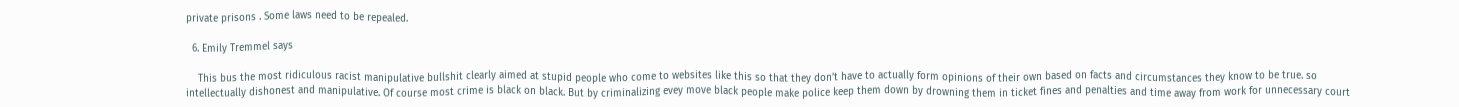private prisons . Some laws need to be repealed.

  6. Emily Tremmel says

    This bus the most ridiculous racist manipulative bullshit clearly aimed at stupid people who come to websites like this so that they don’t have to actually form opinions of their own based on facts and circumstances they know to be true. so intellectually dishonest and manipulative. Of course most crime is black on black. But by criminalizing evey move black people make police keep them down by drowning them in ticket fines and penalties and time away from work for unnecessary court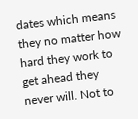dates which means they no matter how hard they work to get ahead they never will. Not to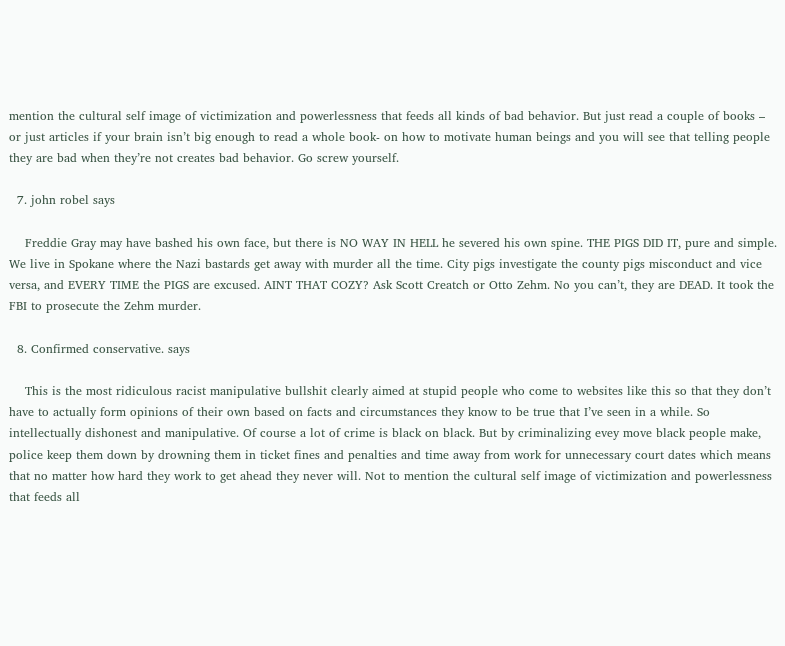mention the cultural self image of victimization and powerlessness that feeds all kinds of bad behavior. But just read a couple of books – or just articles if your brain isn’t big enough to read a whole book- on how to motivate human beings and you will see that telling people they are bad when they’re not creates bad behavior. Go screw yourself.

  7. john robel says

    Freddie Gray may have bashed his own face, but there is NO WAY IN HELL he severed his own spine. THE PIGS DID IT, pure and simple. We live in Spokane where the Nazi bastards get away with murder all the time. City pigs investigate the county pigs misconduct and vice versa, and EVERY TIME the PIGS are excused. AINT THAT COZY? Ask Scott Creatch or Otto Zehm. No you can’t, they are DEAD. It took the FBI to prosecute the Zehm murder.

  8. Confirmed conservative. says

    This is the most ridiculous racist manipulative bullshit clearly aimed at stupid people who come to websites like this so that they don’t have to actually form opinions of their own based on facts and circumstances they know to be true that I’ve seen in a while. So intellectually dishonest and manipulative. Of course a lot of crime is black on black. But by criminalizing evey move black people make, police keep them down by drowning them in ticket fines and penalties and time away from work for unnecessary court dates which means that no matter how hard they work to get ahead they never will. Not to mention the cultural self image of victimization and powerlessness that feeds all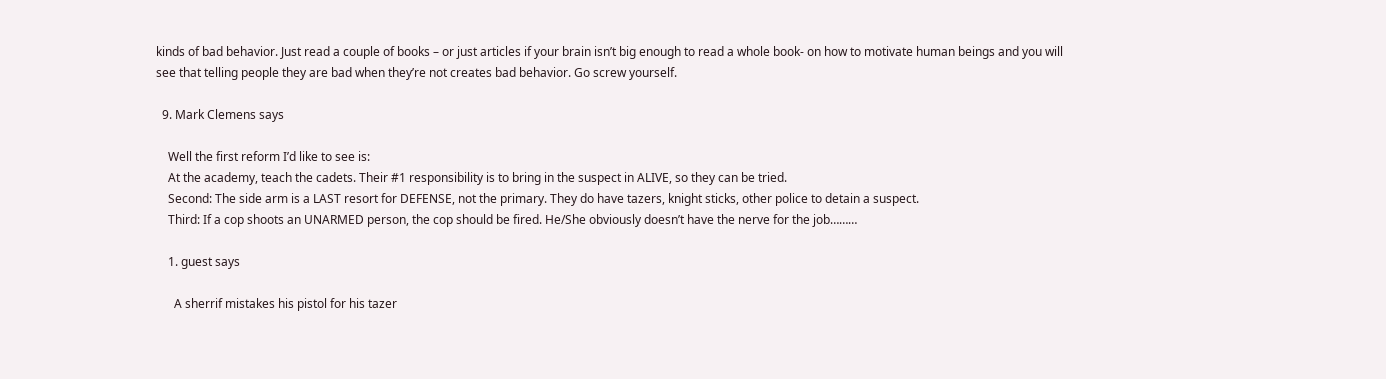kinds of bad behavior. Just read a couple of books – or just articles if your brain isn’t big enough to read a whole book- on how to motivate human beings and you will see that telling people they are bad when they’re not creates bad behavior. Go screw yourself.

  9. Mark Clemens says

    Well the first reform I’d like to see is:
    At the academy, teach the cadets. Their #1 responsibility is to bring in the suspect in ALIVE, so they can be tried.
    Second: The side arm is a LAST resort for DEFENSE, not the primary. They do have tazers, knight sticks, other police to detain a suspect.
    Third: If a cop shoots an UNARMED person, the cop should be fired. He/She obviously doesn’t have the nerve for the job………

    1. guest says

      A sherrif mistakes his pistol for his tazer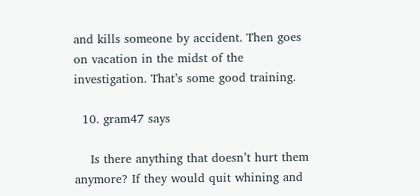and kills someone by accident. Then goes on vacation in the midst of the investigation. That’s some good training.

  10. gram47 says

    Is there anything that doesn’t hurt them anymore? If they would quit whining and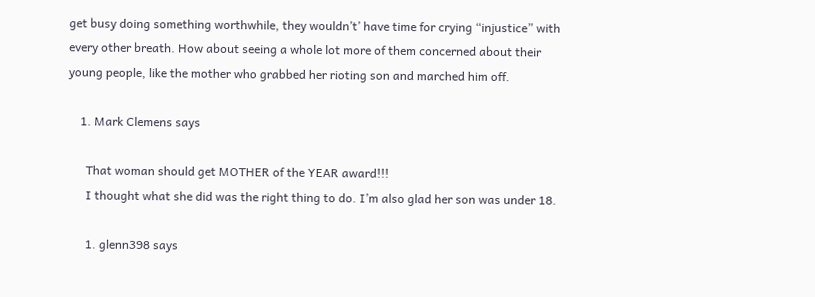get busy doing something worthwhile, they wouldn’t’ have time for crying “injustice” with every other breath. How about seeing a whole lot more of them concerned about their young people, like the mother who grabbed her rioting son and marched him off.

    1. Mark Clemens says

      That woman should get MOTHER of the YEAR award!!!
      I thought what she did was the right thing to do. I’m also glad her son was under 18.

      1. glenn398 says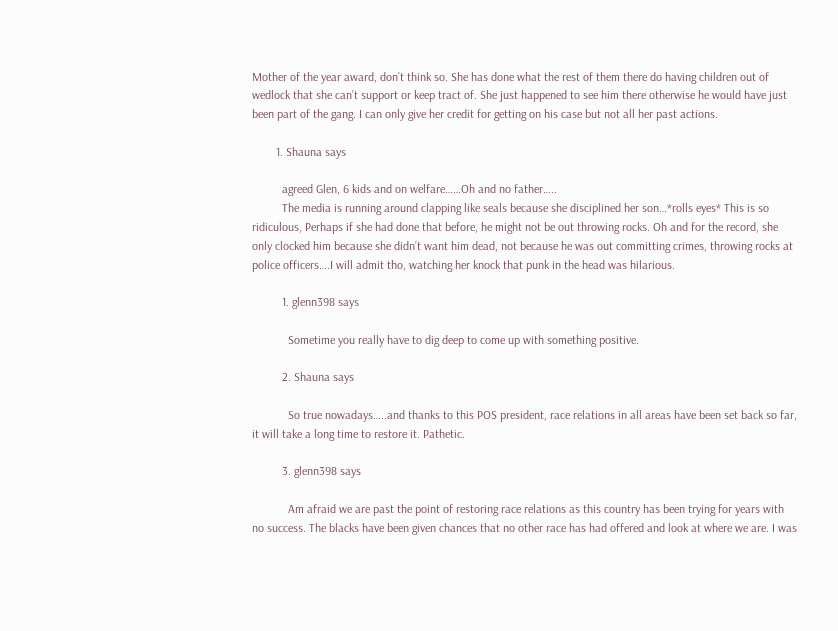Mother of the year award, don’t think so. She has done what the rest of them there do having children out of wedlock that she can’t support or keep tract of. She just happened to see him there otherwise he would have just been part of the gang. I can only give her credit for getting on his case but not all her past actions.

        1. Shauna says

          agreed Glen, 6 kids and on welfare……Oh and no father…..
          The media is running around clapping like seals because she disciplined her son…*rolls eyes* This is so ridiculous, Perhaps if she had done that before, he might not be out throwing rocks. Oh and for the record, she only clocked him because she didn’t want him dead, not because he was out committing crimes, throwing rocks at police officers….I will admit tho, watching her knock that punk in the head was hilarious.

          1. glenn398 says

            Sometime you really have to dig deep to come up with something positive.

          2. Shauna says

            So true nowadays…..and thanks to this POS president, race relations in all areas have been set back so far, it will take a long time to restore it. Pathetic.

          3. glenn398 says

            Am afraid we are past the point of restoring race relations as this country has been trying for years with no success. The blacks have been given chances that no other race has had offered and look at where we are. I was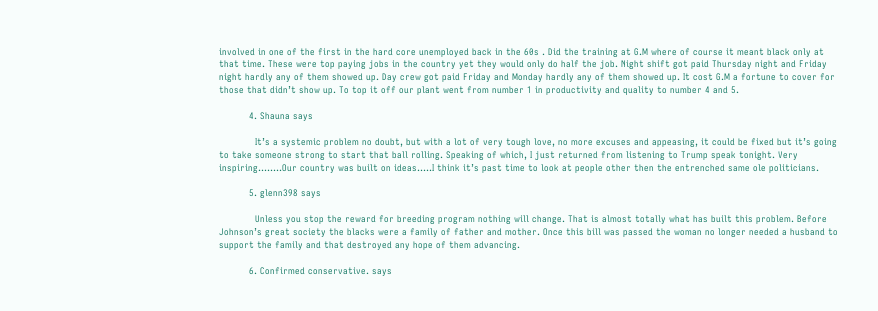involved in one of the first in the hard core unemployed back in the 60s . Did the training at G.M where of course it meant black only at that time. These were top paying jobs in the country yet they would only do half the job. Night shift got paid Thursday night and Friday night hardly any of them showed up. Day crew got paid Friday and Monday hardly any of them showed up. It cost G.M a fortune to cover for those that didn’t show up. To top it off our plant went from number 1 in productivity and quality to number 4 and 5.

          4. Shauna says

            It’s a systemic problem no doubt, but with a lot of very tough love, no more excuses and appeasing, it could be fixed but it’s going to take someone strong to start that ball rolling. Speaking of which, I just returned from listening to Trump speak tonight. Very inspiring……..Our country was built on ideas…..I think it’s past time to look at people other then the entrenched same ole politicians.

          5. glenn398 says

            Unless you stop the reward for breeding program nothing will change. That is almost totally what has built this problem. Before Johnson’s great society the blacks were a family of father and mother. Once this bill was passed the woman no longer needed a husband to support the family and that destroyed any hope of them advancing.

          6. Confirmed conservative. says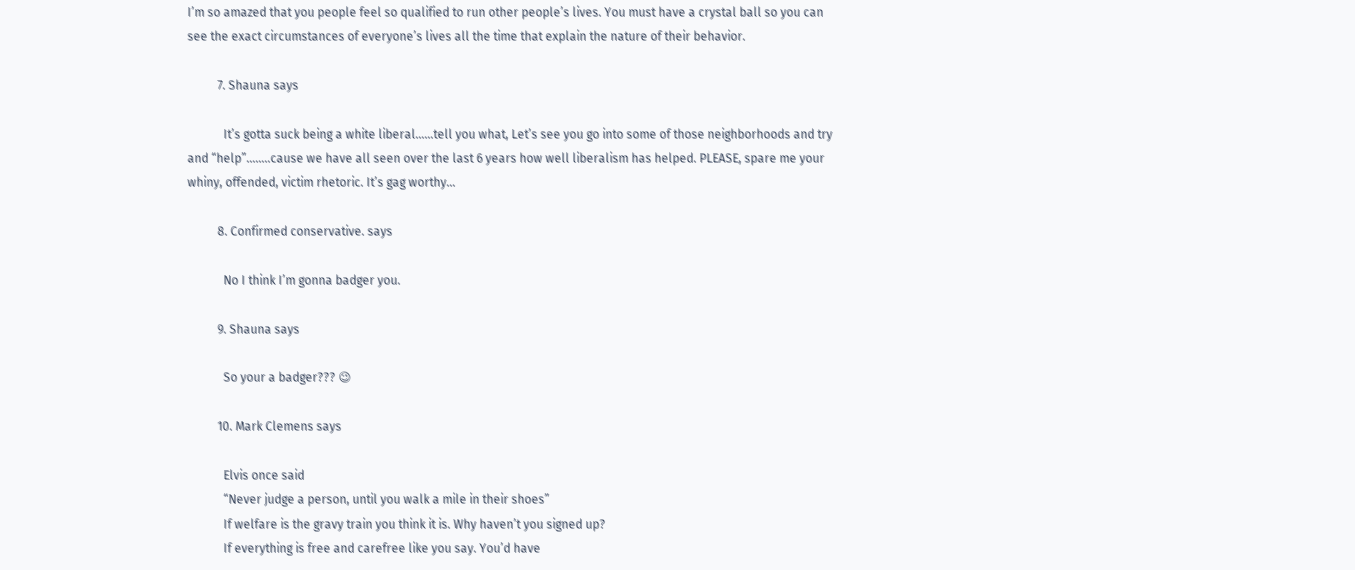I’m so amazed that you people feel so qualified to run other people’s lives. You must have a crystal ball so you can see the exact circumstances of everyone’s lives all the time that explain the nature of their behavior.

          7. Shauna says

            It’s gotta suck being a white liberal……tell you what, Let’s see you go into some of those neighborhoods and try and “help”……..cause we have all seen over the last 6 years how well liberalism has helped. PLEASE, spare me your whiny, offended, victim rhetoric. It’s gag worthy…

          8. Confirmed conservative. says

            No I think I’m gonna badger you.

          9. Shauna says

            So your a badger??? 😉

          10. Mark Clemens says

            Elvis once said
            “Never judge a person, until you walk a mile in their shoes”
            If welfare is the gravy train you think it is. Why haven’t you signed up?
            If everything is free and carefree like you say. You’d have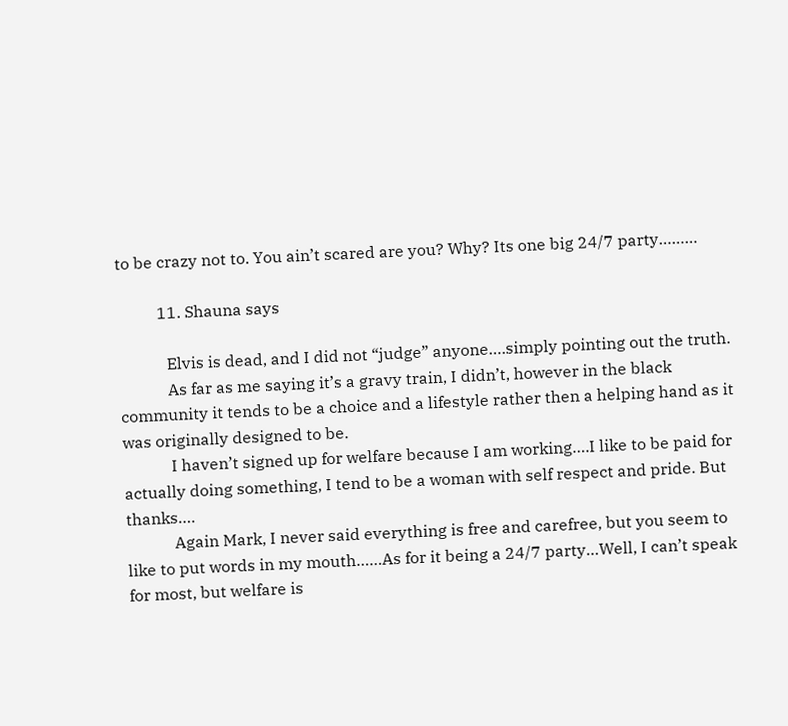to be crazy not to. You ain’t scared are you? Why? Its one big 24/7 party………

          11. Shauna says

            Elvis is dead, and I did not “judge” anyone….simply pointing out the truth.
            As far as me saying it’s a gravy train, I didn’t, however in the black community it tends to be a choice and a lifestyle rather then a helping hand as it was originally designed to be.
            I haven’t signed up for welfare because I am working….I like to be paid for actually doing something, I tend to be a woman with self respect and pride. But thanks….
            Again Mark, I never said everything is free and carefree, but you seem to like to put words in my mouth……As for it being a 24/7 party…Well, I can’t speak for most, but welfare is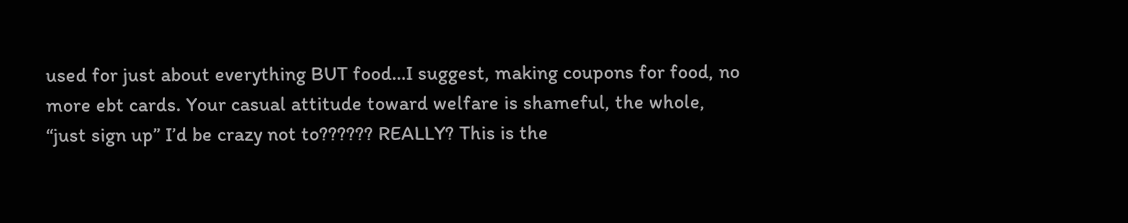used for just about everything BUT food…I suggest, making coupons for food, no more ebt cards. Your casual attitude toward welfare is shameful, the whole, “just sign up” I’d be crazy not to?????? REALLY? This is the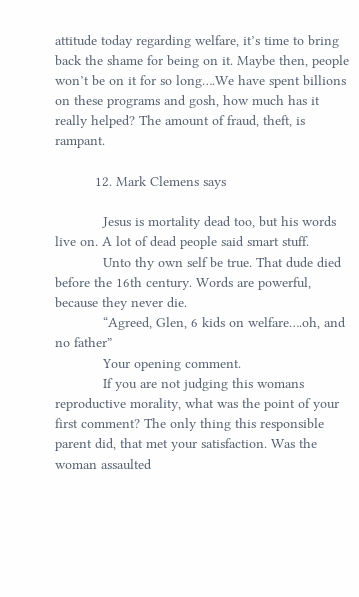attitude today regarding welfare, it’s time to bring back the shame for being on it. Maybe then, people won’t be on it for so long….We have spent billions on these programs and gosh, how much has it really helped? The amount of fraud, theft, is rampant.

          12. Mark Clemens says

            Jesus is mortality dead too, but his words live on. A lot of dead people said smart stuff.
            Unto thy own self be true. That dude died before the 16th century. Words are powerful, because they never die.
            “Agreed, Glen, 6 kids on welfare….oh, and no father”
            Your opening comment.
            If you are not judging this womans reproductive morality, what was the point of your first comment? The only thing this responsible parent did, that met your satisfaction. Was the woman assaulted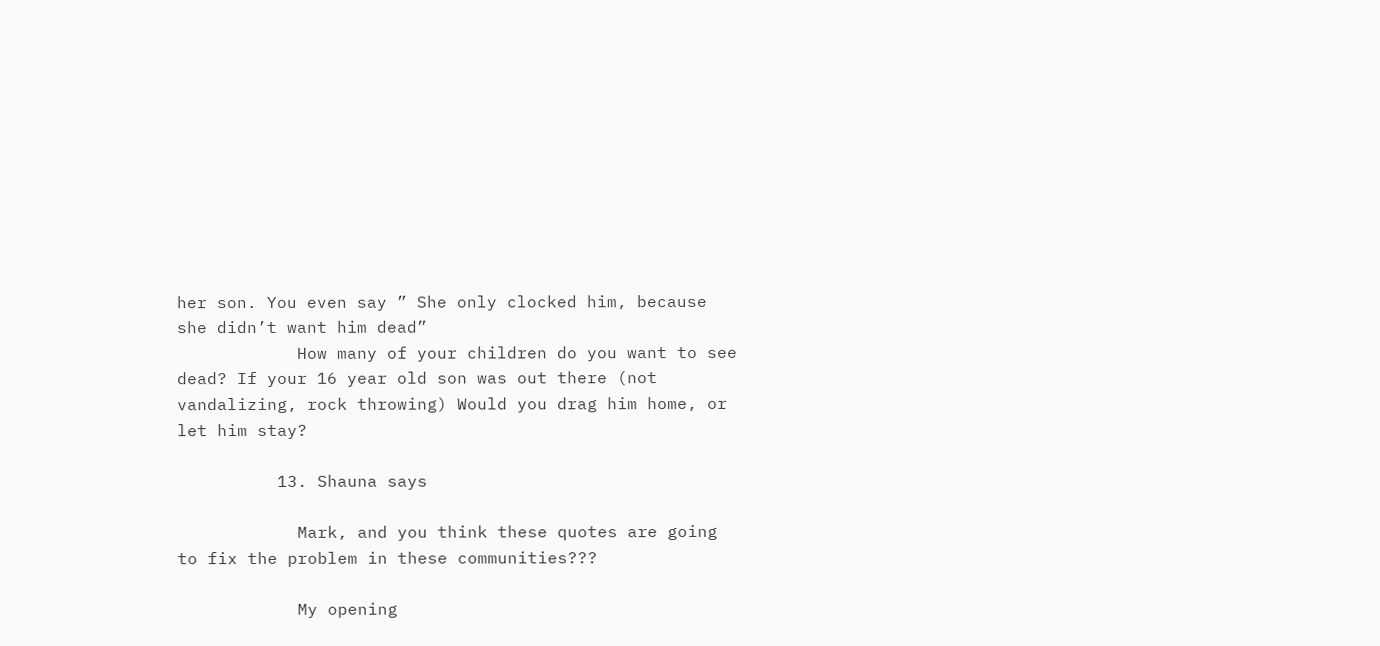her son. You even say ” She only clocked him, because she didn’t want him dead”
            How many of your children do you want to see dead? If your 16 year old son was out there (not vandalizing, rock throwing) Would you drag him home, or let him stay?

          13. Shauna says

            Mark, and you think these quotes are going to fix the problem in these communities???

            My opening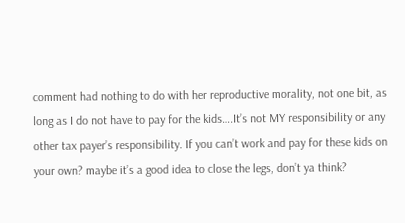comment had nothing to do with her reproductive morality, not one bit, as long as I do not have to pay for the kids….It’s not MY responsibility or any other tax payer’s responsibility. If you can’t work and pay for these kids on your own? maybe it’s a good idea to close the legs, don’t ya think?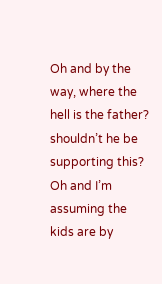Oh and by the way, where the hell is the father? shouldn’t he be supporting this? Oh and I’m assuming the kids are by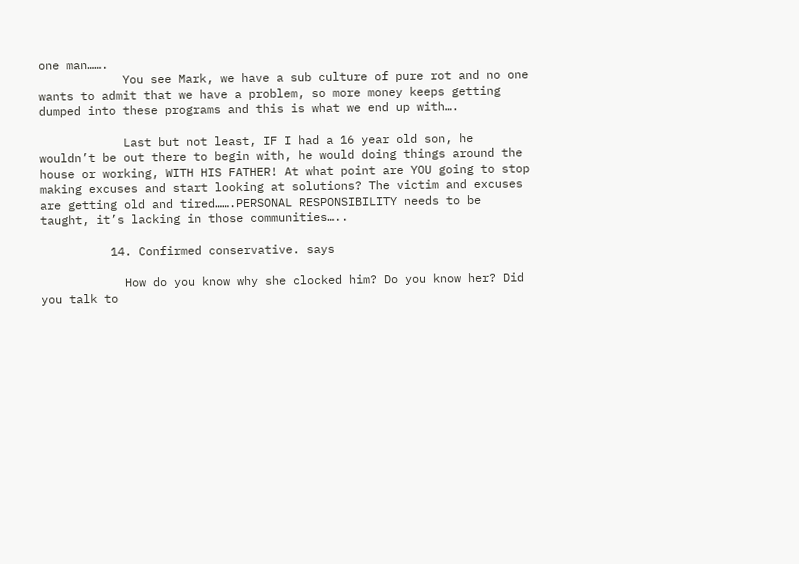one man…….
            You see Mark, we have a sub culture of pure rot and no one wants to admit that we have a problem, so more money keeps getting dumped into these programs and this is what we end up with….

            Last but not least, IF I had a 16 year old son, he wouldn’t be out there to begin with, he would doing things around the house or working, WITH HIS FATHER! At what point are YOU going to stop making excuses and start looking at solutions? The victim and excuses are getting old and tired…….PERSONAL RESPONSIBILITY needs to be taught, it’s lacking in those communities…..

          14. Confirmed conservative. says

            How do you know why she clocked him? Do you know her? Did you talk to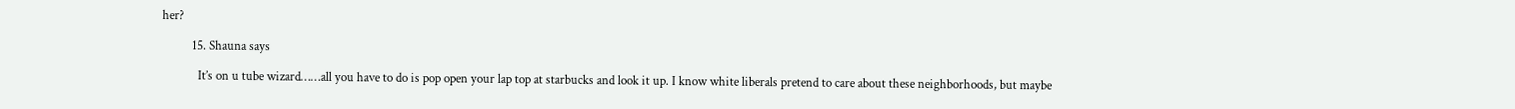her?

          15. Shauna says

            It’s on u tube wizard……all you have to do is pop open your lap top at starbucks and look it up. I know white liberals pretend to care about these neighborhoods, but maybe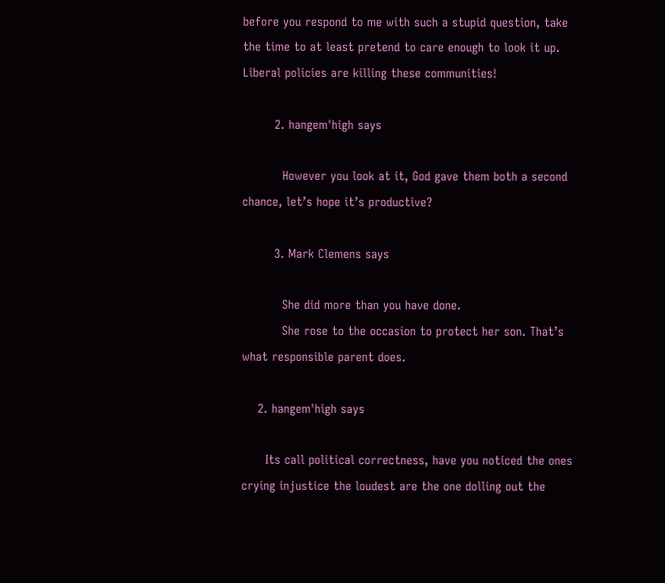before you respond to me with such a stupid question, take the time to at least pretend to care enough to look it up. Liberal policies are killing these communities!

        2. hangem'high says

          However you look at it, God gave them both a second chance, let’s hope it’s productive?

        3. Mark Clemens says

          She did more than you have done.
          She rose to the occasion to protect her son. That’s what responsible parent does.

    2. hangem'high says

      Its call political correctness, have you noticed the ones crying injustice the loudest are the one dolling out the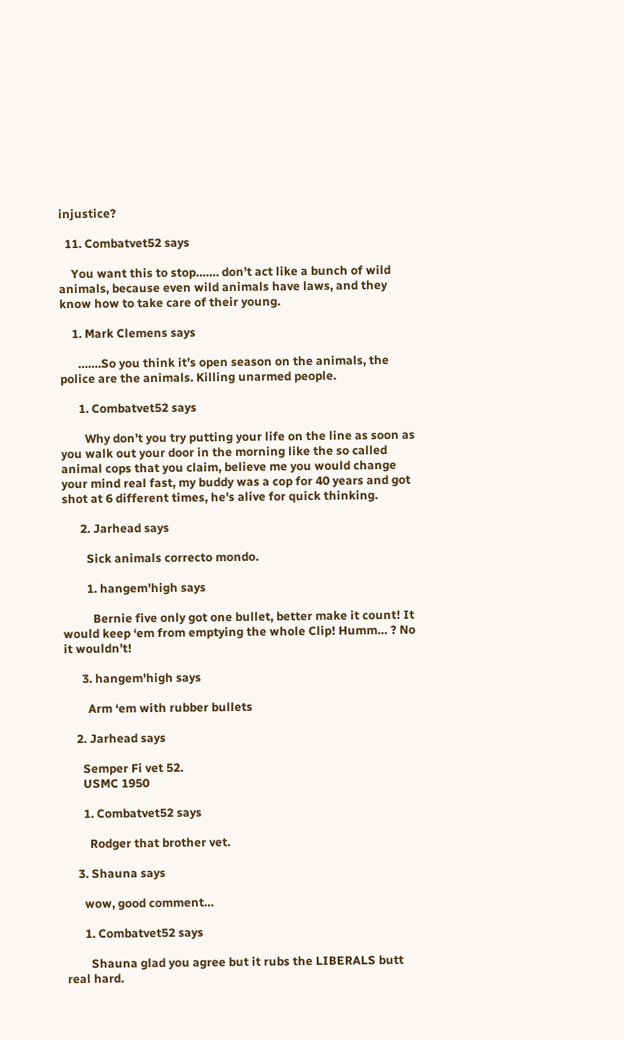injustice?

  11. Combatvet52 says

    You want this to stop……. don’t act like a bunch of wild animals, because even wild animals have laws, and they know how to take care of their young.

    1. Mark Clemens says

      …….So you think it’s open season on the animals, the police are the animals. Killing unarmed people.

      1. Combatvet52 says

        Why don’t you try putting your life on the line as soon as you walk out your door in the morning like the so called animal cops that you claim, believe me you would change your mind real fast, my buddy was a cop for 40 years and got shot at 6 different times, he’s alive for quick thinking.

      2. Jarhead says

        Sick animals correcto mondo.

        1. hangem'high says

          Bernie five only got one bullet, better make it count! It would keep ‘em from emptying the whole Clip! Humm… ? No it wouldn’t!

      3. hangem'high says

        Arm ‘em with rubber bullets

    2. Jarhead says

      Semper Fi vet 52.
      USMC 1950

      1. Combatvet52 says

        Rodger that brother vet.

    3. Shauna says

      wow, good comment…

      1. Combatvet52 says

        Shauna glad you agree but it rubs the LIBERALS butt real hard.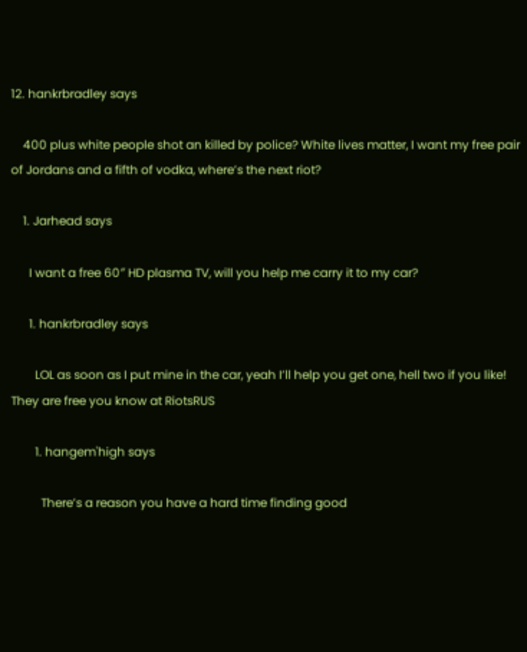12. hankrbradley says

    400 plus white people shot an killed by police? White lives matter, I want my free pair of Jordans and a fifth of vodka, where’s the next riot?

    1. Jarhead says

      I want a free 60″ HD plasma TV, will you help me carry it to my car?

      1. hankrbradley says

        LOL as soon as I put mine in the car, yeah I’ll help you get one, hell two if you like! They are free you know at RiotsRUS

        1. hangem'high says

          There’s a reason you have a hard time finding good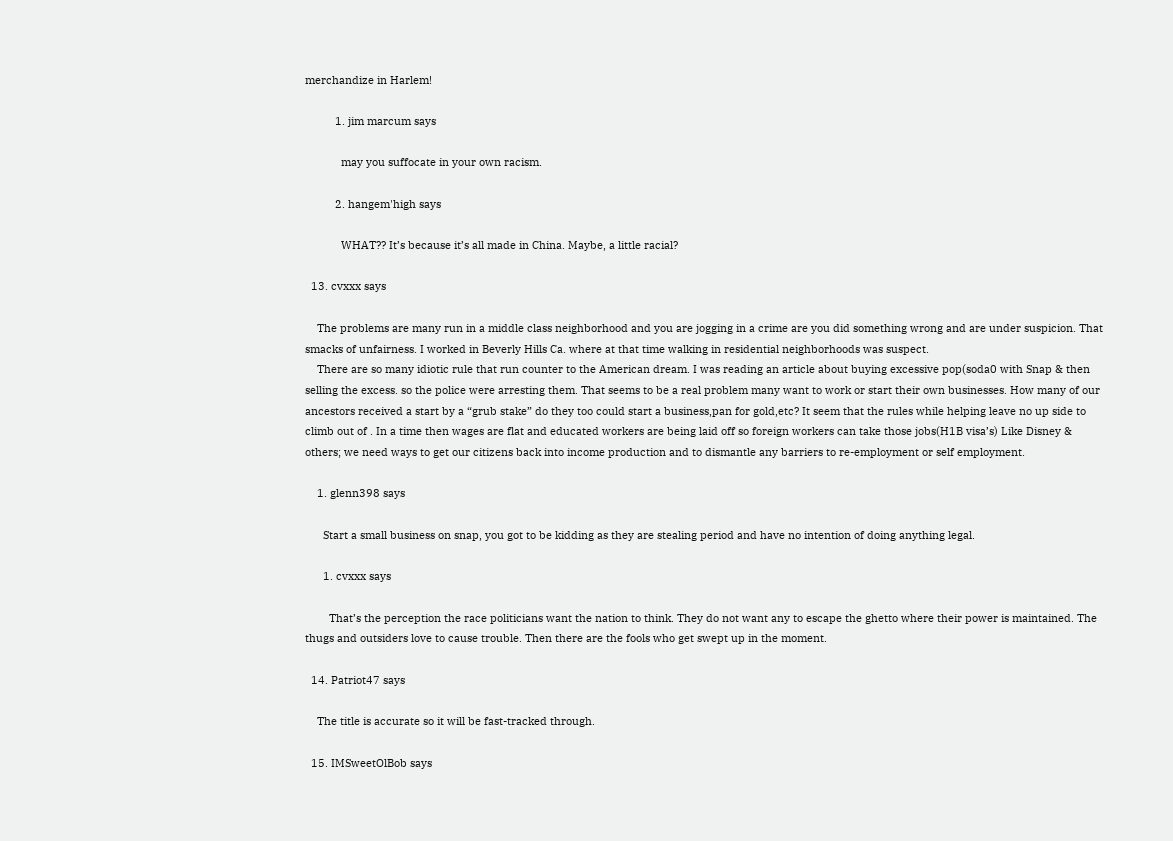merchandize in Harlem!

          1. jim marcum says

            may you suffocate in your own racism.

          2. hangem'high says

            WHAT?? It’s because it’s all made in China. Maybe, a little racial?

  13. cvxxx says

    The problems are many run in a middle class neighborhood and you are jogging in a crime are you did something wrong and are under suspicion. That smacks of unfairness. I worked in Beverly Hills Ca. where at that time walking in residential neighborhoods was suspect.
    There are so many idiotic rule that run counter to the American dream. I was reading an article about buying excessive pop(soda0 with Snap & then selling the excess. so the police were arresting them. That seems to be a real problem many want to work or start their own businesses. How many of our ancestors received a start by a “grub stake” do they too could start a business,pan for gold,etc? It seem that the rules while helping leave no up side to climb out of . In a time then wages are flat and educated workers are being laid off so foreign workers can take those jobs(H1B visa’s) Like Disney & others; we need ways to get our citizens back into income production and to dismantle any barriers to re-employment or self employment.

    1. glenn398 says

      Start a small business on snap, you got to be kidding as they are stealing period and have no intention of doing anything legal.

      1. cvxxx says

        That’s the perception the race politicians want the nation to think. They do not want any to escape the ghetto where their power is maintained. The thugs and outsiders love to cause trouble. Then there are the fools who get swept up in the moment.

  14. Patriot47 says

    The title is accurate so it will be fast-tracked through.

  15. IMSweetOlBob says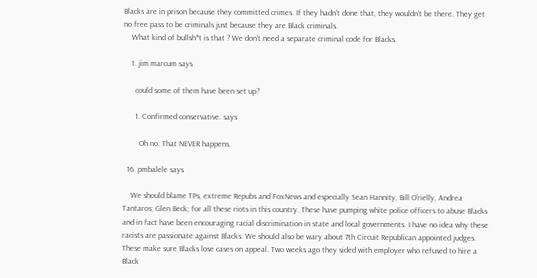Blacks are in prison because they committed crimes. If they hadn’t done that, they wouldn’t be there. They get no free pass to be criminals just because they are Black criminals.
    What kind of bullsh*t is that ? We don’t need a separate criminal code for Blacks.

    1. jim marcum says

      could some of them have been set up?

      1. Confirmed conservative. says

        Oh no. That NEVER happens.

  16. pmbalele says

    We should blame TPs, extreme Repubs and FoxNews and especially Sean Hannity, Bill O’rielly, Andrea Tantaros; Glen Beck; for all these riots in this country. These have pumping white police officers to abuse Blacks and in fact have been encouraging racial discrimination in state and local governments. I have no idea why these racists are passionate against Blacks. We should also be wary about 7th Circuit Republican appointed judges. These make sure Blacks lose cases on appeal. Two weeks ago they sided with employer who refused to hire a Black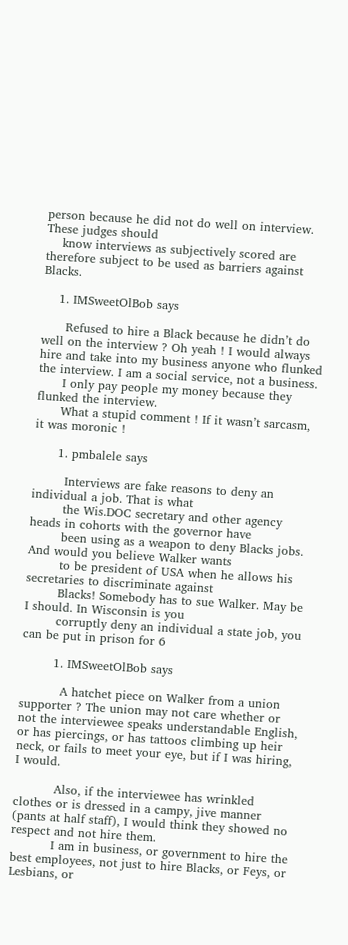person because he did not do well on interview. These judges should
    know interviews as subjectively scored are therefore subject to be used as barriers against Blacks.

    1. IMSweetOlBob says

      Refused to hire a Black because he didn’t do well on the interview ? Oh yeah ! I would always hire and take into my business anyone who flunked the interview. I am a social service, not a business.
      I only pay people my money because they flunked the interview.
      What a stupid comment ! If it wasn’t sarcasm, it was moronic !

      1. pmbalele says

        Interviews are fake reasons to deny an individual a job. That is what
        the Wis.DOC secretary and other agency heads in cohorts with the governor have
        been using as a weapon to deny Blacks jobs. And would you believe Walker wants
        to be president of USA when he allows his secretaries to discriminate against
        Blacks! Somebody has to sue Walker. May be I should. In Wisconsin is you
        corruptly deny an individual a state job, you can be put in prison for 6

        1. IMSweetOlBob says

          A hatchet piece on Walker from a union supporter ? The union may not care whether or not the interviewee speaks understandable English, or has piercings, or has tattoos climbing up heir neck, or fails to meet your eye, but if I was hiring, I would.

          Also, if the interviewee has wrinkled clothes or is dressed in a campy, jive manner (pants at half staff), I would think they showed no respect and not hire them.
          I am in business, or government to hire the best employees, not just to hire Blacks, or Feys, or Lesbians, or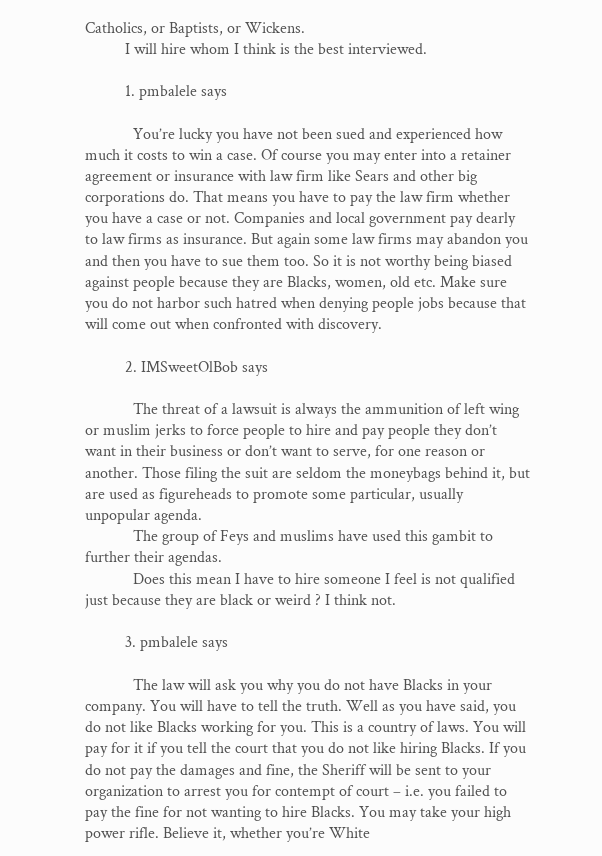Catholics, or Baptists, or Wickens.
          I will hire whom I think is the best interviewed.

          1. pmbalele says

            You’re lucky you have not been sued and experienced how much it costs to win a case. Of course you may enter into a retainer agreement or insurance with law firm like Sears and other big corporations do. That means you have to pay the law firm whether you have a case or not. Companies and local government pay dearly to law firms as insurance. But again some law firms may abandon you and then you have to sue them too. So it is not worthy being biased against people because they are Blacks, women, old etc. Make sure you do not harbor such hatred when denying people jobs because that will come out when confronted with discovery.

          2. IMSweetOlBob says

            The threat of a lawsuit is always the ammunition of left wing or muslim jerks to force people to hire and pay people they don’t want in their business or don’t want to serve, for one reason or another. Those filing the suit are seldom the moneybags behind it, but are used as figureheads to promote some particular, usually unpopular agenda.
            The group of Feys and muslims have used this gambit to further their agendas.
            Does this mean I have to hire someone I feel is not qualified just because they are black or weird ? I think not.

          3. pmbalele says

            The law will ask you why you do not have Blacks in your company. You will have to tell the truth. Well as you have said, you do not like Blacks working for you. This is a country of laws. You will pay for it if you tell the court that you do not like hiring Blacks. If you do not pay the damages and fine, the Sheriff will be sent to your organization to arrest you for contempt of court – i.e. you failed to pay the fine for not wanting to hire Blacks. You may take your high power rifle. Believe it, whether you’re White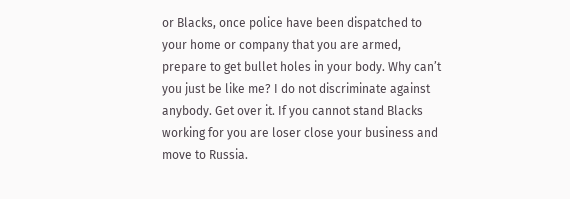or Blacks, once police have been dispatched to your home or company that you are armed, prepare to get bullet holes in your body. Why can’t you just be like me? I do not discriminate against anybody. Get over it. If you cannot stand Blacks working for you are loser close your business and move to Russia.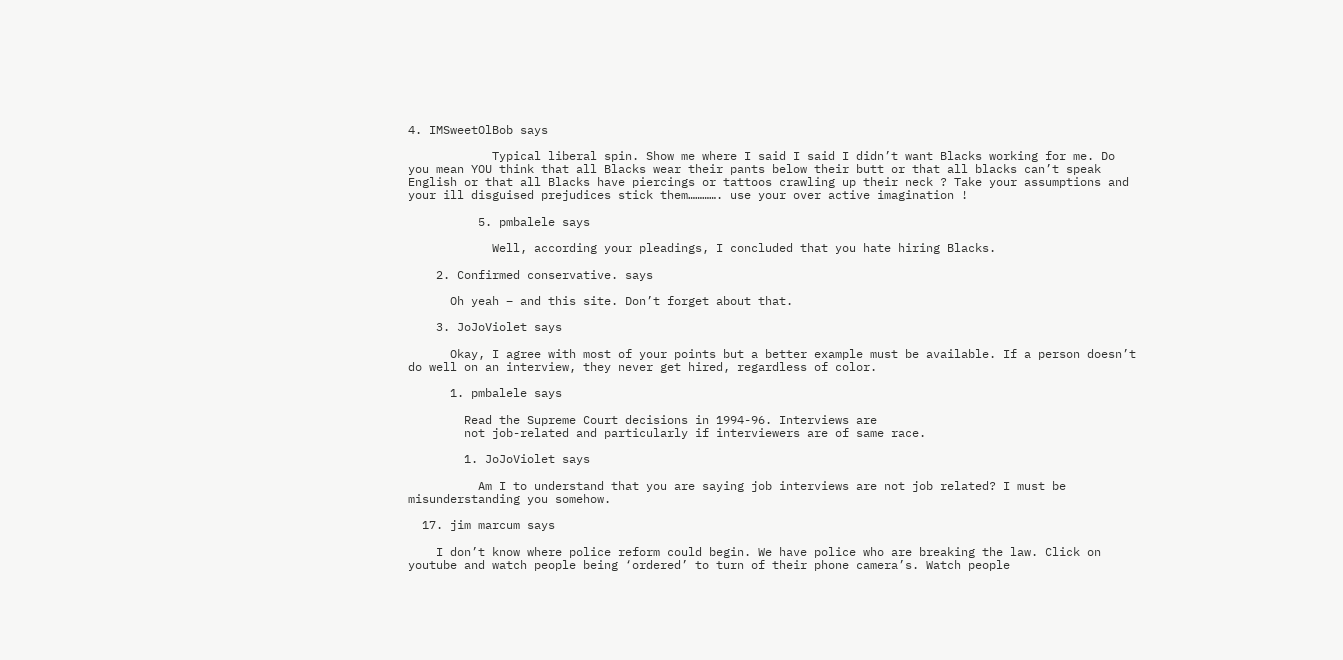4. IMSweetOlBob says

            Typical liberal spin. Show me where I said I said I didn’t want Blacks working for me. Do you mean YOU think that all Blacks wear their pants below their butt or that all blacks can’t speak English or that all Blacks have piercings or tattoos crawling up their neck ? Take your assumptions and your ill disguised prejudices stick them…………. use your over active imagination !

          5. pmbalele says

            Well, according your pleadings, I concluded that you hate hiring Blacks.

    2. Confirmed conservative. says

      Oh yeah – and this site. Don’t forget about that.

    3. JoJoViolet says

      Okay, I agree with most of your points but a better example must be available. If a person doesn’t do well on an interview, they never get hired, regardless of color.

      1. pmbalele says

        Read the Supreme Court decisions in 1994-96. Interviews are
        not job-related and particularly if interviewers are of same race.

        1. JoJoViolet says

          Am I to understand that you are saying job interviews are not job related? I must be misunderstanding you somehow.

  17. jim marcum says

    I don’t know where police reform could begin. We have police who are breaking the law. Click on youtube and watch people being ‘ordered’ to turn of their phone camera’s. Watch people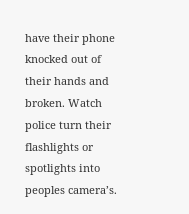have their phone knocked out of their hands and broken. Watch police turn their flashlights or spotlights into peoples camera’s.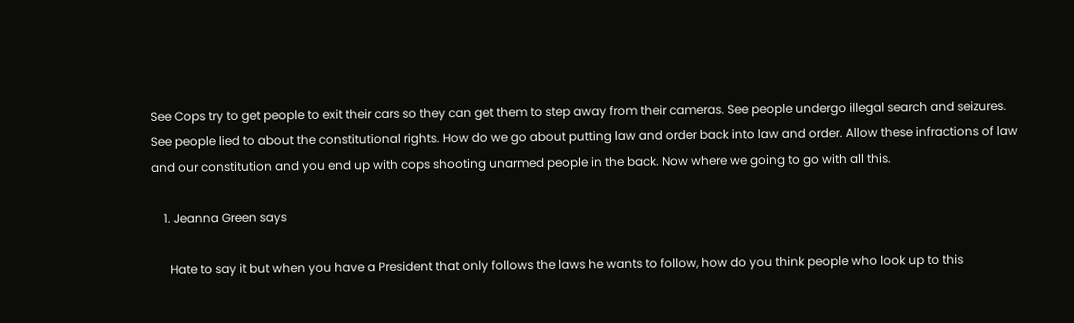See Cops try to get people to exit their cars so they can get them to step away from their cameras. See people undergo illegal search and seizures. See people lied to about the constitutional rights. How do we go about putting law and order back into law and order. Allow these infractions of law and our constitution and you end up with cops shooting unarmed people in the back. Now where we going to go with all this.

    1. Jeanna Green says

      Hate to say it but when you have a President that only follows the laws he wants to follow, how do you think people who look up to this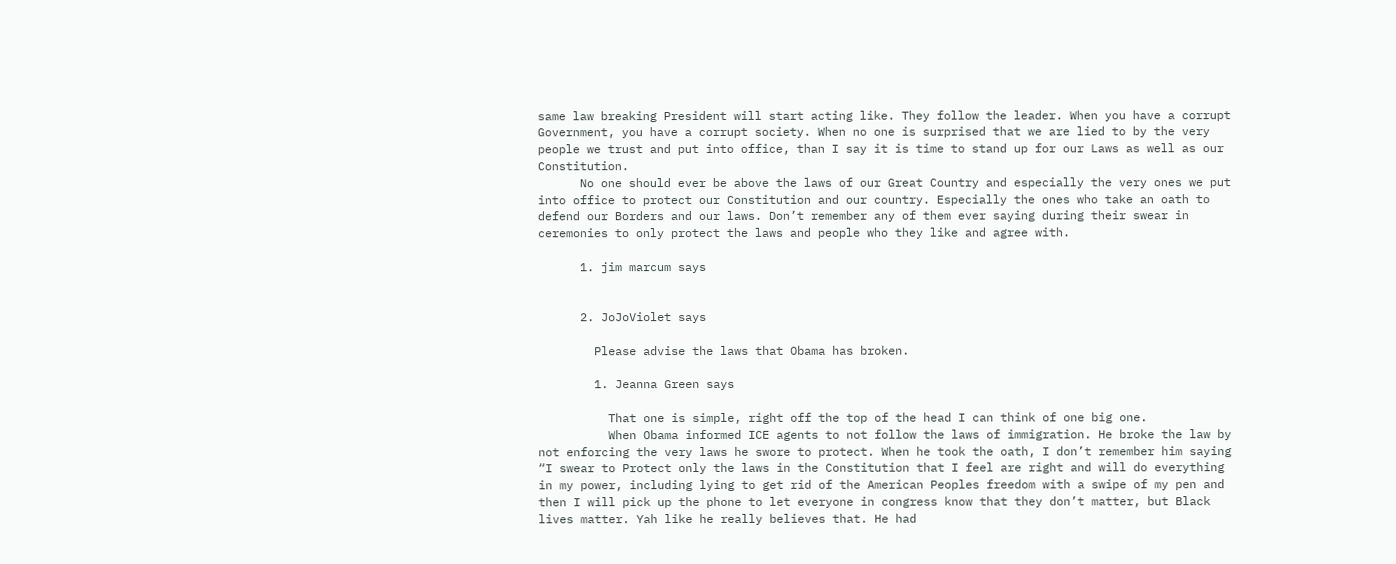same law breaking President will start acting like. They follow the leader. When you have a corrupt Government, you have a corrupt society. When no one is surprised that we are lied to by the very people we trust and put into office, than I say it is time to stand up for our Laws as well as our Constitution.
      No one should ever be above the laws of our Great Country and especially the very ones we put into office to protect our Constitution and our country. Especially the ones who take an oath to defend our Borders and our laws. Don’t remember any of them ever saying during their swear in ceremonies to only protect the laws and people who they like and agree with.

      1. jim marcum says


      2. JoJoViolet says

        Please advise the laws that Obama has broken.

        1. Jeanna Green says

          That one is simple, right off the top of the head I can think of one big one.
          When Obama informed ICE agents to not follow the laws of immigration. He broke the law by not enforcing the very laws he swore to protect. When he took the oath, I don’t remember him saying “I swear to Protect only the laws in the Constitution that I feel are right and will do everything in my power, including lying to get rid of the American Peoples freedom with a swipe of my pen and then I will pick up the phone to let everyone in congress know that they don’t matter, but Black lives matter. Yah like he really believes that. He had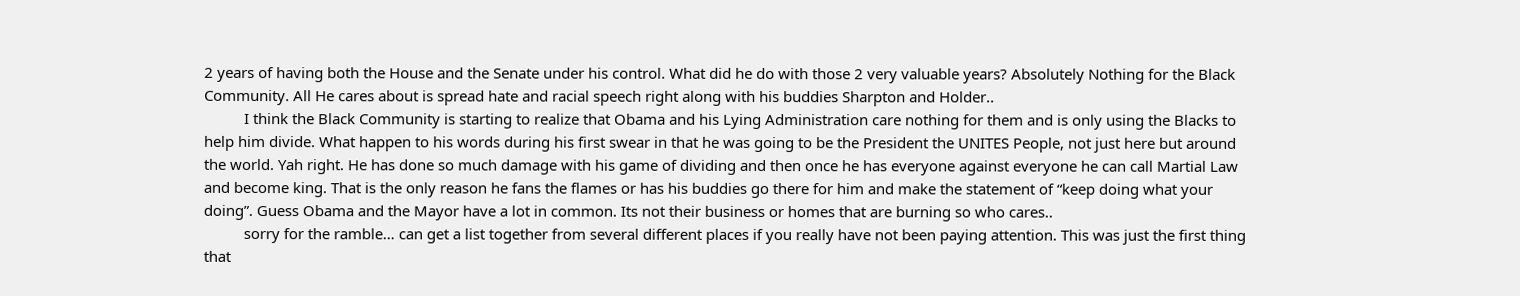2 years of having both the House and the Senate under his control. What did he do with those 2 very valuable years? Absolutely Nothing for the Black Community. All He cares about is spread hate and racial speech right along with his buddies Sharpton and Holder..
          I think the Black Community is starting to realize that Obama and his Lying Administration care nothing for them and is only using the Blacks to help him divide. What happen to his words during his first swear in that he was going to be the President the UNITES People, not just here but around the world. Yah right. He has done so much damage with his game of dividing and then once he has everyone against everyone he can call Martial Law and become king. That is the only reason he fans the flames or has his buddies go there for him and make the statement of “keep doing what your doing”. Guess Obama and the Mayor have a lot in common. Its not their business or homes that are burning so who cares..
          sorry for the ramble… can get a list together from several different places if you really have not been paying attention. This was just the first thing that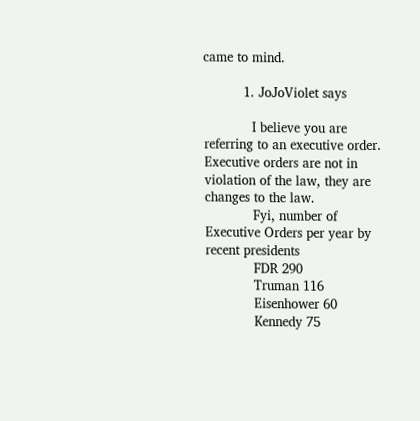came to mind.

          1. JoJoViolet says

            I believe you are referring to an executive order. Executive orders are not in violation of the law, they are changes to the law.
            Fyi, number of Executive Orders per year by recent presidents
            FDR 290
            Truman 116
            Eisenhower 60
            Kennedy 75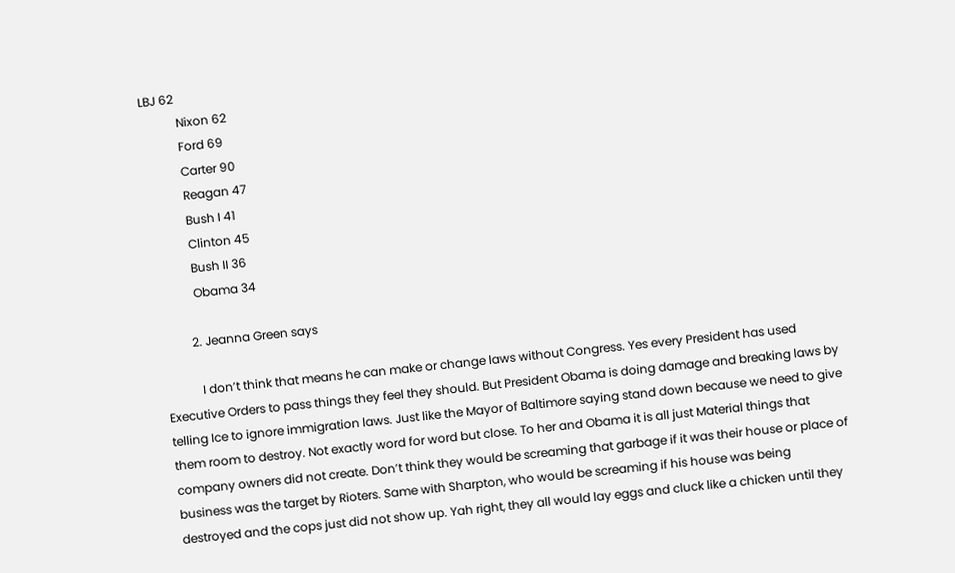LBJ 62
            Nixon 62
            Ford 69
            Carter 90
            Reagan 47
            Bush I 41
            Clinton 45
            Bush II 36
            Obama 34

          2. Jeanna Green says

            I don’t think that means he can make or change laws without Congress. Yes every President has used Executive Orders to pass things they feel they should. But President Obama is doing damage and breaking laws by telling Ice to ignore immigration laws. Just like the Mayor of Baltimore saying stand down because we need to give them room to destroy. Not exactly word for word but close. To her and Obama it is all just Material things that company owners did not create. Don’t think they would be screaming that garbage if it was their house or place of business was the target by Rioters. Same with Sharpton, who would be screaming if his house was being destroyed and the cops just did not show up. Yah right, they all would lay eggs and cluck like a chicken until they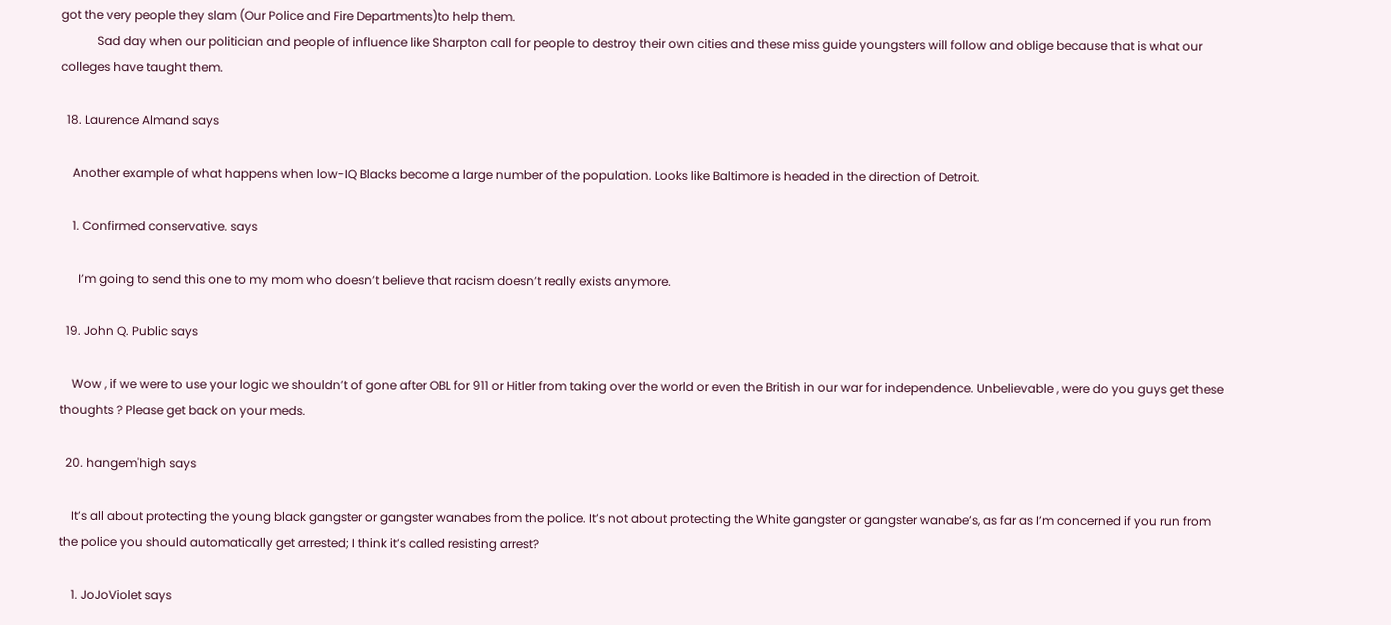got the very people they slam (Our Police and Fire Departments)to help them.
            Sad day when our politician and people of influence like Sharpton call for people to destroy their own cities and these miss guide youngsters will follow and oblige because that is what our colleges have taught them.

  18. Laurence Almand says

    Another example of what happens when low-IQ Blacks become a large number of the population. Looks like Baltimore is headed in the direction of Detroit.

    1. Confirmed conservative. says

      I’m going to send this one to my mom who doesn’t believe that racism doesn’t really exists anymore.

  19. John Q. Public says

    Wow , if we were to use your logic we shouldn’t of gone after OBL for 911 or Hitler from taking over the world or even the British in our war for independence. Unbelievable , were do you guys get these thoughts ? Please get back on your meds.

  20. hangem'high says

    It’s all about protecting the young black gangster or gangster wanabes from the police. It’s not about protecting the White gangster or gangster wanabe’s, as far as I’m concerned if you run from the police you should automatically get arrested; I think it’s called resisting arrest?

    1. JoJoViolet says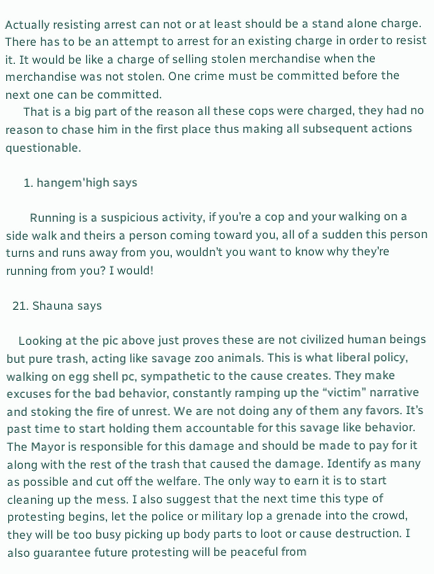Actually resisting arrest can not or at least should be a stand alone charge. There has to be an attempt to arrest for an existing charge in order to resist it. It would be like a charge of selling stolen merchandise when the merchandise was not stolen. One crime must be committed before the next one can be committed.
      That is a big part of the reason all these cops were charged, they had no reason to chase him in the first place thus making all subsequent actions questionable.

      1. hangem'high says

        Running is a suspicious activity, if you’re a cop and your walking on a side walk and theirs a person coming toward you, all of a sudden this person turns and runs away from you, wouldn’t you want to know why they’re running from you? I would!

  21. Shauna says

    Looking at the pic above just proves these are not civilized human beings but pure trash, acting like savage zoo animals. This is what liberal policy, walking on egg shell pc, sympathetic to the cause creates. They make excuses for the bad behavior, constantly ramping up the “victim” narrative and stoking the fire of unrest. We are not doing any of them any favors. It’s past time to start holding them accountable for this savage like behavior. The Mayor is responsible for this damage and should be made to pay for it along with the rest of the trash that caused the damage. Identify as many as possible and cut off the welfare. The only way to earn it is to start cleaning up the mess. I also suggest that the next time this type of protesting begins, let the police or military lop a grenade into the crowd, they will be too busy picking up body parts to loot or cause destruction. I also guarantee future protesting will be peaceful from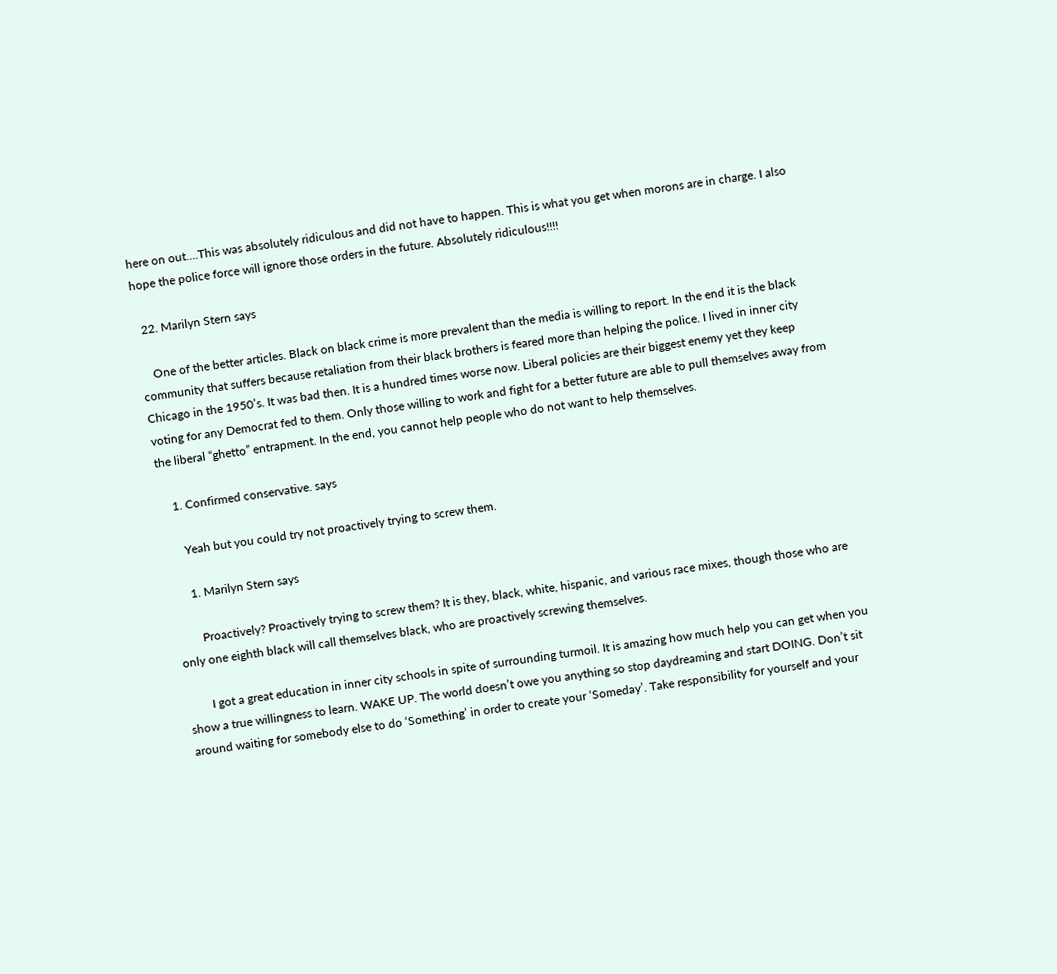here on out….This was absolutely ridiculous and did not have to happen. This is what you get when morons are in charge. I also hope the police force will ignore those orders in the future. Absolutely ridiculous!!!!

  22. Marilyn Stern says

    One of the better articles. Black on black crime is more prevalent than the media is willing to report. In the end it is the black community that suffers because retaliation from their black brothers is feared more than helping the police. I lived in inner city Chicago in the 1950’s. It was bad then. It is a hundred times worse now. Liberal policies are their biggest enemy yet they keep voting for any Democrat fed to them. Only those willing to work and fight for a better future are able to pull themselves away from the liberal “ghetto” entrapment. In the end, you cannot help people who do not want to help themselves.

    1. Confirmed conservative. says

      Yeah but you could try not proactively trying to screw them.

      1. Marilyn Stern says

        Proactively? Proactively trying to screw them? It is they, black, white, hispanic, and various race mixes, though those who are only one eighth black will call themselves black, who are proactively screwing themselves.

        I got a great education in inner city schools in spite of surrounding turmoil. It is amazing how much help you can get when you show a true willingness to learn. WAKE UP. The world doesn’t owe you anything so stop daydreaming and start DOING. Don’t sit around waiting for somebody else to do ‘Something’ in order to create your ‘Someday’. Take responsibility for yourself and your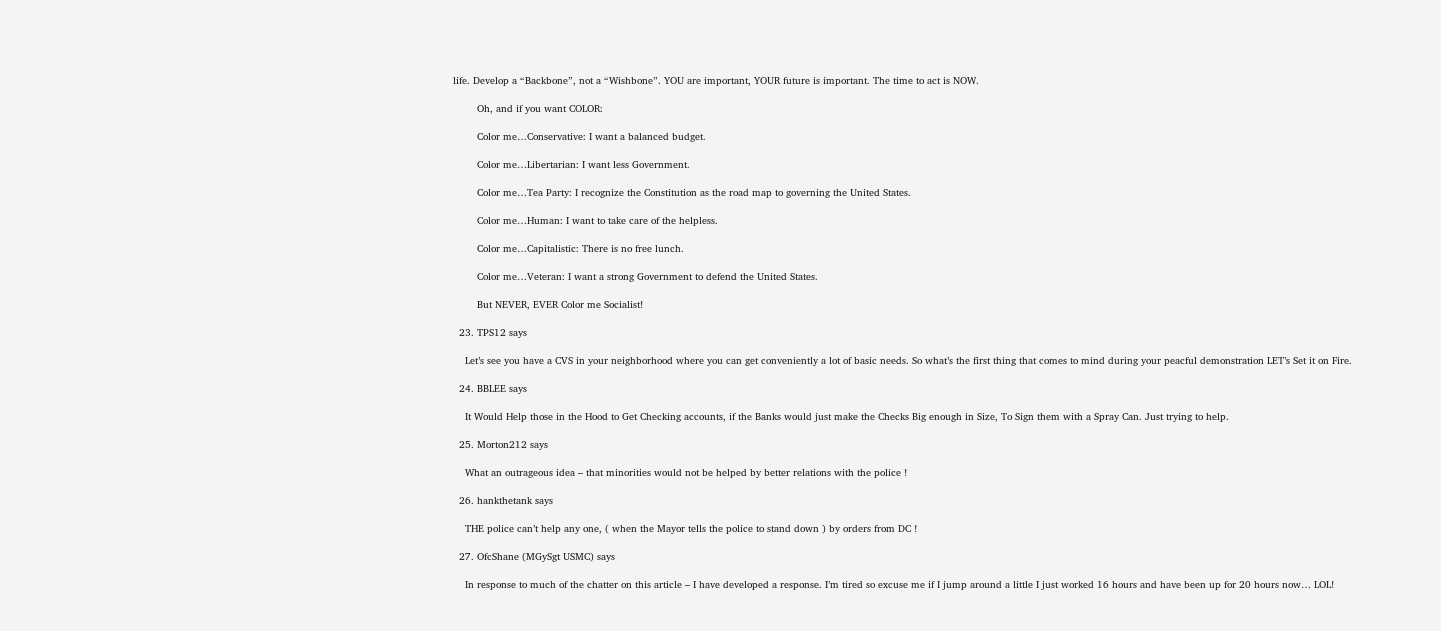life. Develop a “Backbone”, not a “Wishbone”. YOU are important, YOUR future is important. The time to act is NOW.

        Oh, and if you want COLOR:

        Color me…Conservative: I want a balanced budget.

        Color me…Libertarian: I want less Government.

        Color me…Tea Party: I recognize the Constitution as the road map to governing the United States.

        Color me…Human: I want to take care of the helpless.

        Color me…Capitalistic: There is no free lunch.

        Color me…Veteran: I want a strong Government to defend the United States.

        But NEVER, EVER Color me Socialist!

  23. TPS12 says

    Let’s see you have a CVS in your neighborhood where you can get conveniently a lot of basic needs. So what’s the first thing that comes to mind during your peacful demonstration LET’s Set it on Fire.

  24. BBLEE says

    It Would Help those in the Hood to Get Checking accounts, if the Banks would just make the Checks Big enough in Size, To Sign them with a Spray Can. Just trying to help.

  25. Morton212 says

    What an outrageous idea – that minorities would not be helped by better relations with the police !

  26. hankthetank says

    THE police can’t help any one, ( when the Mayor tells the police to stand down ) by orders from DC !

  27. OfcShane (MGySgt USMC) says

    In response to much of the chatter on this article – I have developed a response. I’m tired so excuse me if I jump around a little I just worked 16 hours and have been up for 20 hours now… LOL!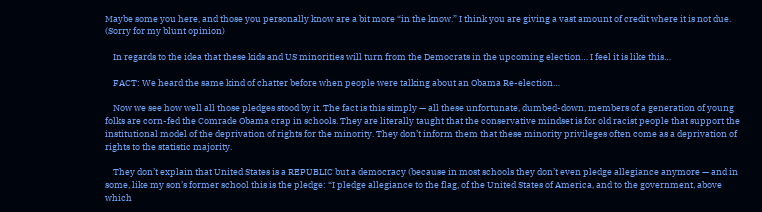Maybe some you here, and those you personally know are a bit more “in the know.” I think you are giving a vast amount of credit where it is not due. (Sorry for my blunt opinion)

    In regards to the idea that these kids and US minorities will turn from the Democrats in the upcoming election… I feel it is like this…

    FACT: We heard the same kind of chatter before when people were talking about an Obama Re-election…

    Now we see how well all those pledges stood by it. The fact is this simply — all these unfortunate, dumbed-down, members of a generation of young folks are corn-fed the Comrade Obama crap in schools. They are literally taught that the conservative mindset is for old racist people that support the institutional model of the deprivation of rights for the minority. They don’t inform them that these minority privileges often come as a deprivation of rights to the statistic majority.

    They don’t explain that United States is a REPUBLIC but a democracy (because in most schools they don’t even pledge allegiance anymore — and in some, like my son’s former school this is the pledge: “I pledge allegiance to the flag, of the United States of America, and to the government, above which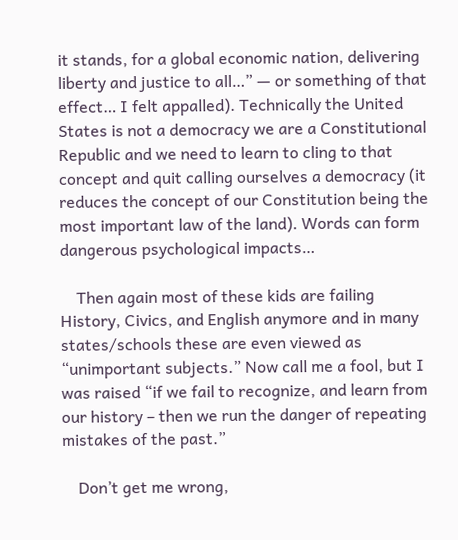it stands, for a global economic nation, delivering liberty and justice to all…” — or something of that effect… I felt appalled). Technically the United States is not a democracy we are a Constitutional Republic and we need to learn to cling to that concept and quit calling ourselves a democracy (it reduces the concept of our Constitution being the most important law of the land). Words can form dangerous psychological impacts…

    Then again most of these kids are failing History, Civics, and English anymore and in many states/schools these are even viewed as “unimportant subjects.” Now call me a fool, but I was raised “if we fail to recognize, and learn from our history – then we run the danger of repeating mistakes of the past.”

    Don’t get me wrong,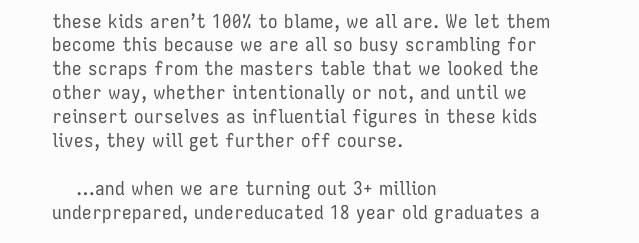these kids aren’t 100% to blame, we all are. We let them become this because we are all so busy scrambling for the scraps from the masters table that we looked the other way, whether intentionally or not, and until we reinsert ourselves as influential figures in these kids lives, they will get further off course.

    …and when we are turning out 3+ million underprepared, undereducated 18 year old graduates a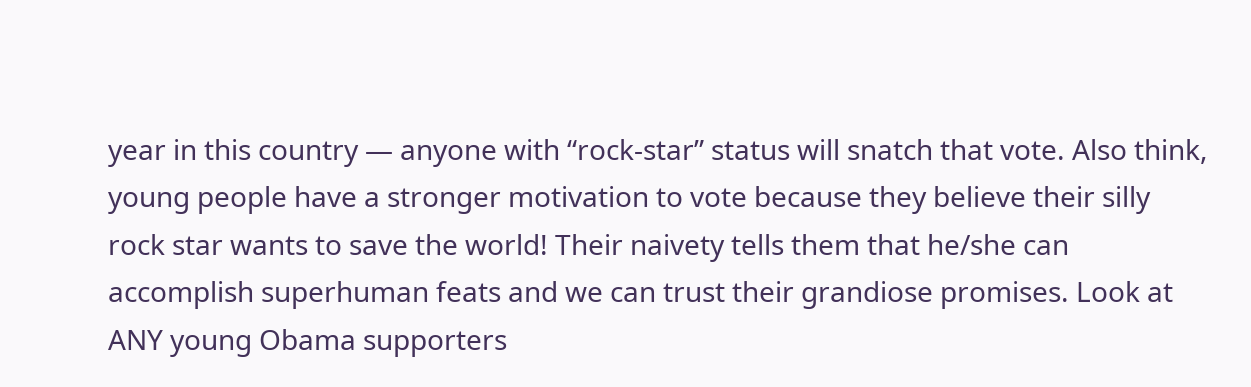year in this country — anyone with “rock-star” status will snatch that vote. Also think, young people have a stronger motivation to vote because they believe their silly rock star wants to save the world! Their naivety tells them that he/she can accomplish superhuman feats and we can trust their grandiose promises. Look at ANY young Obama supporters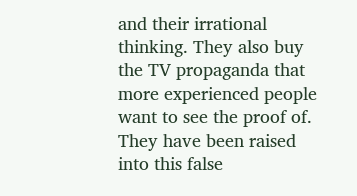and their irrational thinking. They also buy the TV propaganda that more experienced people want to see the proof of. They have been raised into this false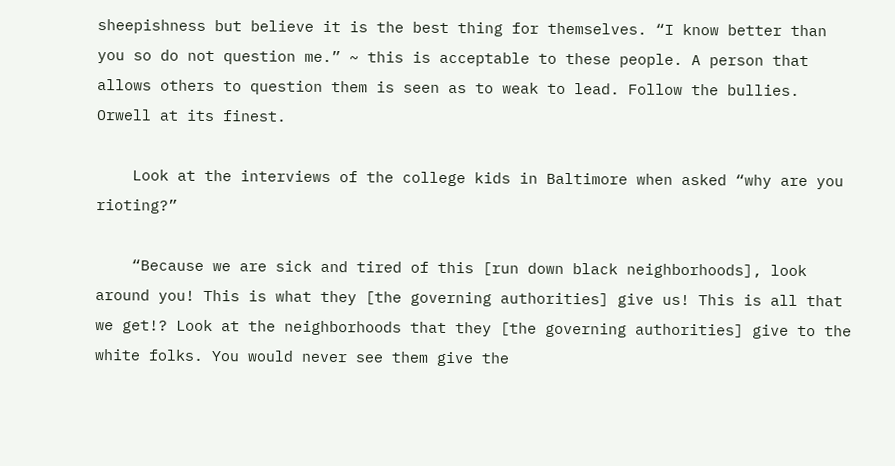sheepishness but believe it is the best thing for themselves. “I know better than you so do not question me.” ~ this is acceptable to these people. A person that allows others to question them is seen as to weak to lead. Follow the bullies. Orwell at its finest.

    Look at the interviews of the college kids in Baltimore when asked “why are you rioting?”

    “Because we are sick and tired of this [run down black neighborhoods], look around you! This is what they [the governing authorities] give us! This is all that we get!? Look at the neighborhoods that they [the governing authorities] give to the white folks. You would never see them give the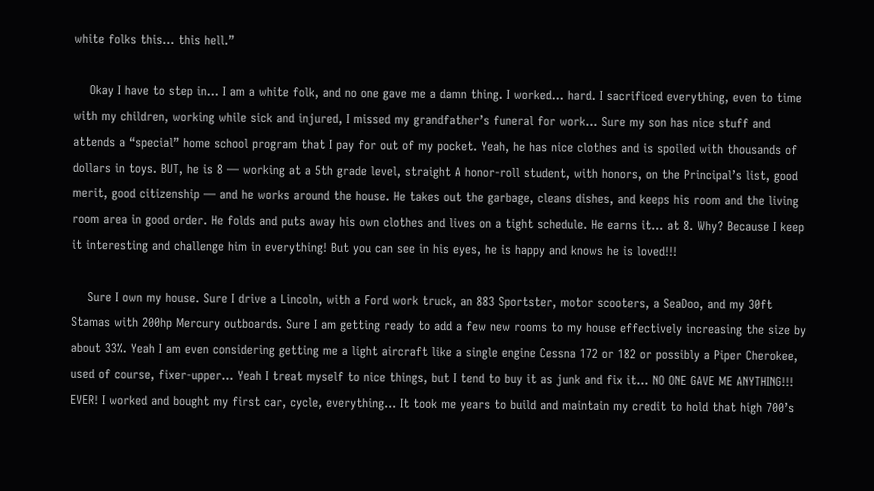white folks this… this hell.”

    Okay I have to step in… I am a white folk, and no one gave me a damn thing. I worked… hard. I sacrificed everything, even to time with my children, working while sick and injured, I missed my grandfather’s funeral for work… Sure my son has nice stuff and attends a “special” home school program that I pay for out of my pocket. Yeah, he has nice clothes and is spoiled with thousands of dollars in toys. BUT, he is 8 — working at a 5th grade level, straight A honor-roll student, with honors, on the Principal’s list, good merit, good citizenship — and he works around the house. He takes out the garbage, cleans dishes, and keeps his room and the living room area in good order. He folds and puts away his own clothes and lives on a tight schedule. He earns it… at 8. Why? Because I keep it interesting and challenge him in everything! But you can see in his eyes, he is happy and knows he is loved!!!

    Sure I own my house. Sure I drive a Lincoln, with a Ford work truck, an 883 Sportster, motor scooters, a SeaDoo, and my 30ft Stamas with 200hp Mercury outboards. Sure I am getting ready to add a few new rooms to my house effectively increasing the size by about 33%. Yeah I am even considering getting me a light aircraft like a single engine Cessna 172 or 182 or possibly a Piper Cherokee, used of course, fixer-upper… Yeah I treat myself to nice things, but I tend to buy it as junk and fix it… NO ONE GAVE ME ANYTHING!!! EVER! I worked and bought my first car, cycle, everything… It took me years to build and maintain my credit to hold that high 700’s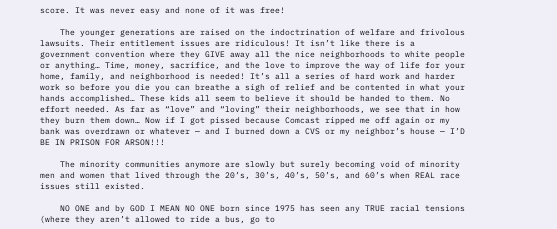score. It was never easy and none of it was free!

    The younger generations are raised on the indoctrination of welfare and frivolous lawsuits. Their entitlement issues are ridiculous! It isn’t like there is a government convention where they GIVE away all the nice neighborhoods to white people or anything… Time, money, sacrifice, and the love to improve the way of life for your home, family, and neighborhood is needed! It’s all a series of hard work and harder work so before you die you can breathe a sigh of relief and be contented in what your hands accomplished… These kids all seem to believe it should be handed to them. No effort needed. As far as “love” and “loving” their neighborhoods, we see that in how they burn them down… Now if I got pissed because Comcast ripped me off again or my bank was overdrawn or whatever — and I burned down a CVS or my neighbor’s house — I’D BE IN PRISON FOR ARSON!!!

    The minority communities anymore are slowly but surely becoming void of minority men and women that lived through the 20’s, 30’s, 40’s, 50’s, and 60’s when REAL race issues still existed.

    NO ONE and by GOD I MEAN NO ONE born since 1975 has seen any TRUE racial tensions (where they aren’t allowed to ride a bus, go to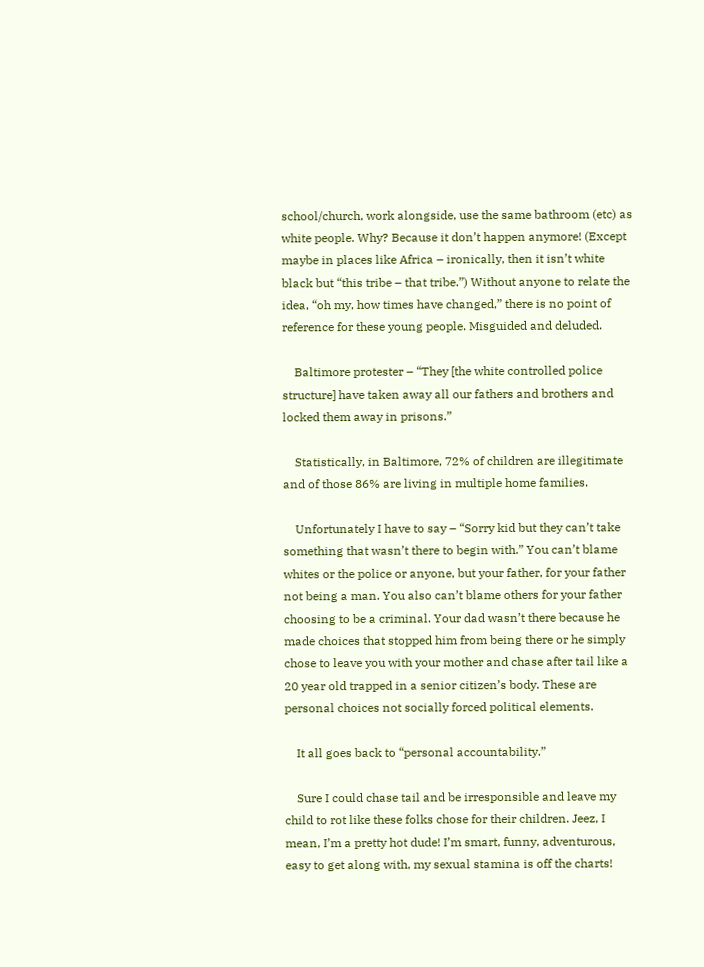school/church, work alongside, use the same bathroom (etc) as white people. Why? Because it don’t happen anymore! (Except maybe in places like Africa – ironically, then it isn’t white black but “this tribe – that tribe.”) Without anyone to relate the idea, “oh my, how times have changed,” there is no point of reference for these young people. Misguided and deluded.

    Baltimore protester – “They [the white controlled police structure] have taken away all our fathers and brothers and locked them away in prisons.”

    Statistically, in Baltimore, 72% of children are illegitimate and of those 86% are living in multiple home families.

    Unfortunately I have to say – “Sorry kid but they can’t take something that wasn’t there to begin with.” You can’t blame whites or the police or anyone, but your father, for your father not being a man. You also can’t blame others for your father choosing to be a criminal. Your dad wasn’t there because he made choices that stopped him from being there or he simply chose to leave you with your mother and chase after tail like a 20 year old trapped in a senior citizen’s body. These are personal choices not socially forced political elements.

    It all goes back to “personal accountability.”

    Sure I could chase tail and be irresponsible and leave my child to rot like these folks chose for their children. Jeez, I mean, I’m a pretty hot dude! I’m smart, funny, adventurous, easy to get along with, my sexual stamina is off the charts!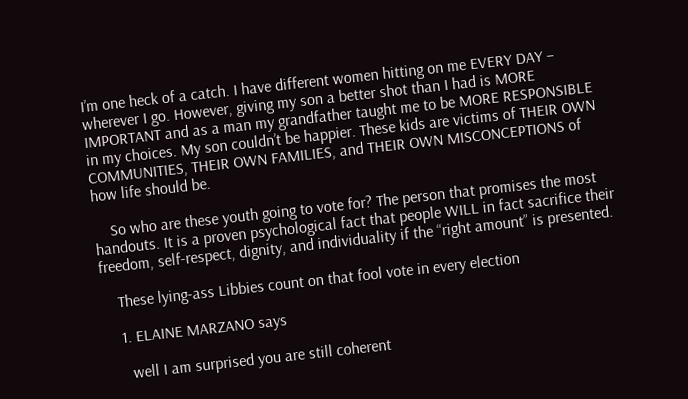I’m one heck of a catch. I have different women hitting on me EVERY DAY – wherever I go. However, giving my son a better shot than I had is MORE IMPORTANT and as a man my grandfather taught me to be MORE RESPONSIBLE in my choices. My son couldn’t be happier. These kids are victims of THEIR OWN COMMUNITIES, THEIR OWN FAMILIES, and THEIR OWN MISCONCEPTIONS of how life should be.

    So who are these youth going to vote for? The person that promises the most handouts. It is a proven psychological fact that people WILL in fact sacrifice their freedom, self-respect, dignity, and individuality if the “right amount” is presented.

    These lying-ass Libbies count on that fool vote in every election

    1. ELAINE MARZANO says

      well I am surprised you are still coherent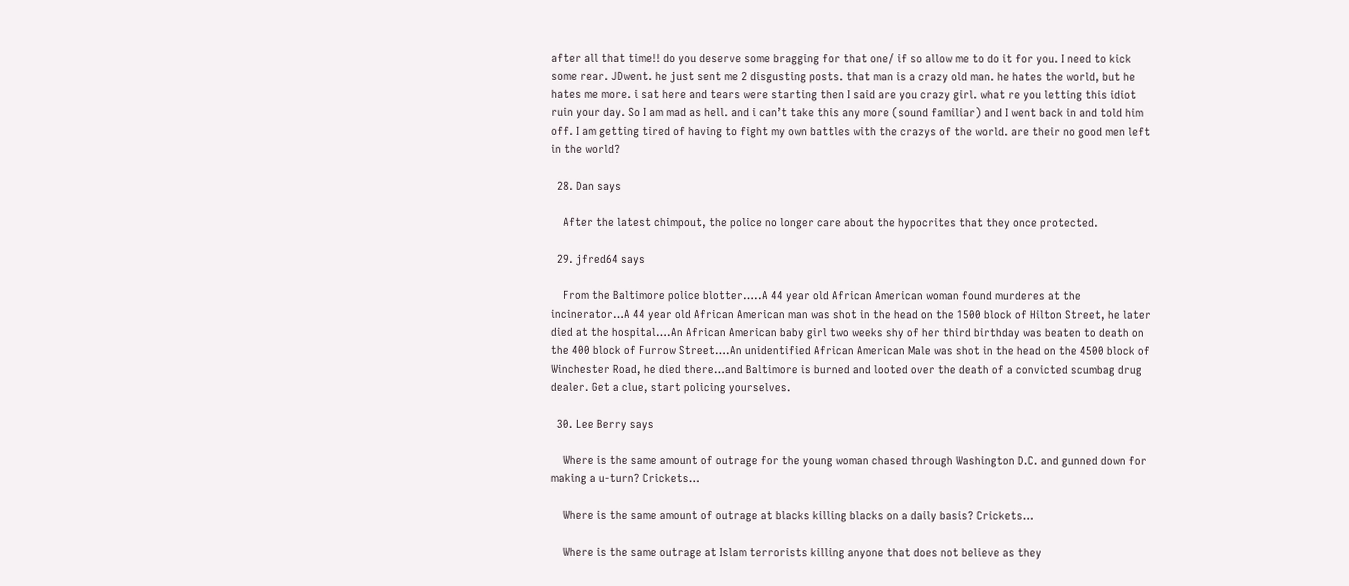after all that time!! do you deserve some bragging for that one/ if so allow me to do it for you. I need to kick some rear. JDwent. he just sent me 2 disgusting posts. that man is a crazy old man. he hates the world, but he hates me more. i sat here and tears were starting then I said are you crazy girl. what re you letting this idiot ruin your day. So I am mad as hell. and i can’t take this any more (sound familiar) and I went back in and told him off. I am getting tired of having to fight my own battles with the crazys of the world. are their no good men left in the world?

  28. Dan says

    After the latest chimpout, the police no longer care about the hypocrites that they once protected.

  29. jfred64 says

    From the Baltimore police blotter…..A 44 year old African American woman found murderes at the incinerator…A 44 year old African American man was shot in the head on the 1500 block of Hilton Street, he later died at the hospital….An African American baby girl two weeks shy of her third birthday was beaten to death on the 400 block of Furrow Street….An unidentified African American Male was shot in the head on the 4500 block of Winchester Road, he died there…and Baltimore is burned and looted over the death of a convicted scumbag drug dealer. Get a clue, start policing yourselves.

  30. Lee Berry says

    Where is the same amount of outrage for the young woman chased through Washington D.C. and gunned down for making a u-turn? Crickets…

    Where is the same amount of outrage at blacks killing blacks on a daily basis? Crickets…

    Where is the same outrage at Islam terrorists killing anyone that does not believe as they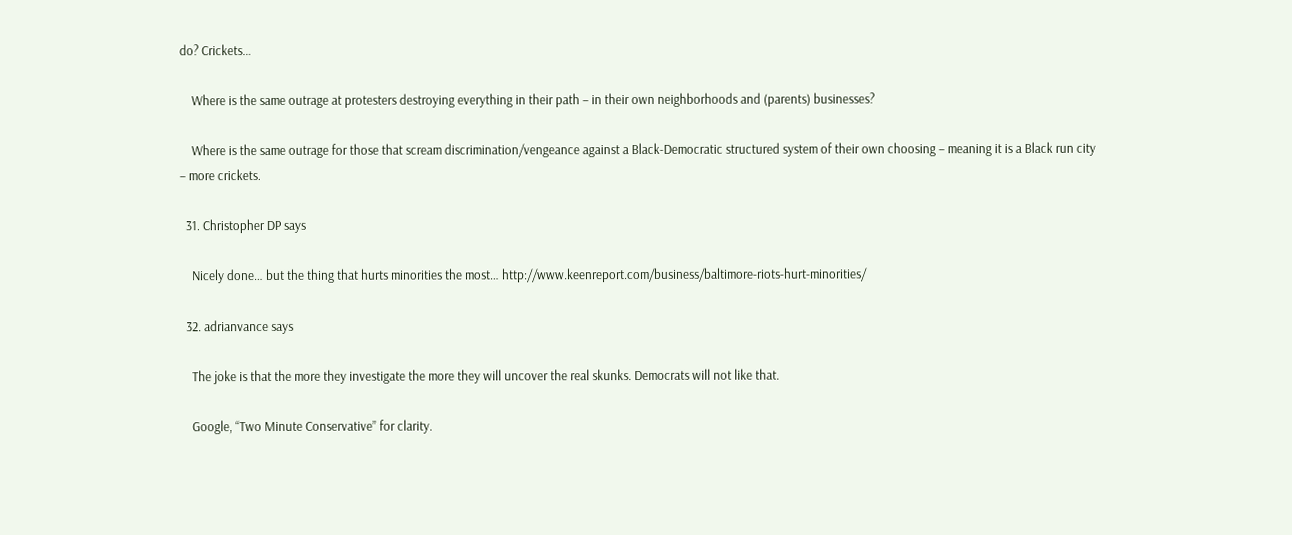do? Crickets…

    Where is the same outrage at protesters destroying everything in their path – in their own neighborhoods and (parents) businesses?

    Where is the same outrage for those that scream discrimination/vengeance against a Black-Democratic structured system of their own choosing – meaning it is a Black run city – more crickets.

  31. Christopher DP says

    Nicely done… but the thing that hurts minorities the most… http://www.keenreport.com/business/baltimore-riots-hurt-minorities/

  32. adrianvance says

    The joke is that the more they investigate the more they will uncover the real skunks. Democrats will not like that.

    Google, “Two Minute Conservative” for clarity.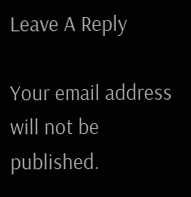Leave A Reply

Your email address will not be published.